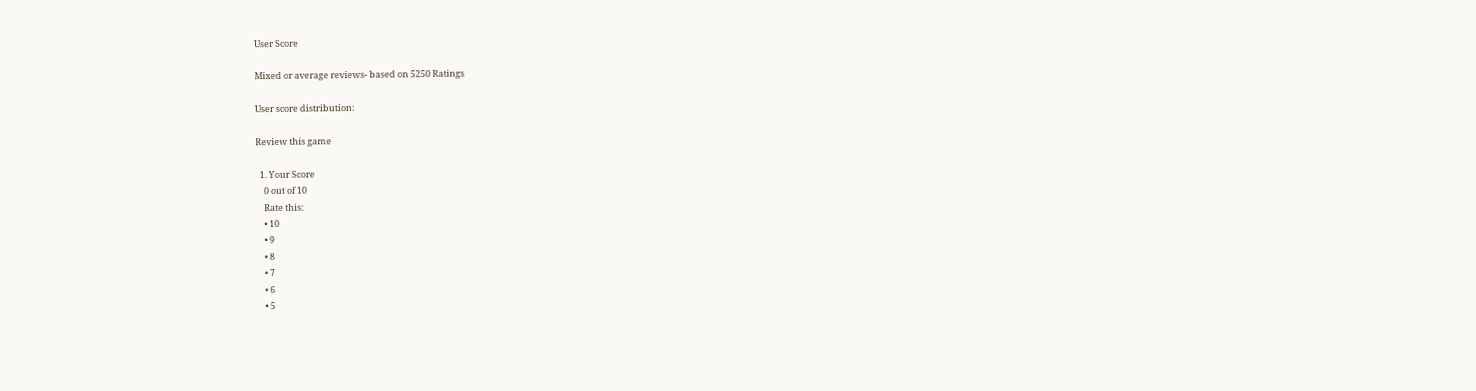User Score

Mixed or average reviews- based on 5250 Ratings

User score distribution:

Review this game

  1. Your Score
    0 out of 10
    Rate this:
    • 10
    • 9
    • 8
    • 7
    • 6
    • 5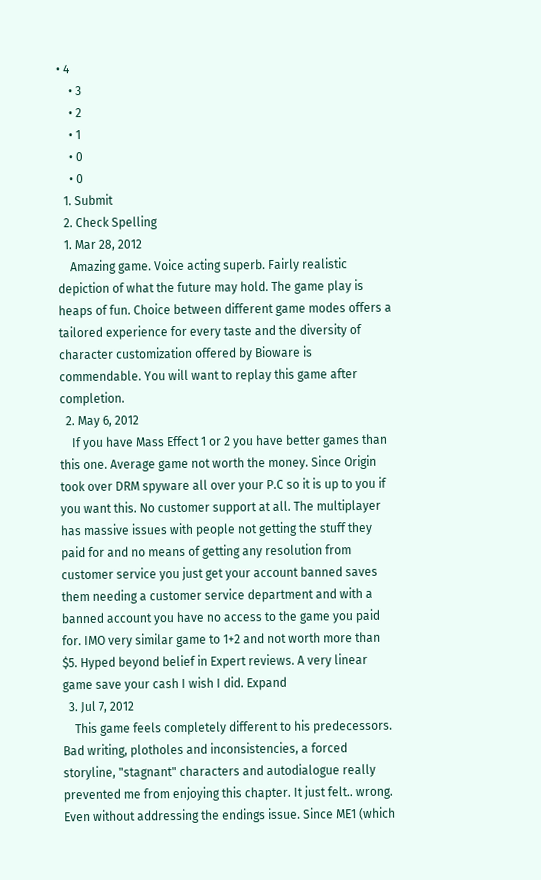• 4
    • 3
    • 2
    • 1
    • 0
    • 0
  1. Submit
  2. Check Spelling
  1. Mar 28, 2012
    Amazing game. Voice acting superb. Fairly realistic depiction of what the future may hold. The game play is heaps of fun. Choice between different game modes offers a tailored experience for every taste and the diversity of character customization offered by Bioware is commendable. You will want to replay this game after completion.
  2. May 6, 2012
    If you have Mass Effect 1 or 2 you have better games than this one. Average game not worth the money. Since Origin took over DRM spyware all over your P.C so it is up to you if you want this. No customer support at all. The multiplayer has massive issues with people not getting the stuff they paid for and no means of getting any resolution from customer service you just get your account banned saves them needing a customer service department and with a banned account you have no access to the game you paid for. IMO very similar game to 1+2 and not worth more than $5. Hyped beyond belief in Expert reviews. A very linear game save your cash I wish I did. Expand
  3. Jul 7, 2012
    This game feels completely different to his predecessors. Bad writing, plotholes and inconsistencies, a forced storyline, "stagnant" characters and autodialogue really prevented me from enjoying this chapter. It just felt.. wrong. Even without addressing the endings issue. Since ME1 (which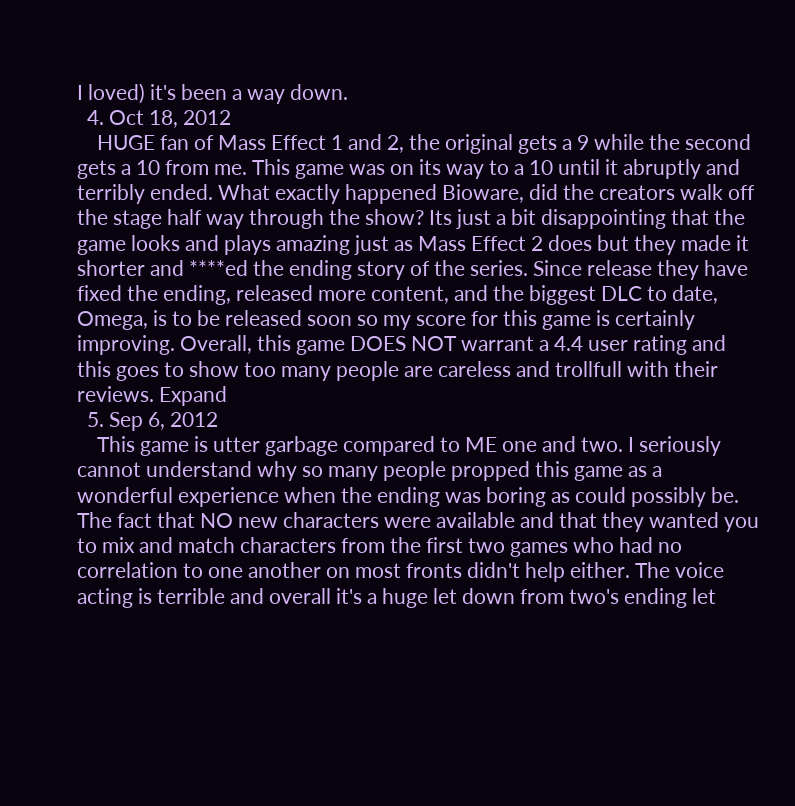I loved) it's been a way down.
  4. Oct 18, 2012
    HUGE fan of Mass Effect 1 and 2, the original gets a 9 while the second gets a 10 from me. This game was on its way to a 10 until it abruptly and terribly ended. What exactly happened Bioware, did the creators walk off the stage half way through the show? Its just a bit disappointing that the game looks and plays amazing just as Mass Effect 2 does but they made it shorter and ****ed the ending story of the series. Since release they have fixed the ending, released more content, and the biggest DLC to date, Omega, is to be released soon so my score for this game is certainly improving. Overall, this game DOES NOT warrant a 4.4 user rating and this goes to show too many people are careless and trollfull with their reviews. Expand
  5. Sep 6, 2012
    This game is utter garbage compared to ME one and two. I seriously cannot understand why so many people propped this game as a wonderful experience when the ending was boring as could possibly be. The fact that NO new characters were available and that they wanted you to mix and match characters from the first two games who had no correlation to one another on most fronts didn't help either. The voice acting is terrible and overall it's a huge let down from two's ending let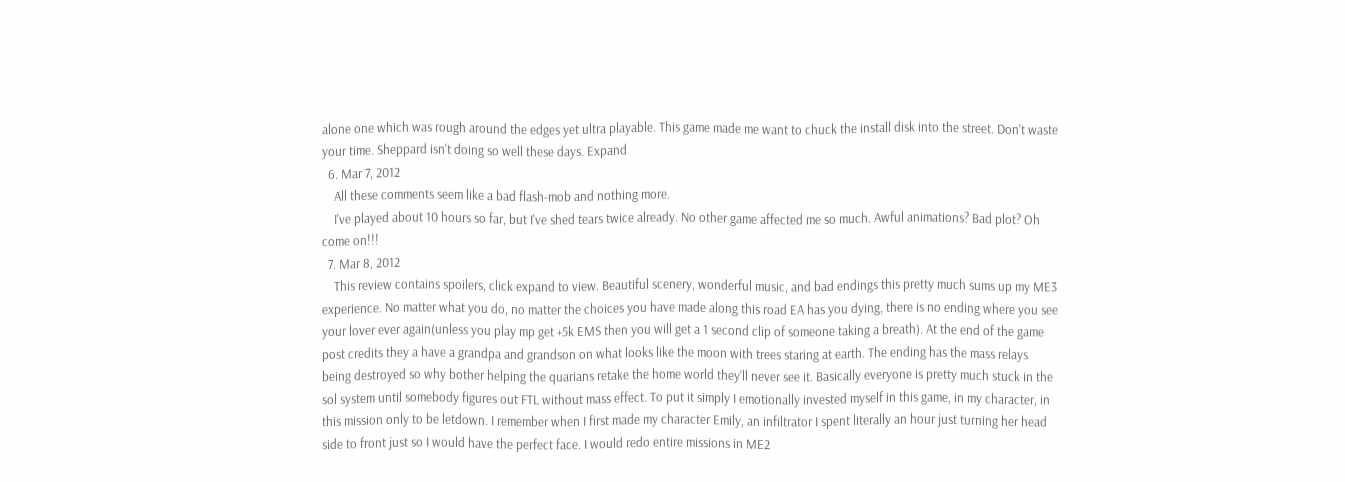alone one which was rough around the edges yet ultra playable. This game made me want to chuck the install disk into the street. Don't waste your time. Sheppard isn't doing so well these days. Expand
  6. Mar 7, 2012
    All these comments seem like a bad flash-mob and nothing more.
    I've played about 10 hours so far, but I've shed tears twice already. No other game affected me so much. Awful animations? Bad plot? Oh come on!!!
  7. Mar 8, 2012
    This review contains spoilers, click expand to view. Beautiful scenery, wonderful music, and bad endings this pretty much sums up my ME3 experience. No matter what you do, no matter the choices you have made along this road EA has you dying, there is no ending where you see your lover ever again(unless you play mp get +5k EMS then you will get a 1 second clip of someone taking a breath). At the end of the game post credits they a have a grandpa and grandson on what looks like the moon with trees staring at earth. The ending has the mass relays being destroyed so why bother helping the quarians retake the home world they'll never see it. Basically everyone is pretty much stuck in the sol system until somebody figures out FTL without mass effect. To put it simply I emotionally invested myself in this game, in my character, in this mission only to be letdown. I remember when I first made my character Emily, an infiltrator I spent literally an hour just turning her head side to front just so I would have the perfect face. I would redo entire missions in ME2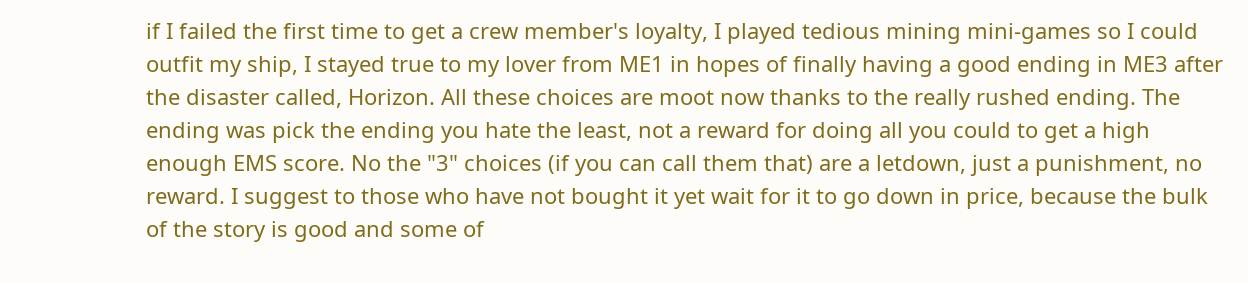if I failed the first time to get a crew member's loyalty, I played tedious mining mini-games so I could outfit my ship, I stayed true to my lover from ME1 in hopes of finally having a good ending in ME3 after the disaster called, Horizon. All these choices are moot now thanks to the really rushed ending. The ending was pick the ending you hate the least, not a reward for doing all you could to get a high enough EMS score. No the "3" choices (if you can call them that) are a letdown, just a punishment, no reward. I suggest to those who have not bought it yet wait for it to go down in price, because the bulk of the story is good and some of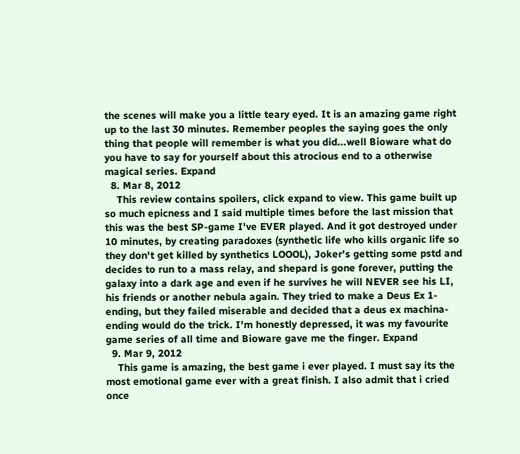the scenes will make you a little teary eyed. It is an amazing game right up to the last 30 minutes. Remember peoples the saying goes the only thing that people will remember is what you did...well Bioware what do you have to say for yourself about this atrocious end to a otherwise magical series. Expand
  8. Mar 8, 2012
    This review contains spoilers, click expand to view. This game built up so much epicness and I said multiple times before the last mission that this was the best SP-game I've EVER played. And it got destroyed under 10 minutes, by creating paradoxes (synthetic life who kills organic life so they don't get killed by synthetics LOOOL), Joker's getting some pstd and decides to run to a mass relay, and shepard is gone forever, putting the galaxy into a dark age and even if he survives he will NEVER see his LI, his friends or another nebula again. They tried to make a Deus Ex 1-ending, but they failed miserable and decided that a deus ex machina-ending would do the trick. I'm honestly depressed, it was my favourite game series of all time and Bioware gave me the finger. Expand
  9. Mar 9, 2012
    This game is amazing, the best game i ever played. I must say its the most emotional game ever with a great finish. I also admit that i cried once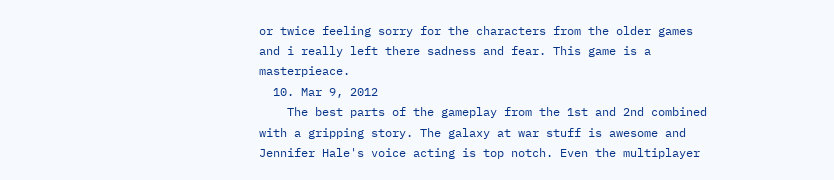or twice feeling sorry for the characters from the older games and i really left there sadness and fear. This game is a masterpieace.
  10. Mar 9, 2012
    The best parts of the gameplay from the 1st and 2nd combined with a gripping story. The galaxy at war stuff is awesome and Jennifer Hale's voice acting is top notch. Even the multiplayer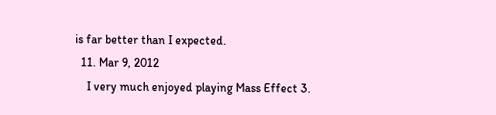is far better than I expected.
  11. Mar 9, 2012
    I very much enjoyed playing Mass Effect 3.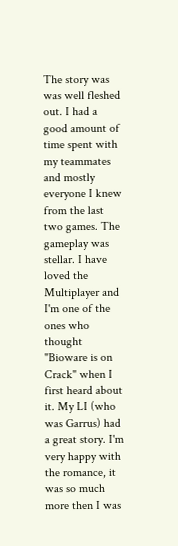The story was was well fleshed out. I had a good amount of time spent with my teammates and mostly everyone I knew from the last two games. The gameplay was stellar. I have loved the Multiplayer and I'm one of the ones who thought "Bioware is on Crack" when I first heard about it. My LI (who was Garrus) had a great story. I'm very happy with the romance, it was so much more then I was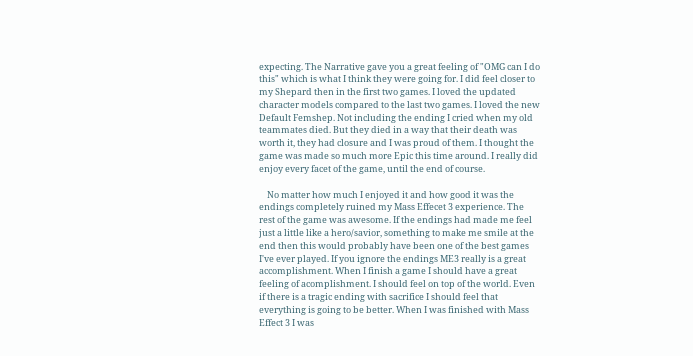expecting. The Narrative gave you a great feeling of "OMG can I do this" which is what I think they were going for. I did feel closer to my Shepard then in the first two games. I loved the updated character models compared to the last two games. I loved the new Default Femshep. Not including the ending I cried when my old teammates died. But they died in a way that their death was worth it, they had closure and I was proud of them. I thought the game was made so much more Epic this time around. I really did enjoy every facet of the game, until the end of course.

    No matter how much I enjoyed it and how good it was the endings completely ruined my Mass Effecet 3 experience. The rest of the game was awesome. If the endings had made me feel just a little like a hero/savior, something to make me smile at the end then this would probably have been one of the best games I've ever played. If you ignore the endings ME3 really is a great accomplishment. When I finish a game I should have a great feeling of acomplishment. I should feel on top of the world. Even if there is a tragic ending with sacrifice I should feel that everything is going to be better. When I was finished with Mass Effect 3 I was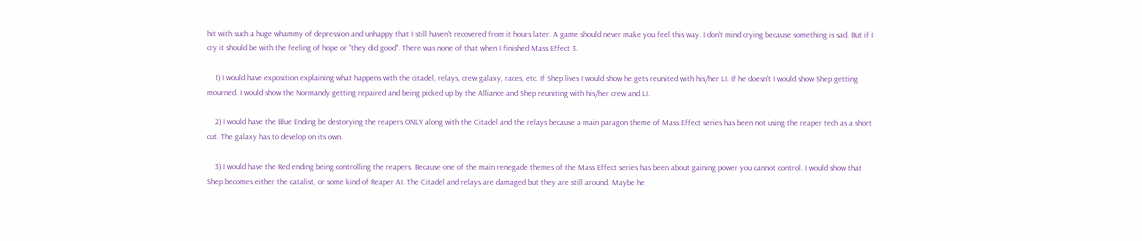hit with such a huge whammy of depression and unhappy that I still haven't recovered from it hours later. A game should never make you feel this way. I don't mind crying because something is sad. But if I cry it should be with the feeling of hope or "they did good". There was none of that when I finished Mass Effect 3.

    1) I would have exposition explaining what happens with the citadel, relays, crew galaxy, races, etc. If Shep lives I would show he gets reunited with his/her LI. If he doesn't I would show Shep getting mourned. I would show the Normandy getting repaired and being picked up by the Alliance and Shep reuniting with his/her crew and LI.

    2) I would have the Blue Ending be destorying the reapers ONLY along with the Citadel and the relays because a main paragon theme of Mass Effect series has been not using the reaper tech as a short cut. The galaxy has to develop on its own.

    3) I would have the Red ending being controlling the reapers. Because one of the main renegade themes of the Mass Effect series has been about gaining power you cannot control. I would show that Shep becomes either the catalist, or some kind of Reaper AI. The Citadel and relays are damaged but they are still around. Maybe he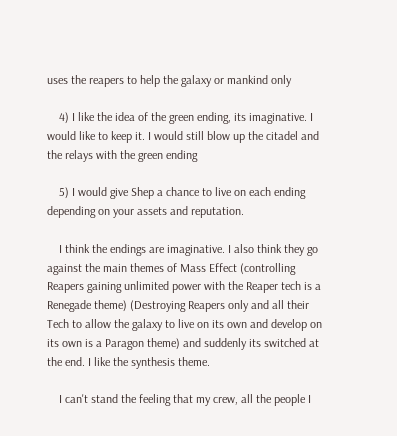uses the reapers to help the galaxy or mankind only

    4) I like the idea of the green ending, its imaginative. I would like to keep it. I would still blow up the citadel and the relays with the green ending

    5) I would give Shep a chance to live on each ending depending on your assets and reputation.

    I think the endings are imaginative. I also think they go against the main themes of Mass Effect (controlling Reapers gaining unlimited power with the Reaper tech is a Renegade theme) (Destroying Reapers only and all their Tech to allow the galaxy to live on its own and develop on its own is a Paragon theme) and suddenly its switched at the end. I like the synthesis theme.

    I can't stand the feeling that my crew, all the people I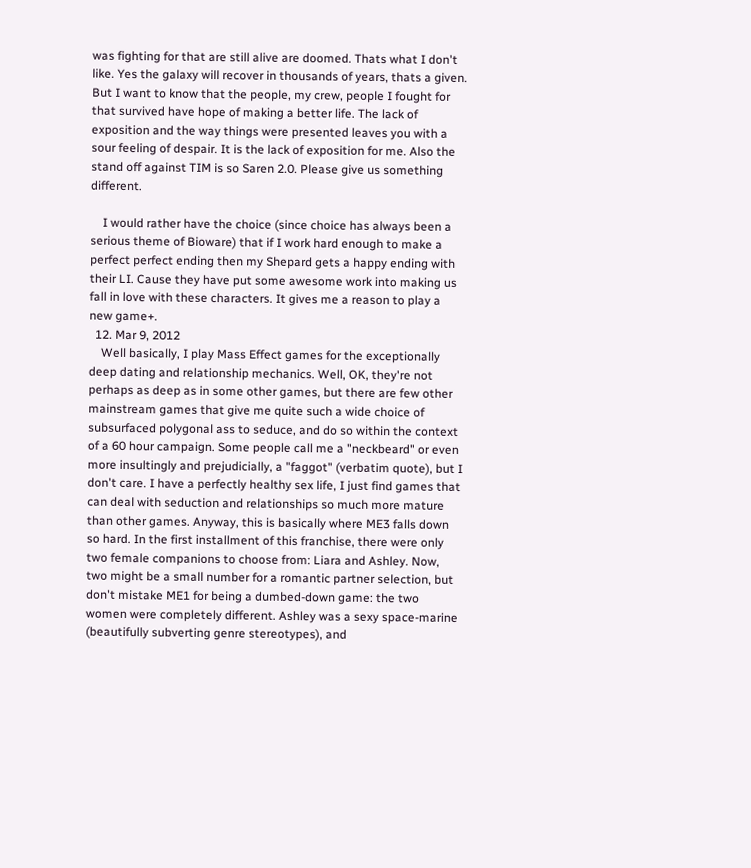was fighting for that are still alive are doomed. Thats what I don't like. Yes the galaxy will recover in thousands of years, thats a given. But I want to know that the people, my crew, people I fought for that survived have hope of making a better life. The lack of exposition and the way things were presented leaves you with a sour feeling of despair. It is the lack of exposition for me. Also the stand off against TIM is so Saren 2.0. Please give us something different.

    I would rather have the choice (since choice has always been a serious theme of Bioware) that if I work hard enough to make a perfect perfect ending then my Shepard gets a happy ending with their LI. Cause they have put some awesome work into making us fall in love with these characters. It gives me a reason to play a new game+.
  12. Mar 9, 2012
    Well basically, I play Mass Effect games for the exceptionally deep dating and relationship mechanics. Well, OK, they're not perhaps as deep as in some other games, but there are few other mainstream games that give me quite such a wide choice of subsurfaced polygonal ass to seduce, and do so within the context of a 60 hour campaign. Some people call me a "neckbeard" or even more insultingly and prejudicially, a "faggot" (verbatim quote), but I don't care. I have a perfectly healthy sex life, I just find games that can deal with seduction and relationships so much more mature than other games. Anyway, this is basically where ME3 falls down so hard. In the first installment of this franchise, there were only two female companions to choose from: Liara and Ashley. Now, two might be a small number for a romantic partner selection, but don't mistake ME1 for being a dumbed-down game: the two women were completely different. Ashley was a sexy space-marine (beautifully subverting genre stereotypes), and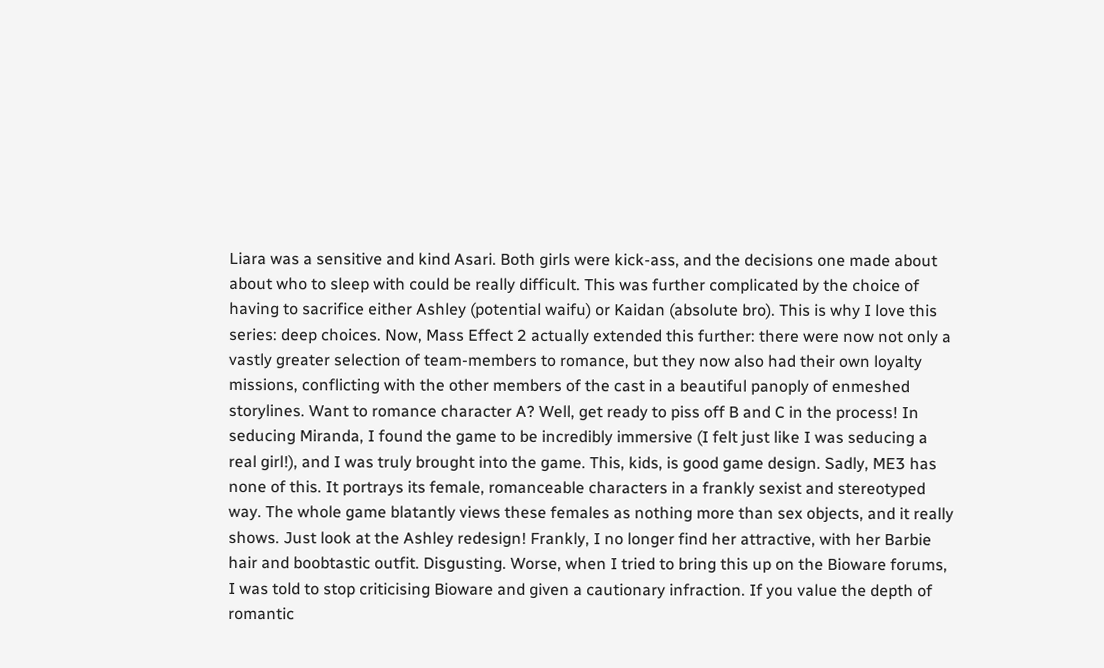Liara was a sensitive and kind Asari. Both girls were kick-ass, and the decisions one made about about who to sleep with could be really difficult. This was further complicated by the choice of having to sacrifice either Ashley (potential waifu) or Kaidan (absolute bro). This is why I love this series: deep choices. Now, Mass Effect 2 actually extended this further: there were now not only a vastly greater selection of team-members to romance, but they now also had their own loyalty missions, conflicting with the other members of the cast in a beautiful panoply of enmeshed storylines. Want to romance character A? Well, get ready to piss off B and C in the process! In seducing Miranda, I found the game to be incredibly immersive (I felt just like I was seducing a real girl!), and I was truly brought into the game. This, kids, is good game design. Sadly, ME3 has none of this. It portrays its female, romanceable characters in a frankly sexist and stereotyped way. The whole game blatantly views these females as nothing more than sex objects, and it really shows. Just look at the Ashley redesign! Frankly, I no longer find her attractive, with her Barbie hair and boobtastic outfit. Disgusting. Worse, when I tried to bring this up on the Bioware forums, I was told to stop criticising Bioware and given a cautionary infraction. If you value the depth of romantic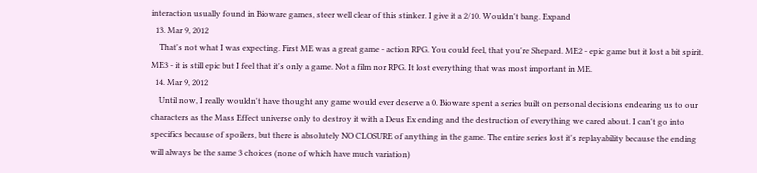interaction usually found in Bioware games, steer well clear of this stinker. I give it a 2/10. Wouldn't bang. Expand
  13. Mar 9, 2012
    That's not what I was expecting. First ME was a great game - action RPG. You could feel, that you're Shepard. ME2 - epic game but it lost a bit spirit. ME3 - it is still epic but I feel that it's only a game. Not a film nor RPG. It lost everything that was most important in ME.
  14. Mar 9, 2012
    Until now, I really wouldn't have thought any game would ever deserve a 0. Bioware spent a series built on personal decisions endearing us to our characters as the Mass Effect universe only to destroy it with a Deus Ex ending and the destruction of everything we cared about. I can't go into specifics because of spoilers, but there is absolutely NO CLOSURE of anything in the game. The entire series lost it's replayability because the ending will always be the same 3 choices (none of which have much variation)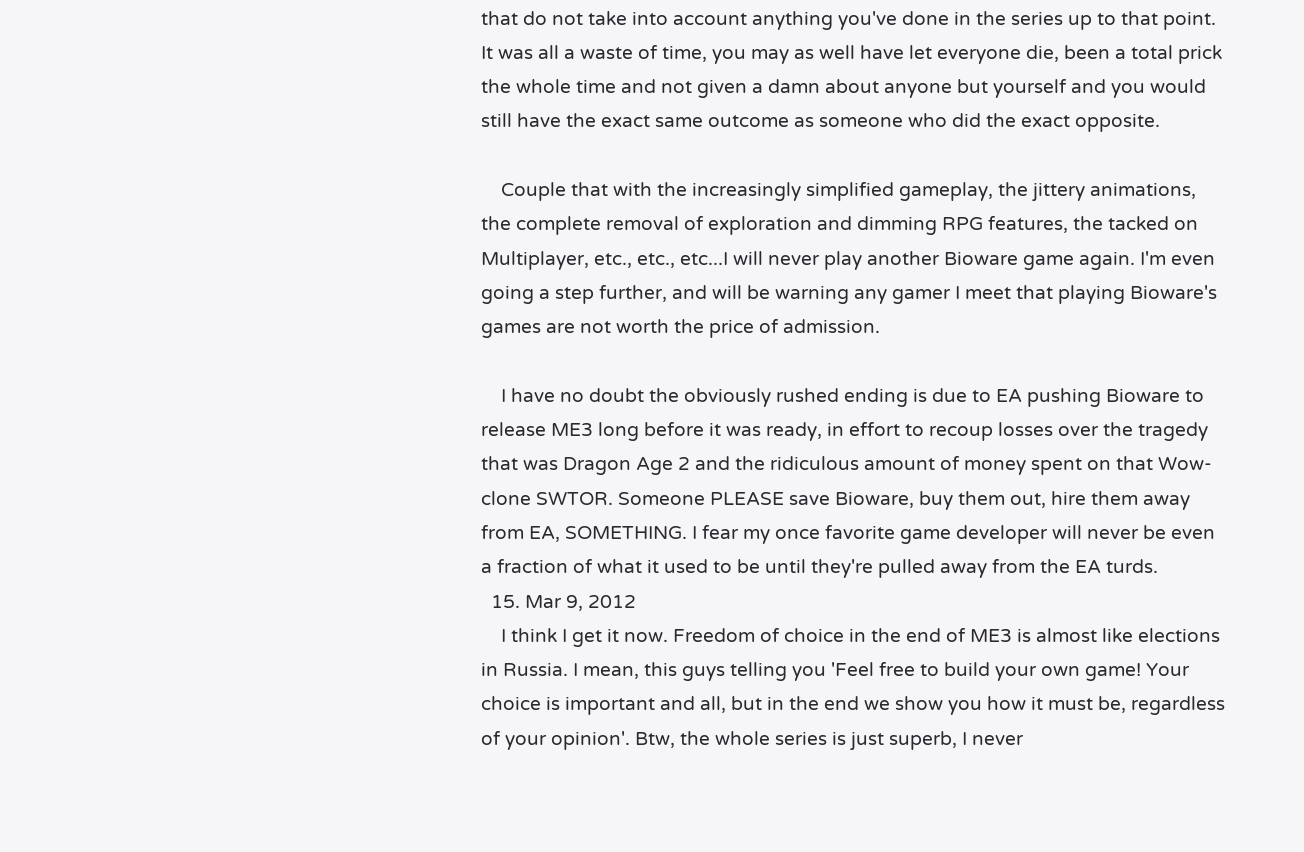that do not take into account anything you've done in the series up to that point. It was all a waste of time, you may as well have let everyone die, been a total prick the whole time and not given a damn about anyone but yourself and you would still have the exact same outcome as someone who did the exact opposite.

    Couple that with the increasingly simplified gameplay, the jittery animations, the complete removal of exploration and dimming RPG features, the tacked on Multiplayer, etc., etc., etc...I will never play another Bioware game again. I'm even going a step further, and will be warning any gamer I meet that playing Bioware's games are not worth the price of admission.

    I have no doubt the obviously rushed ending is due to EA pushing Bioware to release ME3 long before it was ready, in effort to recoup losses over the tragedy that was Dragon Age 2 and the ridiculous amount of money spent on that Wow-clone SWTOR. Someone PLEASE save Bioware, buy them out, hire them away from EA, SOMETHING. I fear my once favorite game developer will never be even a fraction of what it used to be until they're pulled away from the EA turds.
  15. Mar 9, 2012
    I think I get it now. Freedom of choice in the end of ME3 is almost like elections in Russia. I mean, this guys telling you 'Feel free to build your own game! Your choice is important and all, but in the end we show you how it must be, regardless of your opinion'. Btw, the whole series is just superb, I never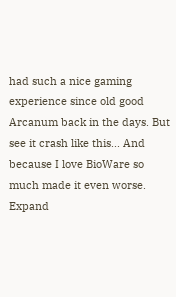had such a nice gaming experience since old good Arcanum back in the days. But see it crash like this... And because I love BioWare so much made it even worse. Expand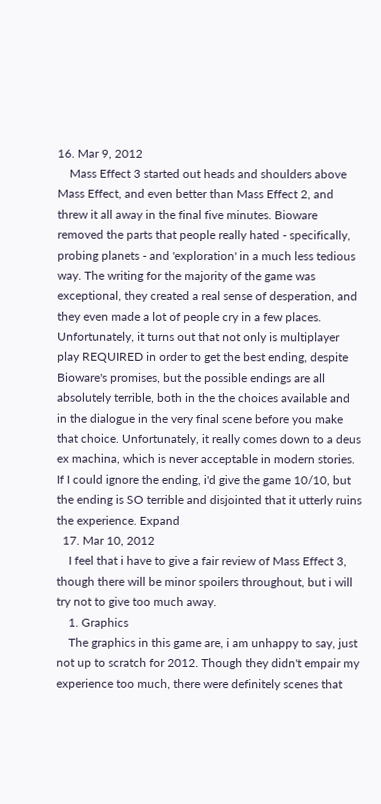16. Mar 9, 2012
    Mass Effect 3 started out heads and shoulders above Mass Effect, and even better than Mass Effect 2, and threw it all away in the final five minutes. Bioware removed the parts that people really hated - specifically, probing planets - and 'exploration' in a much less tedious way. The writing for the majority of the game was exceptional, they created a real sense of desperation, and they even made a lot of people cry in a few places. Unfortunately, it turns out that not only is multiplayer play REQUIRED in order to get the best ending, despite Bioware's promises, but the possible endings are all absolutely terrible, both in the the choices available and in the dialogue in the very final scene before you make that choice. Unfortunately, it really comes down to a deus ex machina, which is never acceptable in modern stories. If I could ignore the ending, i'd give the game 10/10, but the ending is SO terrible and disjointed that it utterly ruins the experience. Expand
  17. Mar 10, 2012
    I feel that i have to give a fair review of Mass Effect 3, though there will be minor spoilers throughout, but i will try not to give too much away.
    1. Graphics
    The graphics in this game are, i am unhappy to say, just not up to scratch for 2012. Though they didn't empair my experience too much, there were definitely scenes that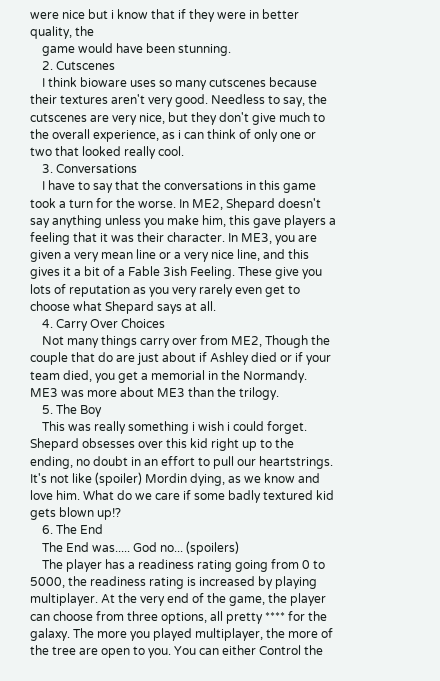were nice but i know that if they were in better quality, the
    game would have been stunning.
    2. Cutscenes
    I think bioware uses so many cutscenes because their textures aren't very good. Needless to say, the cutscenes are very nice, but they don't give much to the overall experience, as i can think of only one or two that looked really cool.
    3. Conversations
    I have to say that the conversations in this game took a turn for the worse. In ME2, Shepard doesn't say anything unless you make him, this gave players a feeling that it was their character. In ME3, you are given a very mean line or a very nice line, and this gives it a bit of a Fable 3ish Feeling. These give you lots of reputation as you very rarely even get to choose what Shepard says at all.
    4. Carry Over Choices
    Not many things carry over from ME2, Though the couple that do are just about if Ashley died or if your team died, you get a memorial in the Normandy. ME3 was more about ME3 than the trilogy.
    5. The Boy
    This was really something i wish i could forget. Shepard obsesses over this kid right up to the ending, no doubt in an effort to pull our heartstrings. It's not like (spoiler) Mordin dying, as we know and love him. What do we care if some badly textured kid gets blown up!?
    6. The End
    The End was..... God no... (spoilers)
    The player has a readiness rating going from 0 to 5000, the readiness rating is increased by playing multiplayer. At the very end of the game, the player can choose from three options, all pretty **** for the galaxy. The more you played multiplayer, the more of the tree are open to you. You can either Control the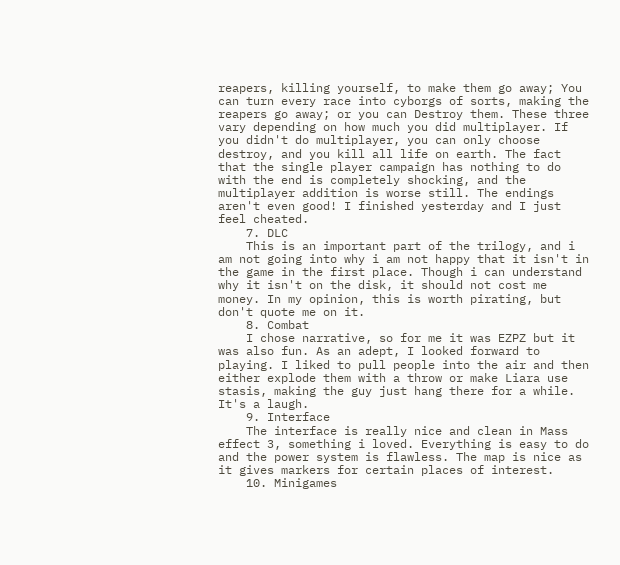reapers, killing yourself, to make them go away; You can turn every race into cyborgs of sorts, making the reapers go away; or you can Destroy them. These three vary depending on how much you did multiplayer. If you didn't do multiplayer, you can only choose destroy, and you kill all life on earth. The fact that the single player campaign has nothing to do with the end is completely shocking, and the multiplayer addition is worse still. The endings aren't even good! I finished yesterday and I just feel cheated.
    7. DLC
    This is an important part of the trilogy, and i am not going into why i am not happy that it isn't in the game in the first place. Though i can understand why it isn't on the disk, it should not cost me money. In my opinion, this is worth pirating, but don't quote me on it.
    8. Combat
    I chose narrative, so for me it was EZPZ but it was also fun. As an adept, I looked forward to playing. I liked to pull people into the air and then either explode them with a throw or make Liara use stasis, making the guy just hang there for a while. It's a laugh.
    9. Interface
    The interface is really nice and clean in Mass effect 3, something i loved. Everything is easy to do and the power system is flawless. The map is nice as it gives markers for certain places of interest.
    10. Minigames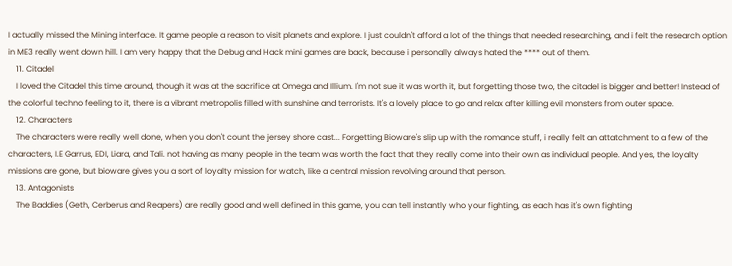I actually missed the Mining interface. It game people a reason to visit planets and explore. I just couldn't afford a lot of the things that needed researching, and i felt the research option in ME3 really went down hill. I am very happy that the Debug and Hack mini games are back, because i personally always hated the **** out of them.
    11. Citadel
    I loved the Citadel this time around, though it was at the sacrifice at Omega and Illium. I'm not sue it was worth it, but forgetting those two, the citadel is bigger and better! Instead of the colorful techno feeling to it, there is a vibrant metropolis filled with sunshine and terrorists. It's a lovely place to go and relax after killing evil monsters from outer space.
    12. Characters
    The characters were really well done, when you don't count the jersey shore cast... Forgetting Bioware's slip up with the romance stuff, i really felt an attatchment to a few of the characters, I.E Garrus, EDI, Liara, and Tali. not having as many people in the team was worth the fact that they really come into their own as individual people. And yes, the loyalty missions are gone, but bioware gives you a sort of loyalty mission for watch, like a central mission revolving around that person.
    13. Antagonists
    The Baddies (Geth, Cerberus and Reapers) are really good and well defined in this game, you can tell instantly who your fighting, as each has it's own fighting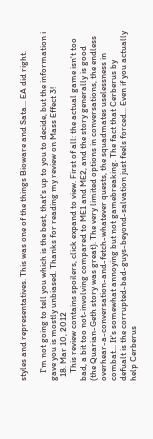styles and representatives. This was one of the things Bioware and Sata... EA did right.

    I'm not going to tell you which is the best, that's up to you to decide, but the information i gave you is mostly unbiased. Thanks for reading my review on Mass Effect 3!
  18. Mar 10, 2012
    This review contains spoilers, click expand to view. First of all: the actual game isn't too bad, a bit too not-involving compared to ME1 and ME2, and the story generally is good (the Quarian-Geth story was great). The very limited options in conversations, the endless overhear-a-conversation-and-fetch-whatever quests, the squadmates uselessness in combat... It's somewhat annoying but not gamebreaking. The fact that Cerberus by defualt is the corrupted-bad-guys-beyond-salvation just feels forced... Even if you actually help Cerberus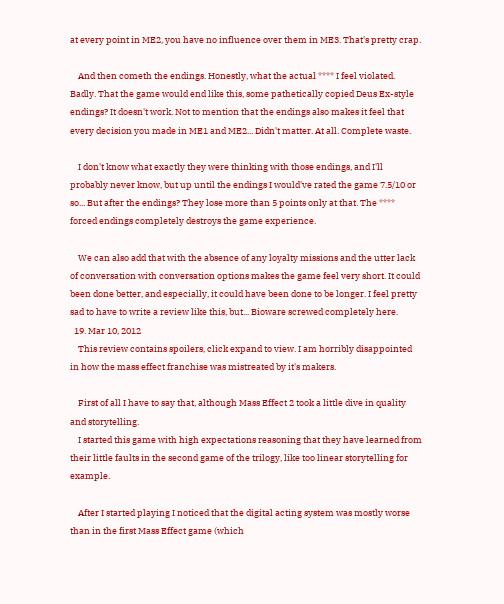at every point in ME2, you have no influence over them in ME3. That's pretty crap.

    And then cometh the endings. Honestly, what the actual **** I feel violated. Badly. That the game would end like this, some pathetically copied Deus Ex-style endings? It doesn't work. Not to mention that the endings also makes it feel that every decision you made in ME1 and ME2... Didn't matter. At all. Complete waste.

    I don't know what exactly they were thinking with those endings, and I'll probably never know, but up until the endings I would've rated the game 7.5/10 or so... But after the endings? They lose more than 5 points only at that. The **** forced endings completely destroys the game experience.

    We can also add that with the absence of any loyalty missions and the utter lack of conversation with conversation options makes the game feel very short. It could been done better, and especially, it could have been done to be longer. I feel pretty sad to have to write a review like this, but... Bioware screwed completely here.
  19. Mar 10, 2012
    This review contains spoilers, click expand to view. I am horribly disappointed in how the mass effect franchise was mistreated by it's makers.

    First of all I have to say that, although Mass Effect 2 took a little dive in quality and storytelling.
    I started this game with high expectations reasoning that they have learned from their little faults in the second game of the trilogy, like too linear storytelling for example.

    After I started playing I noticed that the digital acting system was mostly worse than in the first Mass Effect game (which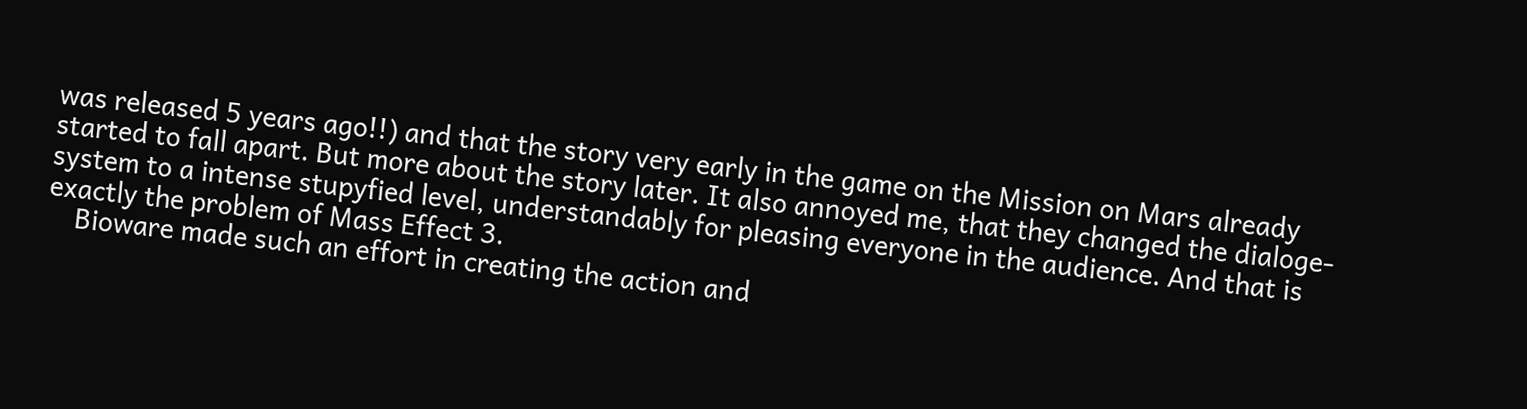was released 5 years ago!!) and that the story very early in the game on the Mission on Mars already started to fall apart. But more about the story later. It also annoyed me, that they changed the dialoge-system to a intense stupyfied level, understandably for pleasing everyone in the audience. And that is exactly the problem of Mass Effect 3.
    Bioware made such an effort in creating the action and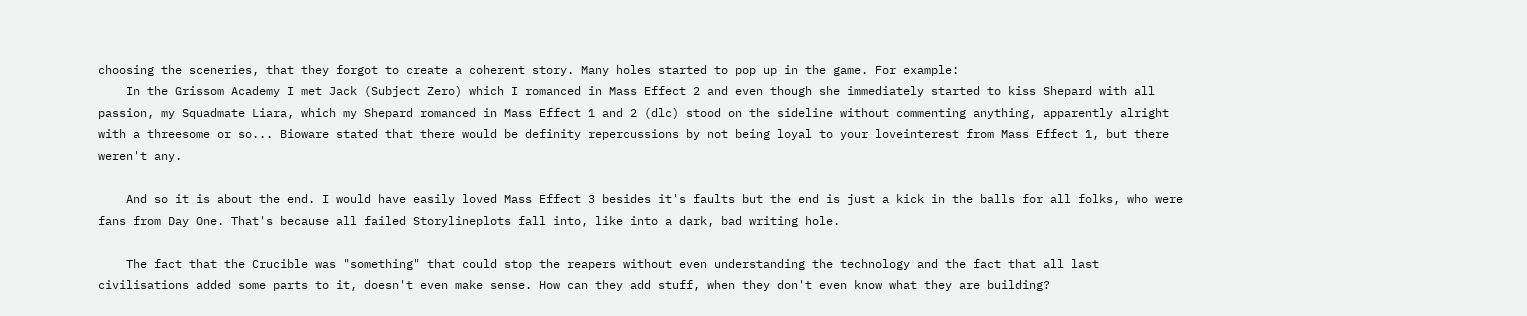choosing the sceneries, that they forgot to create a coherent story. Many holes started to pop up in the game. For example:
    In the Grissom Academy I met Jack (Subject Zero) which I romanced in Mass Effect 2 and even though she immediately started to kiss Shepard with all passion, my Squadmate Liara, which my Shepard romanced in Mass Effect 1 and 2 (dlc) stood on the sideline without commenting anything, apparently alright with a threesome or so... Bioware stated that there would be definity repercussions by not being loyal to your loveinterest from Mass Effect 1, but there weren't any.

    And so it is about the end. I would have easily loved Mass Effect 3 besides it's faults but the end is just a kick in the balls for all folks, who were fans from Day One. That's because all failed Storylineplots fall into, like into a dark, bad writing hole.

    The fact that the Crucible was "something" that could stop the reapers without even understanding the technology and the fact that all last civilisations added some parts to it, doesn't even make sense. How can they add stuff, when they don't even know what they are building?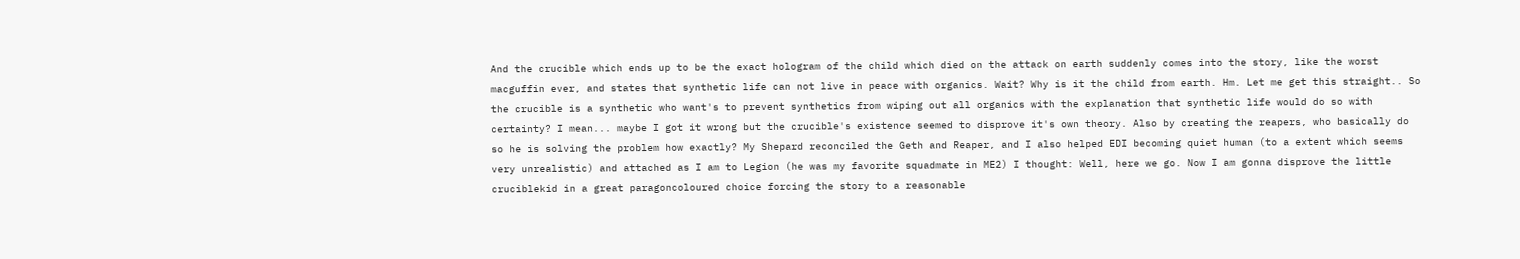And the crucible which ends up to be the exact hologram of the child which died on the attack on earth suddenly comes into the story, like the worst macguffin ever, and states that synthetic life can not live in peace with organics. Wait? Why is it the child from earth. Hm. Let me get this straight.. So the crucible is a synthetic who want's to prevent synthetics from wiping out all organics with the explanation that synthetic life would do so with certainty? I mean... maybe I got it wrong but the crucible's existence seemed to disprove it's own theory. Also by creating the reapers, who basically do so he is solving the problem how exactly? My Shepard reconciled the Geth and Reaper, and I also helped EDI becoming quiet human (to a extent which seems very unrealistic) and attached as I am to Legion (he was my favorite squadmate in ME2) I thought: Well, here we go. Now I am gonna disprove the little cruciblekid in a great paragoncoloured choice forcing the story to a reasonable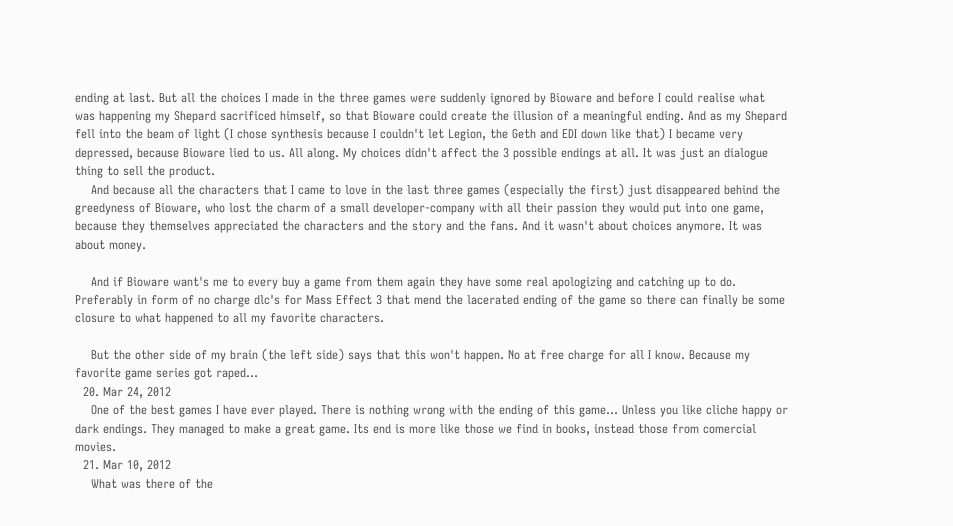ending at last. But all the choices I made in the three games were suddenly ignored by Bioware and before I could realise what was happening my Shepard sacrificed himself, so that Bioware could create the illusion of a meaningful ending. And as my Shepard fell into the beam of light (I chose synthesis because I couldn't let Legion, the Geth and EDI down like that) I became very depressed, because Bioware lied to us. All along. My choices didn't affect the 3 possible endings at all. It was just an dialogue thing to sell the product.
    And because all the characters that I came to love in the last three games (especially the first) just disappeared behind the greedyness of Bioware, who lost the charm of a small developer-company with all their passion they would put into one game, because they themselves appreciated the characters and the story and the fans. And it wasn't about choices anymore. It was about money.

    And if Bioware want's me to every buy a game from them again they have some real apologizing and catching up to do. Preferably in form of no charge dlc's for Mass Effect 3 that mend the lacerated ending of the game so there can finally be some closure to what happened to all my favorite characters.

    But the other side of my brain (the left side) says that this won't happen. No at free charge for all I know. Because my favorite game series got raped...
  20. Mar 24, 2012
    One of the best games I have ever played. There is nothing wrong with the ending of this game... Unless you like cliche happy or dark endings. They managed to make a great game. Its end is more like those we find in books, instead those from comercial movies.
  21. Mar 10, 2012
    What was there of the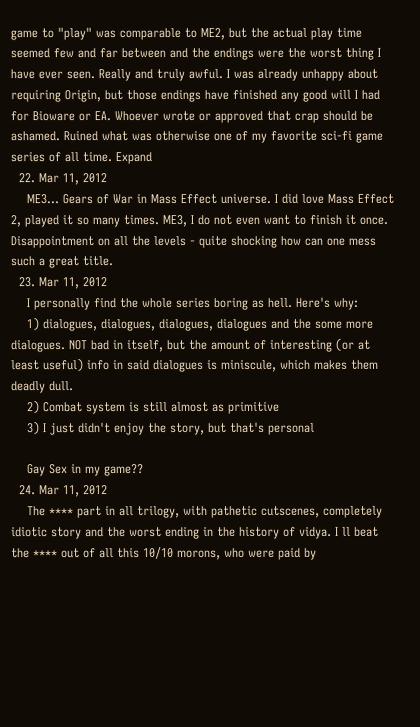game to "play" was comparable to ME2, but the actual play time seemed few and far between and the endings were the worst thing I have ever seen. Really and truly awful. I was already unhappy about requiring Origin, but those endings have finished any good will I had for Bioware or EA. Whoever wrote or approved that crap should be ashamed. Ruined what was otherwise one of my favorite sci-fi game series of all time. Expand
  22. Mar 11, 2012
    ME3... Gears of War in Mass Effect universe. I did love Mass Effect 2, played it so many times. ME3, I do not even want to finish it once. Disappointment on all the levels - quite shocking how can one mess such a great title.
  23. Mar 11, 2012
    I personally find the whole series boring as hell. Here's why:
    1) dialogues, dialogues, dialogues, dialogues and the some more dialogues. NOT bad in itself, but the amount of interesting (or at least useful) info in said dialogues is miniscule, which makes them deadly dull.
    2) Combat system is still almost as primitive
    3) I just didn't enjoy the story, but that's personal

    Gay Sex in my game??
  24. Mar 11, 2012
    The **** part in all trilogy, with pathetic cutscenes, completely idiotic story and the worst ending in the history of vidya. I ll beat the **** out of all this 10/10 morons, who were paid by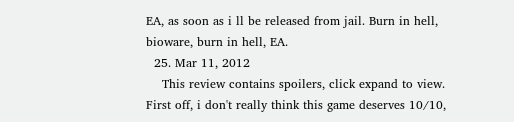EA, as soon as i ll be released from jail. Burn in hell, bioware, burn in hell, EA.
  25. Mar 11, 2012
    This review contains spoilers, click expand to view. First off, i don't really think this game deserves 10/10,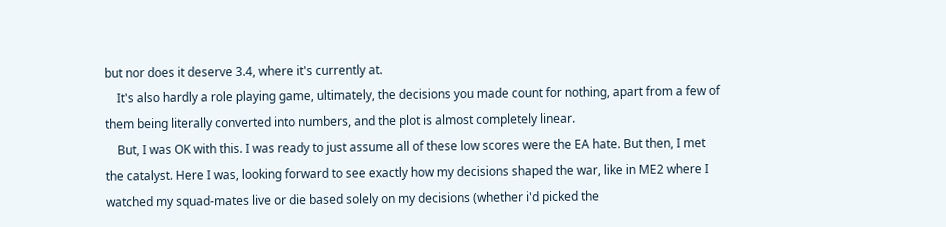but nor does it deserve 3.4, where it's currently at.
    It's also hardly a role playing game, ultimately, the decisions you made count for nothing, apart from a few of them being literally converted into numbers, and the plot is almost completely linear.
    But, I was OK with this. I was ready to just assume all of these low scores were the EA hate. But then, I met the catalyst. Here I was, looking forward to see exactly how my decisions shaped the war, like in ME2 where I watched my squad-mates live or die based solely on my decisions (whether i'd picked the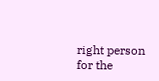right person for the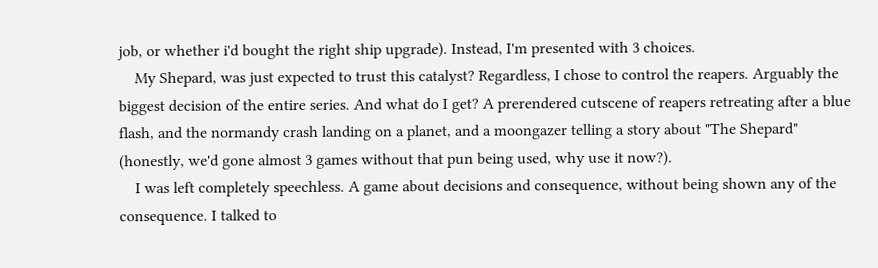job, or whether i'd bought the right ship upgrade). Instead, I'm presented with 3 choices.
    My Shepard, was just expected to trust this catalyst? Regardless, I chose to control the reapers. Arguably the biggest decision of the entire series. And what do I get? A prerendered cutscene of reapers retreating after a blue flash, and the normandy crash landing on a planet, and a moongazer telling a story about "The Shepard" (honestly, we'd gone almost 3 games without that pun being used, why use it now?).
    I was left completely speechless. A game about decisions and consequence, without being shown any of the consequence. I talked to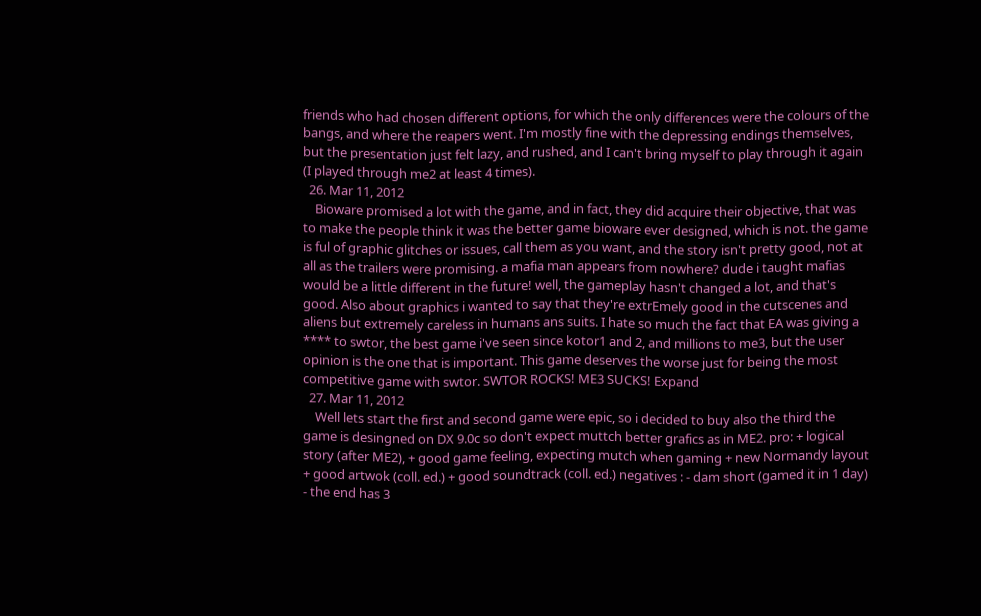friends who had chosen different options, for which the only differences were the colours of the bangs, and where the reapers went. I'm mostly fine with the depressing endings themselves, but the presentation just felt lazy, and rushed, and I can't bring myself to play through it again (I played through me2 at least 4 times).
  26. Mar 11, 2012
    Bioware promised a lot with the game, and in fact, they did acquire their objective, that was to make the people think it was the better game bioware ever designed, which is not. the game is ful of graphic glitches or issues, call them as you want, and the story isn't pretty good, not at all as the trailers were promising. a mafia man appears from nowhere? dude i taught mafias would be a little different in the future! well, the gameplay hasn't changed a lot, and that's good. Also about graphics i wanted to say that they're extrEmely good in the cutscenes and aliens but extremely careless in humans ans suits. I hate so much the fact that EA was giving a **** to swtor, the best game i've seen since kotor1 and 2, and millions to me3, but the user opinion is the one that is important. This game deserves the worse just for being the most competitive game with swtor. SWTOR ROCKS! ME3 SUCKS! Expand
  27. Mar 11, 2012
    Well lets start the first and second game were epic, so i decided to buy also the third the game is desingned on DX 9.0c so don't expect muttch better grafics as in ME2. pro: + logical story (after ME2), + good game feeling, expecting mutch when gaming + new Normandy layout + good artwok (coll. ed.) + good soundtrack (coll. ed.) negatives : - dam short (gamed it in 1 day) - the end has 3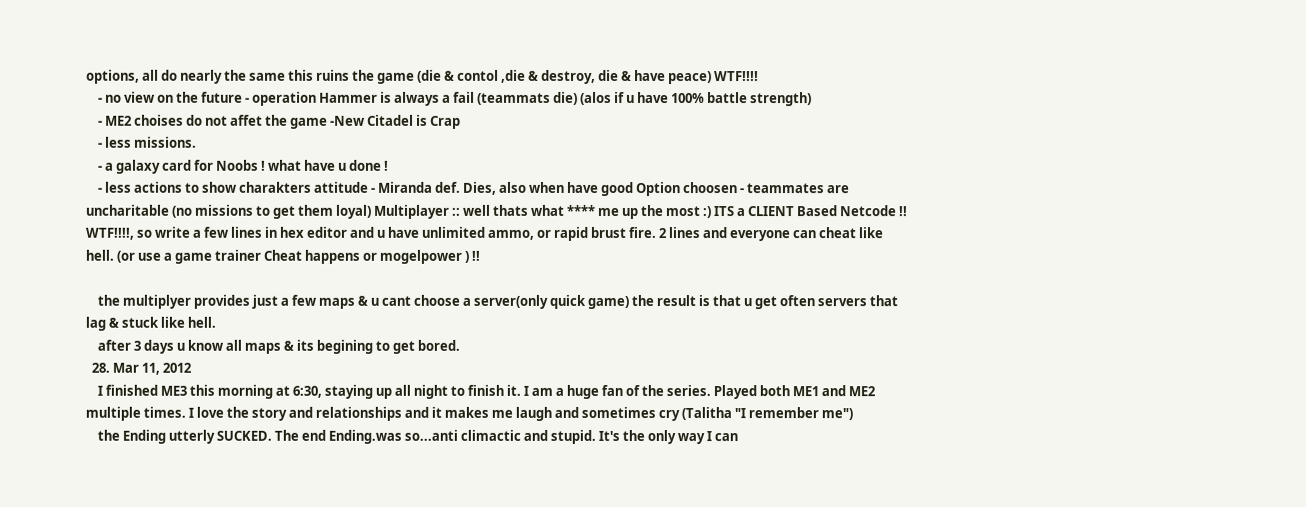options, all do nearly the same this ruins the game (die & contol ,die & destroy, die & have peace) WTF!!!!
    - no view on the future - operation Hammer is always a fail (teammats die) (alos if u have 100% battle strength)
    - ME2 choises do not affet the game -New Citadel is Crap
    - less missions.
    - a galaxy card for Noobs ! what have u done !
    - less actions to show charakters attitude - Miranda def. Dies, also when have good Option choosen - teammates are uncharitable (no missions to get them loyal) Multiplayer :: well thats what **** me up the most :) ITS a CLIENT Based Netcode !! WTF!!!!, so write a few lines in hex editor and u have unlimited ammo, or rapid brust fire. 2 lines and everyone can cheat like hell. (or use a game trainer Cheat happens or mogelpower ) !!

    the multiplyer provides just a few maps & u cant choose a server(only quick game) the result is that u get often servers that lag & stuck like hell.
    after 3 days u know all maps & its begining to get bored.
  28. Mar 11, 2012
    I finished ME3 this morning at 6:30, staying up all night to finish it. I am a huge fan of the series. Played both ME1 and ME2 multiple times. I love the story and relationships and it makes me laugh and sometimes cry (Talitha "I remember me")
    the Ending utterly SUCKED. The end Ending.was so...anti climactic and stupid. It's the only way I can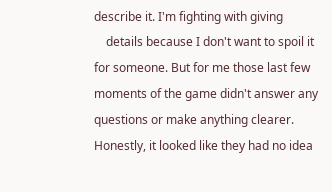describe it. I'm fighting with giving
    details because I don't want to spoil it for someone. But for me those last few moments of the game didn't answer any questions or make anything clearer. Honestly, it looked like they had no idea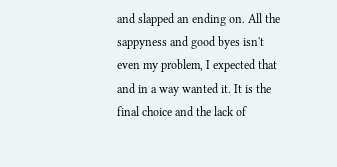and slapped an ending on. All the sappyness and good byes isn't even my problem, I expected that and in a way wanted it. It is the final choice and the lack of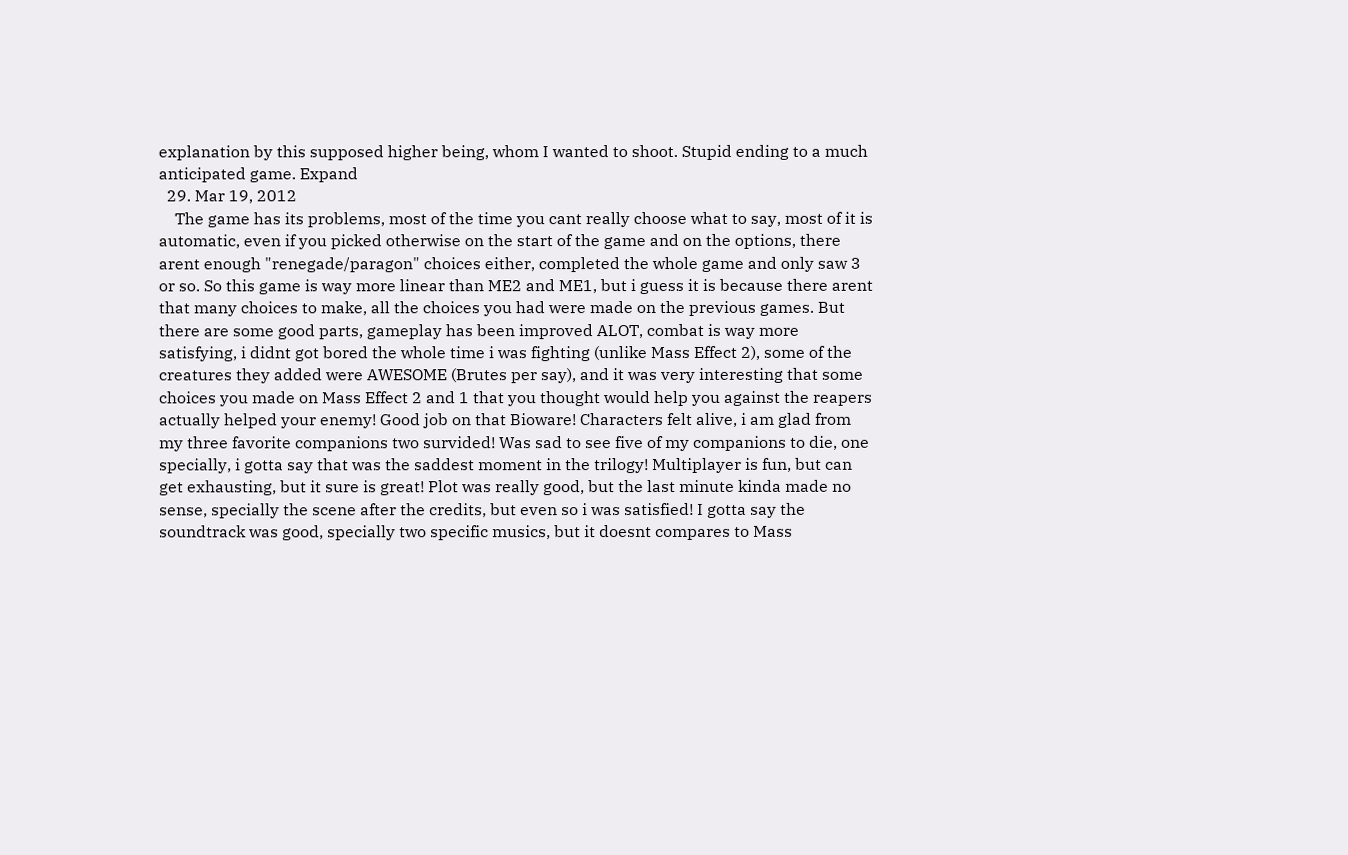explanation by this supposed higher being, whom I wanted to shoot. Stupid ending to a much anticipated game. Expand
  29. Mar 19, 2012
    The game has its problems, most of the time you cant really choose what to say, most of it is automatic, even if you picked otherwise on the start of the game and on the options, there arent enough "renegade/paragon" choices either, completed the whole game and only saw 3 or so. So this game is way more linear than ME2 and ME1, but i guess it is because there arent that many choices to make, all the choices you had were made on the previous games. But there are some good parts, gameplay has been improved ALOT, combat is way more satisfying, i didnt got bored the whole time i was fighting (unlike Mass Effect 2), some of the creatures they added were AWESOME (Brutes per say), and it was very interesting that some choices you made on Mass Effect 2 and 1 that you thought would help you against the reapers actually helped your enemy! Good job on that Bioware! Characters felt alive, i am glad from my three favorite companions two survided! Was sad to see five of my companions to die, one specially, i gotta say that was the saddest moment in the trilogy! Multiplayer is fun, but can get exhausting, but it sure is great! Plot was really good, but the last minute kinda made no sense, specially the scene after the credits, but even so i was satisfied! I gotta say the soundtrack was good, specially two specific musics, but it doesnt compares to Mass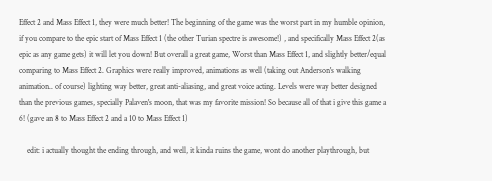Effect 2 and Mass Effect 1, they were much better! The beginning of the game was the worst part in my humble opinion, if you compare to the epic start of Mass Effect 1 (the other Turian spectre is awesome!) , and specifically Mass Effect 2(as epic as any game gets) it will let you down! But overall a great game, Worst than Mass Effect 1, and slightly better/equal comparing to Mass Effect 2. Graphics were really improved, animations as well (taking out Anderson's walking animation.. of course) lighting way better, great anti-aliasing, and great voice acting. Levels were way better designed than the previous games, specially Palaven's moon, that was my favorite mission! So because all of that i give this game a 6! (gave an 8 to Mass Effect 2 and a 10 to Mass Effect 1)

    edit: i actually thought the ending through, and well, it kinda ruins the game, wont do another playthrough, but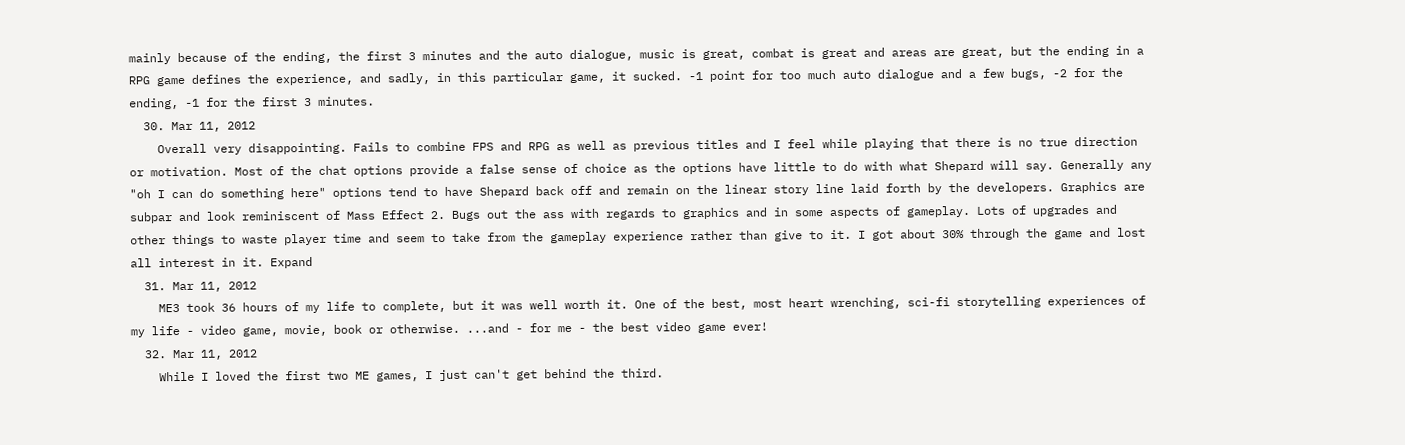mainly because of the ending, the first 3 minutes and the auto dialogue, music is great, combat is great and areas are great, but the ending in a RPG game defines the experience, and sadly, in this particular game, it sucked. -1 point for too much auto dialogue and a few bugs, -2 for the ending, -1 for the first 3 minutes.
  30. Mar 11, 2012
    Overall very disappointing. Fails to combine FPS and RPG as well as previous titles and I feel while playing that there is no true direction or motivation. Most of the chat options provide a false sense of choice as the options have little to do with what Shepard will say. Generally any "oh I can do something here" options tend to have Shepard back off and remain on the linear story line laid forth by the developers. Graphics are subpar and look reminiscent of Mass Effect 2. Bugs out the ass with regards to graphics and in some aspects of gameplay. Lots of upgrades and other things to waste player time and seem to take from the gameplay experience rather than give to it. I got about 30% through the game and lost all interest in it. Expand
  31. Mar 11, 2012
    ME3 took 36 hours of my life to complete, but it was well worth it. One of the best, most heart wrenching, sci-fi storytelling experiences of my life - video game, movie, book or otherwise. ...and - for me - the best video game ever!
  32. Mar 11, 2012
    While I loved the first two ME games, I just can't get behind the third.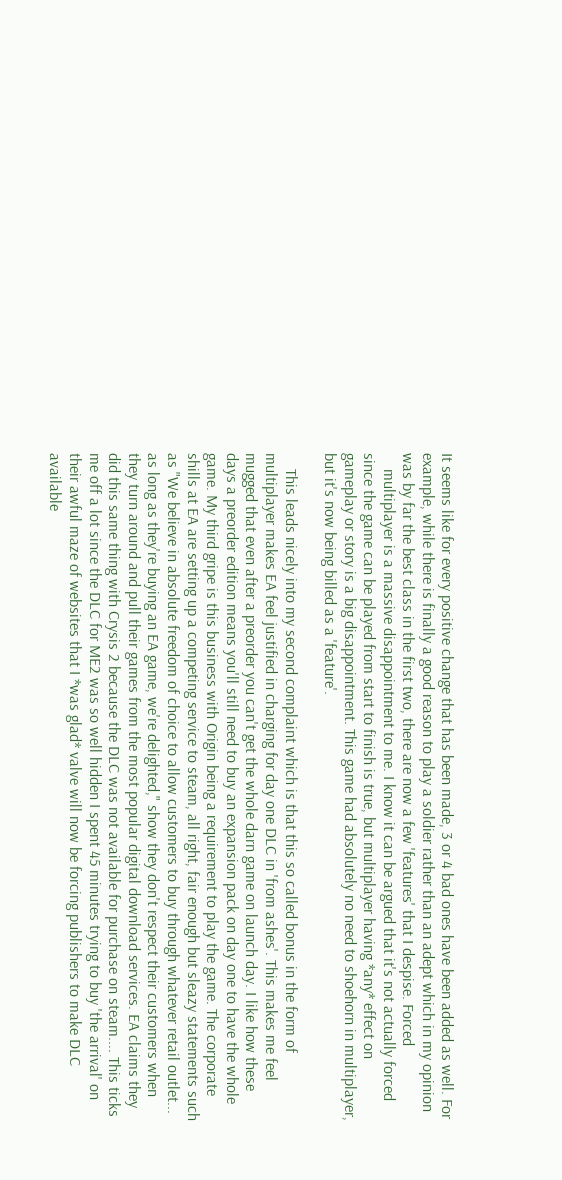It seems like for every positive change that has been made, 3 or 4 bad ones have been added as well. For example, while there is finally a good reason to play a soldier rather than an adept which in my opinion was by far the best class in the first two, there are now a few 'features' that I despise. Forced
    multiplayer is a massive disappointment to me. I know it can be argued that it's not actually forced since the game can be played from start to finish is true, but multiplayer having *any* effect on gameplay or story is a big disappointment. This game had absolutely no need to shoehorn in multiplayer, but it's now being billed as a 'feature'.

    This leads nicely into my second complaint which is that this so called bonus in the form of multiplayer makes EA feel justified in charging for day one DLC in 'from ashes'. This makes me feel mugged that even after a preorder you can't get the whole darn game on launch day. I like how these days a preorder edition means you'll still need to buy an expansion pack on day one to have the whole game. My third gripe is this business with Origin being a requirement to play the game. The corporate shills at EA are setting up a competing service to steam, all right, fair enough but sleazy statements such as "We believe in absolute freedom of choice to allow customers to buy through whatever retail outlet... as long as they're buying an EA game, we're delighted," show they don't respect their customers when they turn around and pull their games from the most popular digital download services. EA claims they did this same thing with Crysis 2 because the DLC was not available for purchase on steam.... This ticks me off a lot since the DLC for ME2 was so well hidden I spent 45 minutes trying to buy 'the arrival' on their awful maze of websites that I *was glad* valve will now be forcing publishers to make DLC available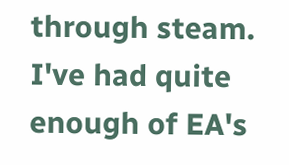through steam. I've had quite enough of EA's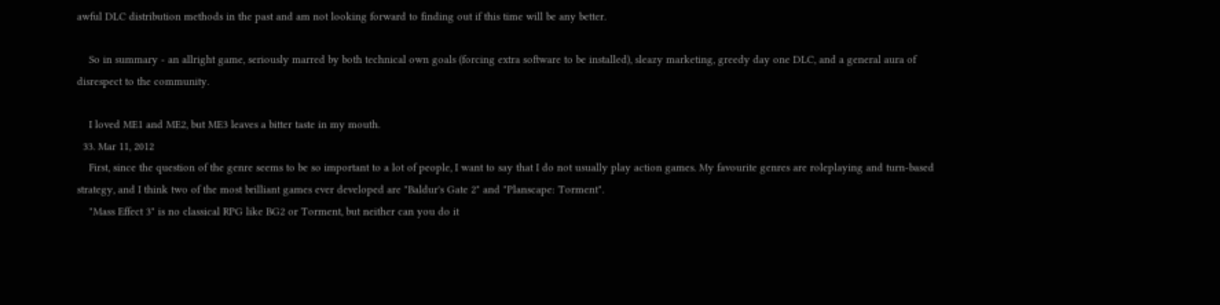awful DLC distribution methods in the past and am not looking forward to finding out if this time will be any better.

    So in summary - an allright game, seriously marred by both technical own goals (forcing extra software to be installed), sleazy marketing, greedy day one DLC, and a general aura of disrespect to the community.

    I loved ME1 and ME2, but ME3 leaves a bitter taste in my mouth.
  33. Mar 11, 2012
    First, since the question of the genre seems to be so important to a lot of people, I want to say that I do not usually play action games. My favourite genres are roleplaying and turn-based strategy, and I think two of the most brilliant games ever developed are "Baldur's Gate 2" and "Planscape: Torment".
    "Mass Effect 3" is no classical RPG like BG2 or Torment, but neither can you do it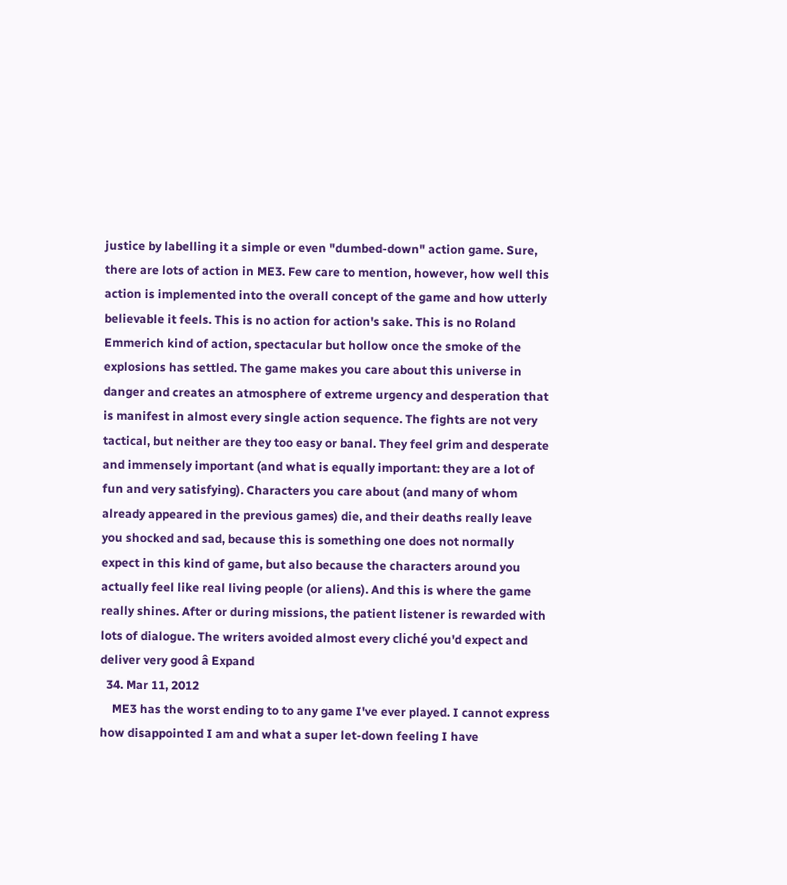justice by labelling it a simple or even "dumbed-down" action game. Sure, there are lots of action in ME3. Few care to mention, however, how well this action is implemented into the overall concept of the game and how utterly believable it feels. This is no action for action's sake. This is no Roland Emmerich kind of action, spectacular but hollow once the smoke of the explosions has settled. The game makes you care about this universe in danger and creates an atmosphere of extreme urgency and desperation that is manifest in almost every single action sequence. The fights are not very tactical, but neither are they too easy or banal. They feel grim and desperate and immensely important (and what is equally important: they are a lot of fun and very satisfying). Characters you care about (and many of whom already appeared in the previous games) die, and their deaths really leave you shocked and sad, because this is something one does not normally expect in this kind of game, but also because the characters around you actually feel like real living people (or aliens). And this is where the game really shines. After or during missions, the patient listener is rewarded with lots of dialogue. The writers avoided almost every cliché you'd expect and deliver very good â Expand
  34. Mar 11, 2012
    ME3 has the worst ending to to any game I've ever played. I cannot express how disappointed I am and what a super let-down feeling I have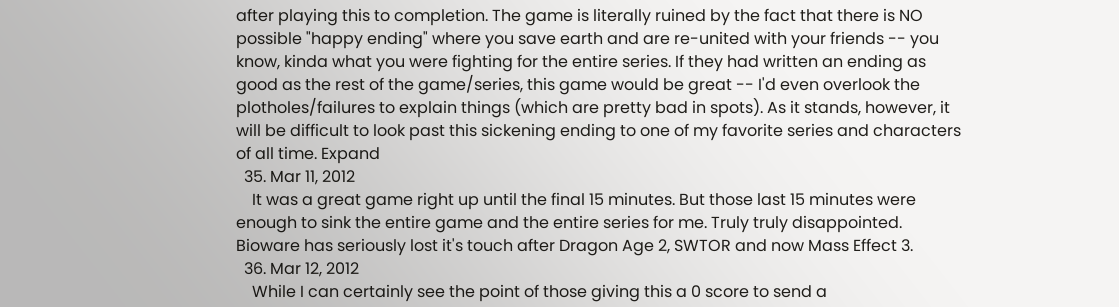after playing this to completion. The game is literally ruined by the fact that there is NO possible "happy ending" where you save earth and are re-united with your friends -- you know, kinda what you were fighting for the entire series. If they had written an ending as good as the rest of the game/series, this game would be great -- I'd even overlook the plotholes/failures to explain things (which are pretty bad in spots). As it stands, however, it will be difficult to look past this sickening ending to one of my favorite series and characters of all time. Expand
  35. Mar 11, 2012
    It was a great game right up until the final 15 minutes. But those last 15 minutes were enough to sink the entire game and the entire series for me. Truly truly disappointed. Bioware has seriously lost it's touch after Dragon Age 2, SWTOR and now Mass Effect 3.
  36. Mar 12, 2012
    While I can certainly see the point of those giving this a 0 score to send a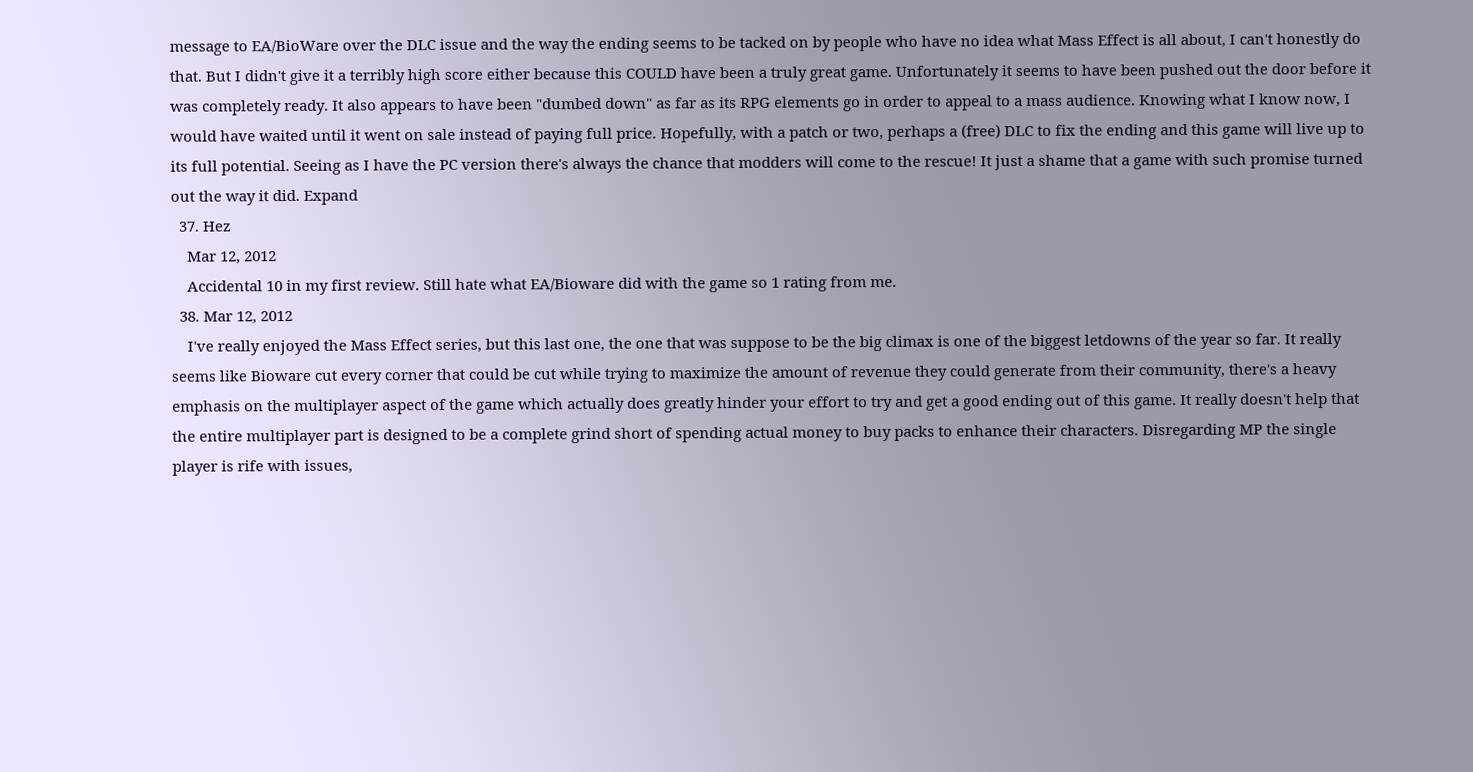message to EA/BioWare over the DLC issue and the way the ending seems to be tacked on by people who have no idea what Mass Effect is all about, I can't honestly do that. But I didn't give it a terribly high score either because this COULD have been a truly great game. Unfortunately it seems to have been pushed out the door before it was completely ready. It also appears to have been "dumbed down" as far as its RPG elements go in order to appeal to a mass audience. Knowing what I know now, I would have waited until it went on sale instead of paying full price. Hopefully, with a patch or two, perhaps a (free) DLC to fix the ending and this game will live up to its full potential. Seeing as I have the PC version there's always the chance that modders will come to the rescue! It just a shame that a game with such promise turned out the way it did. Expand
  37. Hez
    Mar 12, 2012
    Accidental 10 in my first review. Still hate what EA/Bioware did with the game so 1 rating from me.
  38. Mar 12, 2012
    I've really enjoyed the Mass Effect series, but this last one, the one that was suppose to be the big climax is one of the biggest letdowns of the year so far. It really seems like Bioware cut every corner that could be cut while trying to maximize the amount of revenue they could generate from their community, there's a heavy emphasis on the multiplayer aspect of the game which actually does greatly hinder your effort to try and get a good ending out of this game. It really doesn't help that the entire multiplayer part is designed to be a complete grind short of spending actual money to buy packs to enhance their characters. Disregarding MP the single player is rife with issues,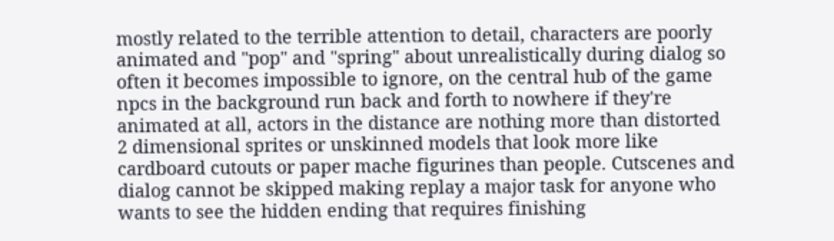mostly related to the terrible attention to detail, characters are poorly animated and "pop" and "spring" about unrealistically during dialog so often it becomes impossible to ignore, on the central hub of the game npcs in the background run back and forth to nowhere if they're animated at all, actors in the distance are nothing more than distorted 2 dimensional sprites or unskinned models that look more like cardboard cutouts or paper mache figurines than people. Cutscenes and dialog cannot be skipped making replay a major task for anyone who wants to see the hidden ending that requires finishing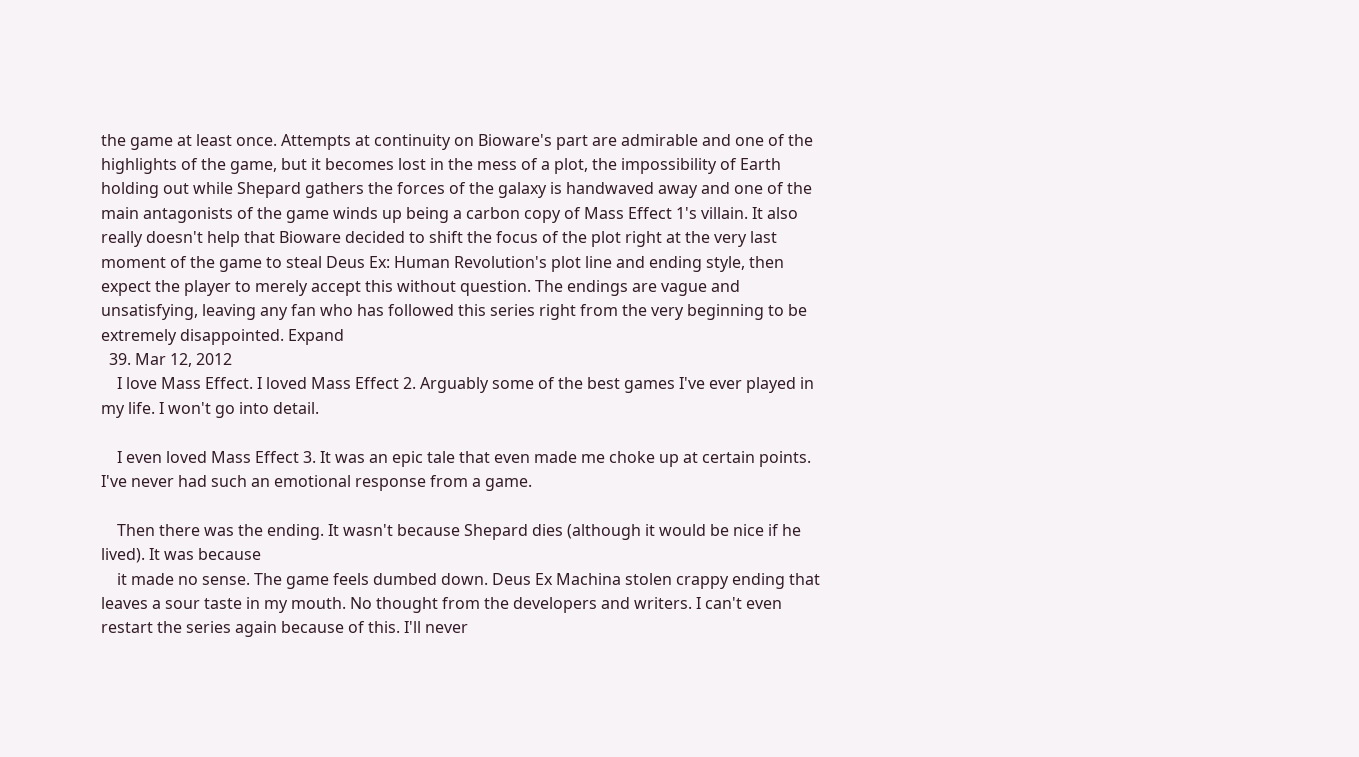the game at least once. Attempts at continuity on Bioware's part are admirable and one of the highlights of the game, but it becomes lost in the mess of a plot, the impossibility of Earth holding out while Shepard gathers the forces of the galaxy is handwaved away and one of the main antagonists of the game winds up being a carbon copy of Mass Effect 1's villain. It also really doesn't help that Bioware decided to shift the focus of the plot right at the very last moment of the game to steal Deus Ex: Human Revolution's plot line and ending style, then expect the player to merely accept this without question. The endings are vague and unsatisfying, leaving any fan who has followed this series right from the very beginning to be extremely disappointed. Expand
  39. Mar 12, 2012
    I love Mass Effect. I loved Mass Effect 2. Arguably some of the best games I've ever played in my life. I won't go into detail.

    I even loved Mass Effect 3. It was an epic tale that even made me choke up at certain points. I've never had such an emotional response from a game.

    Then there was the ending. It wasn't because Shepard dies (although it would be nice if he lived). It was because
    it made no sense. The game feels dumbed down. Deus Ex Machina stolen crappy ending that leaves a sour taste in my mouth. No thought from the developers and writers. I can't even restart the series again because of this. I'll never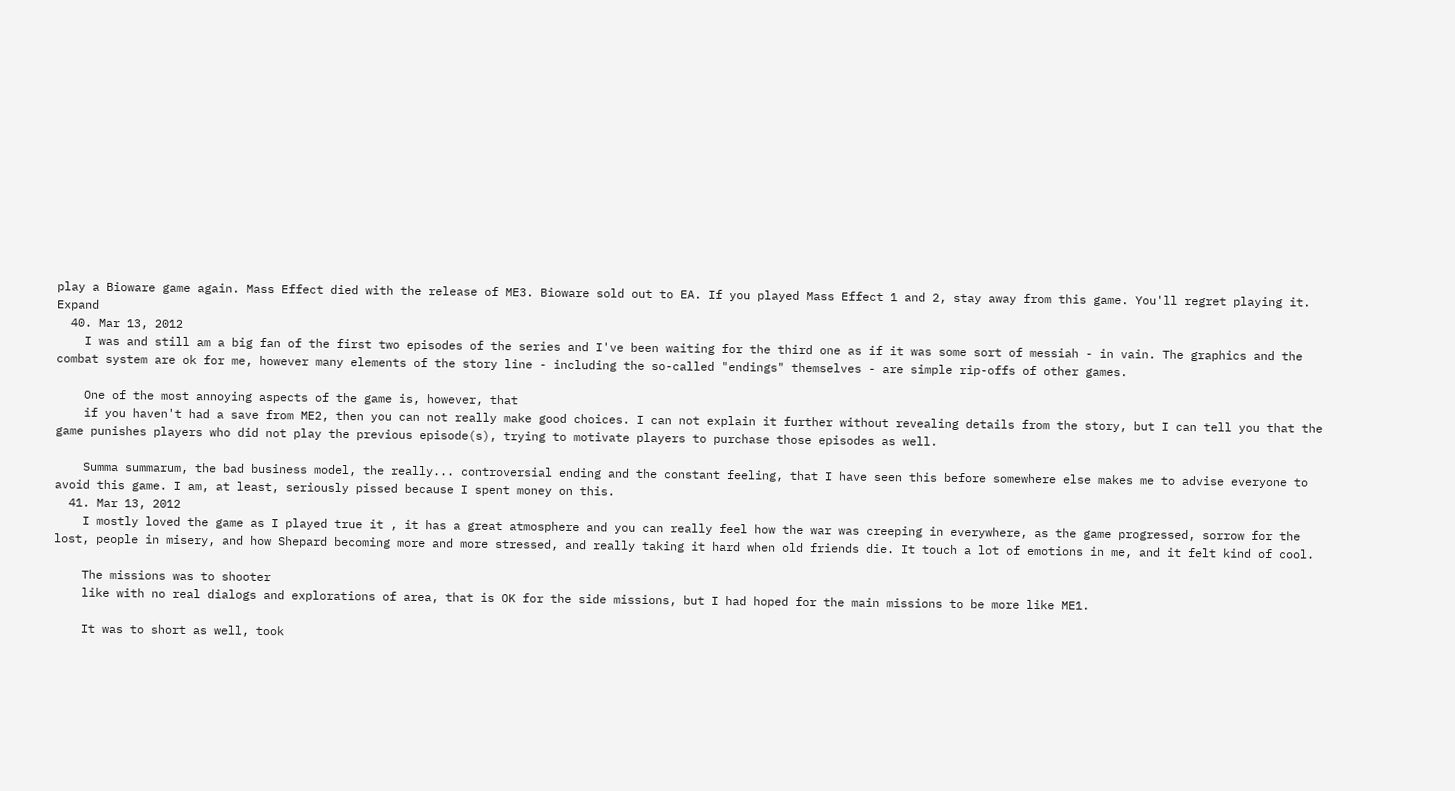play a Bioware game again. Mass Effect died with the release of ME3. Bioware sold out to EA. If you played Mass Effect 1 and 2, stay away from this game. You'll regret playing it. Expand
  40. Mar 13, 2012
    I was and still am a big fan of the first two episodes of the series and I've been waiting for the third one as if it was some sort of messiah - in vain. The graphics and the combat system are ok for me, however many elements of the story line - including the so-called "endings" themselves - are simple rip-offs of other games.

    One of the most annoying aspects of the game is, however, that
    if you haven't had a save from ME2, then you can not really make good choices. I can not explain it further without revealing details from the story, but I can tell you that the game punishes players who did not play the previous episode(s), trying to motivate players to purchase those episodes as well.

    Summa summarum, the bad business model, the really... controversial ending and the constant feeling, that I have seen this before somewhere else makes me to advise everyone to avoid this game. I am, at least, seriously pissed because I spent money on this.
  41. Mar 13, 2012
    I mostly loved the game as I played true it , it has a great atmosphere and you can really feel how the war was creeping in everywhere, as the game progressed, sorrow for the lost, people in misery, and how Shepard becoming more and more stressed, and really taking it hard when old friends die. It touch a lot of emotions in me, and it felt kind of cool.

    The missions was to shooter
    like with no real dialogs and explorations of area, that is OK for the side missions, but I had hoped for the main missions to be more like ME1.

    It was to short as well, took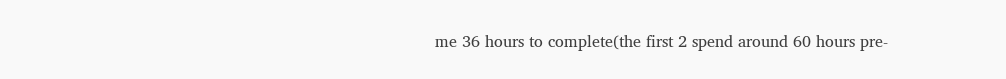me 36 hours to complete(the first 2 spend around 60 hours pre-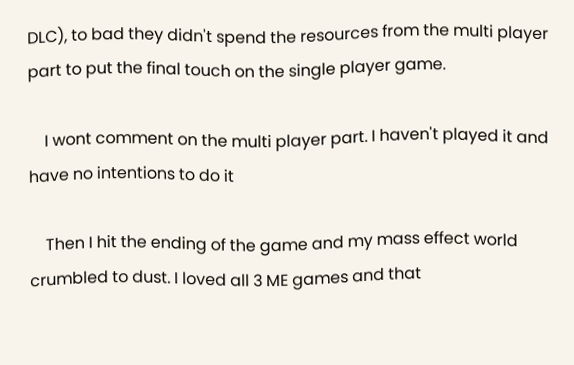DLC), to bad they didn't spend the resources from the multi player part to put the final touch on the single player game.

    I wont comment on the multi player part. I haven't played it and have no intentions to do it

    Then I hit the ending of the game and my mass effect world crumbled to dust. I loved all 3 ME games and that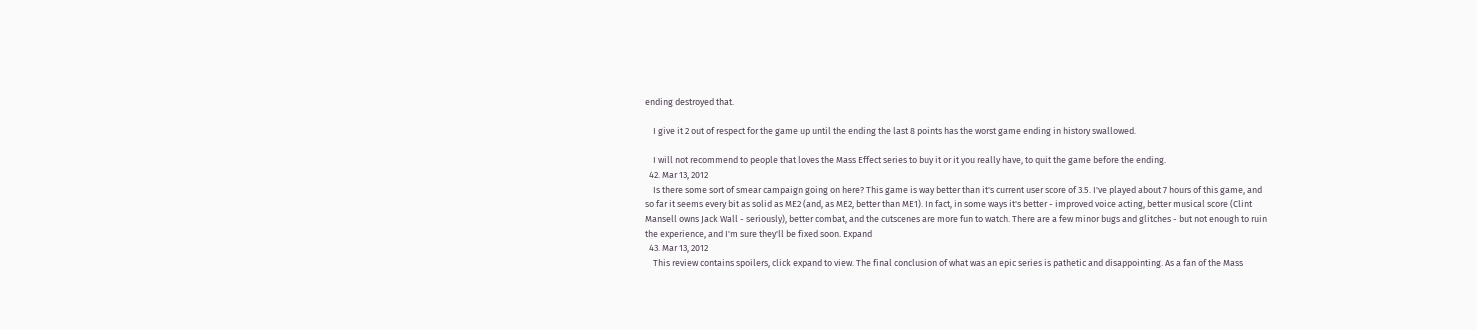ending destroyed that.

    I give it 2 out of respect for the game up until the ending the last 8 points has the worst game ending in history swallowed.

    I will not recommend to people that loves the Mass Effect series to buy it or it you really have, to quit the game before the ending.
  42. Mar 13, 2012
    Is there some sort of smear campaign going on here? This game is way better than it's current user score of 3.5. I've played about 7 hours of this game, and so far it seems every bit as solid as ME2 (and, as ME2, better than ME1). In fact, in some ways it's better - improved voice acting, better musical score (Clint Mansell owns Jack Wall - seriously), better combat, and the cutscenes are more fun to watch. There are a few minor bugs and glitches - but not enough to ruin the experience, and I'm sure they'll be fixed soon. Expand
  43. Mar 13, 2012
    This review contains spoilers, click expand to view. The final conclusion of what was an epic series is pathetic and disappointing. As a fan of the Mass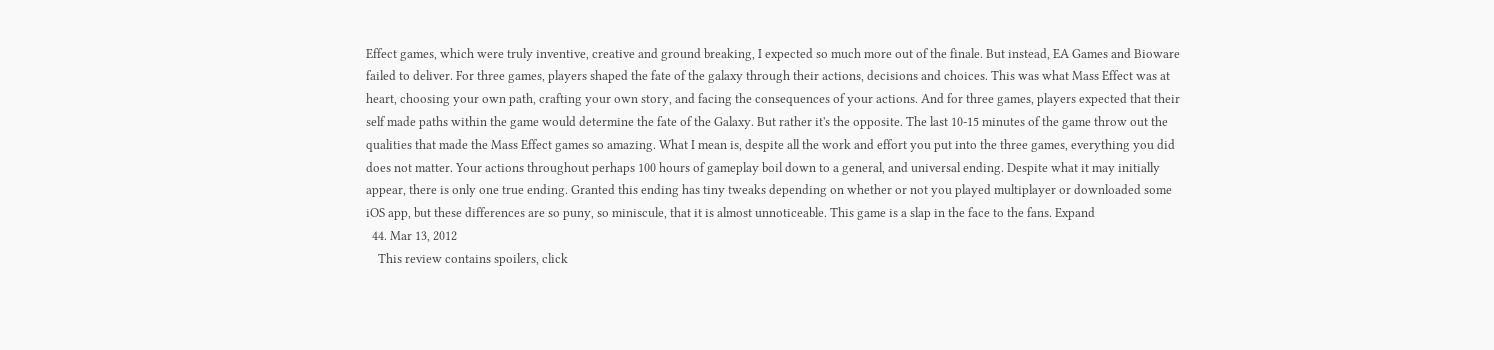Effect games, which were truly inventive, creative and ground breaking, I expected so much more out of the finale. But instead, EA Games and Bioware failed to deliver. For three games, players shaped the fate of the galaxy through their actions, decisions and choices. This was what Mass Effect was at heart, choosing your own path, crafting your own story, and facing the consequences of your actions. And for three games, players expected that their self made paths within the game would determine the fate of the Galaxy. But rather it's the opposite. The last 10-15 minutes of the game throw out the qualities that made the Mass Effect games so amazing. What I mean is, despite all the work and effort you put into the three games, everything you did does not matter. Your actions throughout perhaps 100 hours of gameplay boil down to a general, and universal ending. Despite what it may initially appear, there is only one true ending. Granted this ending has tiny tweaks depending on whether or not you played multiplayer or downloaded some iOS app, but these differences are so puny, so miniscule, that it is almost unnoticeable. This game is a slap in the face to the fans. Expand
  44. Mar 13, 2012
    This review contains spoilers, click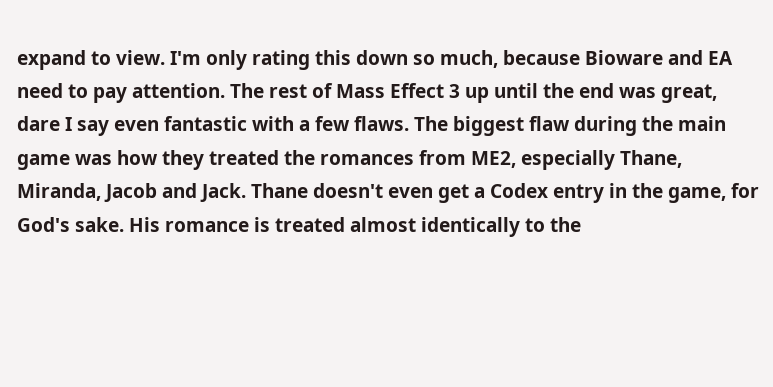expand to view. I'm only rating this down so much, because Bioware and EA need to pay attention. The rest of Mass Effect 3 up until the end was great, dare I say even fantastic with a few flaws. The biggest flaw during the main game was how they treated the romances from ME2, especially Thane, Miranda, Jacob and Jack. Thane doesn't even get a Codex entry in the game, for God's sake. His romance is treated almost identically to the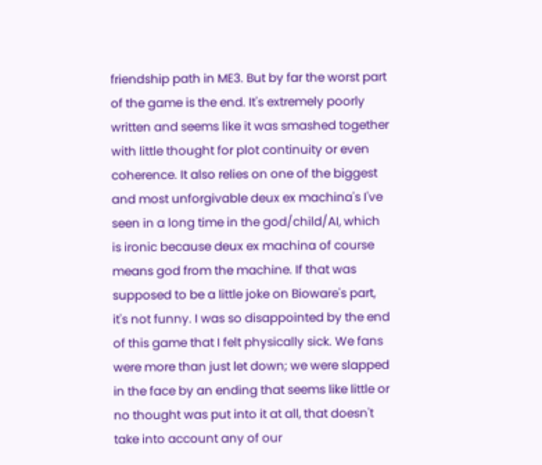friendship path in ME3. But by far the worst part of the game is the end. It's extremely poorly written and seems like it was smashed together with little thought for plot continuity or even coherence. It also relies on one of the biggest and most unforgivable deux ex machina's I've seen in a long time in the god/child/AI, which is ironic because deux ex machina of course means god from the machine. If that was supposed to be a little joke on Bioware's part, it's not funny. I was so disappointed by the end of this game that I felt physically sick. We fans were more than just let down; we were slapped in the face by an ending that seems like little or no thought was put into it at all, that doesn't take into account any of our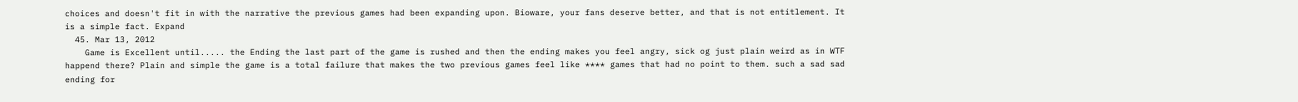choices and doesn't fit in with the narrative the previous games had been expanding upon. Bioware, your fans deserve better, and that is not entitlement. It is a simple fact. Expand
  45. Mar 13, 2012
    Game is Excellent until..... the Ending the last part of the game is rushed and then the ending makes you feel angry, sick og just plain weird as in WTF happend there? Plain and simple the game is a total failure that makes the two previous games feel like **** games that had no point to them. such a sad sad ending for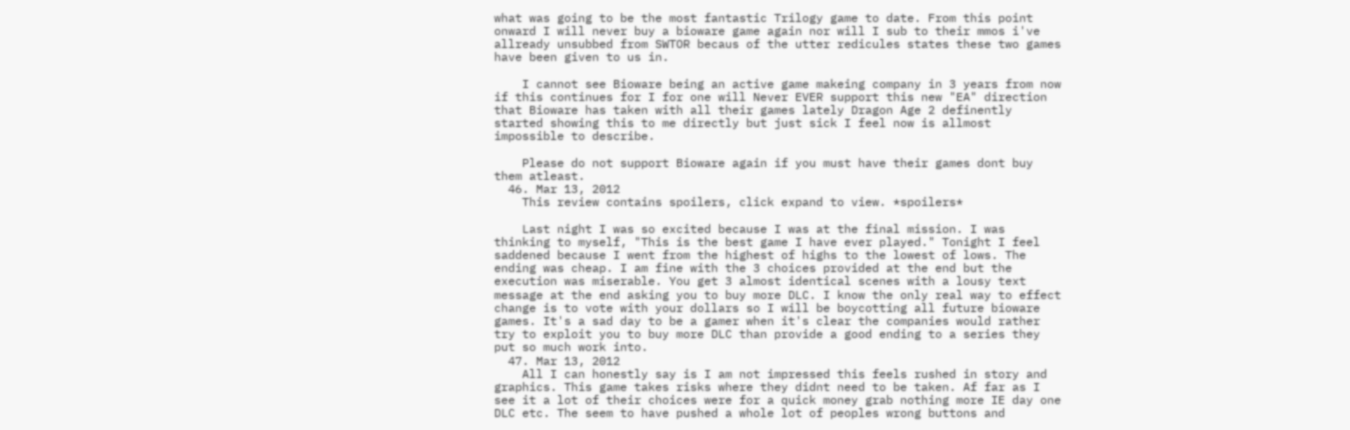what was going to be the most fantastic Trilogy game to date. From this point onward I will never buy a bioware game again nor will I sub to their mmos i've allready unsubbed from SWTOR becaus of the utter redicules states these two games have been given to us in.

    I cannot see Bioware being an active game makeing company in 3 years from now if this continues for I for one will Never EVER support this new "EA" direction that Bioware has taken with all their games lately Dragon Age 2 definently started showing this to me directly but just sick I feel now is allmost impossible to describe.

    Please do not support Bioware again if you must have their games dont buy them atleast.
  46. Mar 13, 2012
    This review contains spoilers, click expand to view. *spoilers*

    Last night I was so excited because I was at the final mission. I was thinking to myself, "This is the best game I have ever played." Tonight I feel saddened because I went from the highest of highs to the lowest of lows. The ending was cheap. I am fine with the 3 choices provided at the end but the execution was miserable. You get 3 almost identical scenes with a lousy text message at the end asking you to buy more DLC. I know the only real way to effect change is to vote with your dollars so I will be boycotting all future bioware games. It's a sad day to be a gamer when it's clear the companies would rather try to exploit you to buy more DLC than provide a good ending to a series they put so much work into.
  47. Mar 13, 2012
    All I can honestly say is I am not impressed this feels rushed in story and graphics. This game takes risks where they didnt need to be taken. Af far as I see it a lot of their choices were for a quick money grab nothing more IE day one DLC etc. The seem to have pushed a whole lot of peoples wrong buttons and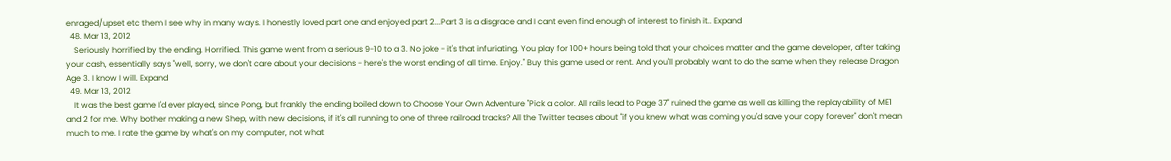enraged/upset etc them I see why in many ways. I honestly loved part one and enjoyed part 2...Part 3 is a disgrace and I cant even find enough of interest to finish it.. Expand
  48. Mar 13, 2012
    Seriously horrified by the ending. Horrified. This game went from a serious 9-10 to a 3. No joke - it's that infuriating. You play for 100+ hours being told that your choices matter and the game developer, after taking your cash, essentially says "well, sorry, we don't care about your decisions - here's the worst ending of all time. Enjoy." Buy this game used or rent. And you'll probably want to do the same when they release Dragon Age 3. I know I will. Expand
  49. Mar 13, 2012
    It was the best game I'd ever played, since Pong, but frankly the ending boiled down to Choose Your Own Adventure "Pick a color. All rails lead to Page 37" ruined the game as well as killing the replayability of ME1 and 2 for me. Why bother making a new Shep, with new decisions, if it's all running to one of three railroad tracks? All the Twitter teases about "if you knew what was coming you'd save your copy forever" don't mean much to me. I rate the game by what's on my computer, not what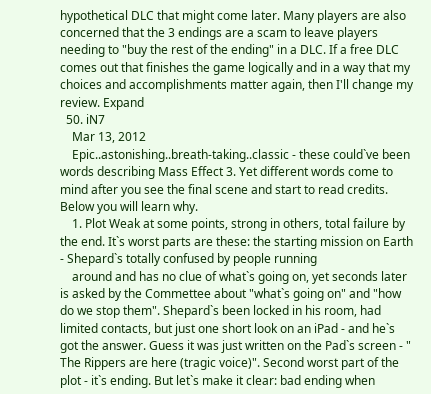hypothetical DLC that might come later. Many players are also concerned that the 3 endings are a scam to leave players needing to "buy the rest of the ending" in a DLC. If a free DLC comes out that finishes the game logically and in a way that my choices and accomplishments matter again, then I'll change my review. Expand
  50. iN7
    Mar 13, 2012
    Epic..astonishing..breath-taking..classic - these could`ve been words describing Mass Effect 3. Yet different words come to mind after you see the final scene and start to read credits. Below you will learn why.
    1. Plot Weak at some points, strong in others, total failure by the end. It`s worst parts are these: the starting mission on Earth - Shepard`s totally confused by people running
    around and has no clue of what`s going on, yet seconds later is asked by the Commettee about "what`s going on" and "how do we stop them". Shepard`s been locked in his room, had limited contacts, but just one short look on an iPad - and he`s got the answer. Guess it was just written on the Pad`s screen - " The Rippers are here (tragic voice)". Second worst part of the plot - it`s ending. But let`s make it clear: bad ending when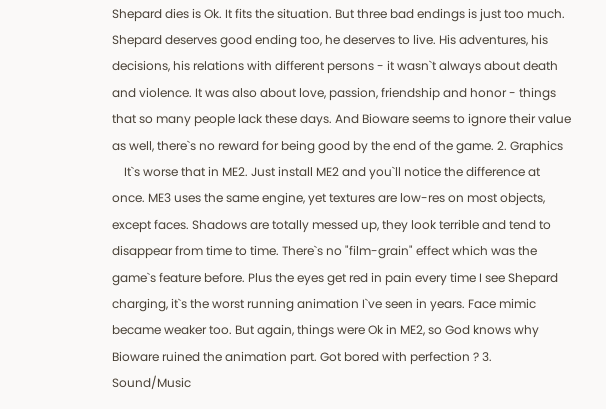Shepard dies is Ok. It fits the situation. But three bad endings is just too much. Shepard deserves good ending too, he deserves to live. His adventures, his decisions, his relations with different persons - it wasn`t always about death and violence. It was also about love, passion, friendship and honor - things that so many people lack these days. And Bioware seems to ignore their value as well, there`s no reward for being good by the end of the game. 2. Graphics
    It`s worse that in ME2. Just install ME2 and you`ll notice the difference at once. ME3 uses the same engine, yet textures are low-res on most objects, except faces. Shadows are totally messed up, they look terrible and tend to disappear from time to time. There`s no "film-grain" effect which was the game`s feature before. Plus the eyes get red in pain every time I see Shepard charging, it`s the worst running animation I`ve seen in years. Face mimic became weaker too. But again, things were Ok in ME2, so God knows why Bioware ruined the animation part. Got bored with perfection ? 3. Sound/Music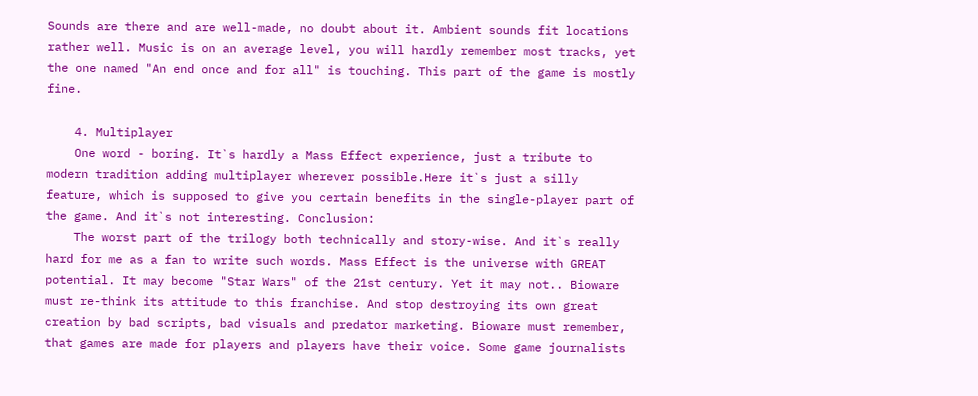Sounds are there and are well-made, no doubt about it. Ambient sounds fit locations rather well. Music is on an average level, you will hardly remember most tracks, yet the one named "An end once and for all" is touching. This part of the game is mostly fine.

    4. Multiplayer
    One word - boring. It`s hardly a Mass Effect experience, just a tribute to modern tradition adding multiplayer wherever possible.Here it`s just a silly feature, which is supposed to give you certain benefits in the single-player part of the game. And it`s not interesting. Conclusion:
    The worst part of the trilogy both technically and story-wise. And it`s really hard for me as a fan to write such words. Mass Effect is the universe with GREAT potential. It may become "Star Wars" of the 21st century. Yet it may not.. Bioware must re-think its attitude to this franchise. And stop destroying its own great creation by bad scripts, bad visuals and predator marketing. Bioware must remember, that games are made for players and players have their voice. Some game journalists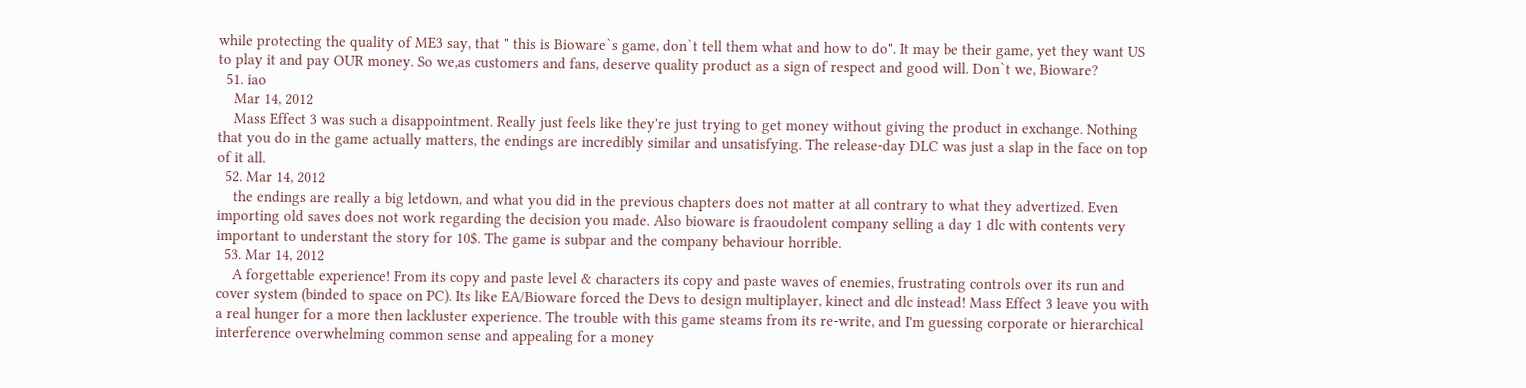while protecting the quality of ME3 say, that " this is Bioware`s game, don`t tell them what and how to do". It may be their game, yet they want US to play it and pay OUR money. So we,as customers and fans, deserve quality product as a sign of respect and good will. Don`t we, Bioware?
  51. iao
    Mar 14, 2012
    Mass Effect 3 was such a disappointment. Really just feels like they're just trying to get money without giving the product in exchange. Nothing that you do in the game actually matters, the endings are incredibly similar and unsatisfying. The release-day DLC was just a slap in the face on top of it all.
  52. Mar 14, 2012
    the endings are really a big letdown, and what you did in the previous chapters does not matter at all contrary to what they advertized. Even importing old saves does not work regarding the decision you made. Also bioware is fraoudolent company selling a day 1 dlc with contents very important to understant the story for 10$. The game is subpar and the company behaviour horrible.
  53. Mar 14, 2012
    A forgettable experience! From its copy and paste level & characters its copy and paste waves of enemies, frustrating controls over its run and cover system (binded to space on PC). Its like EA/Bioware forced the Devs to design multiplayer, kinect and dlc instead! Mass Effect 3 leave you with a real hunger for a more then lackluster experience. The trouble with this game steams from its re-write, and I'm guessing corporate or hierarchical interference overwhelming common sense and appealing for a money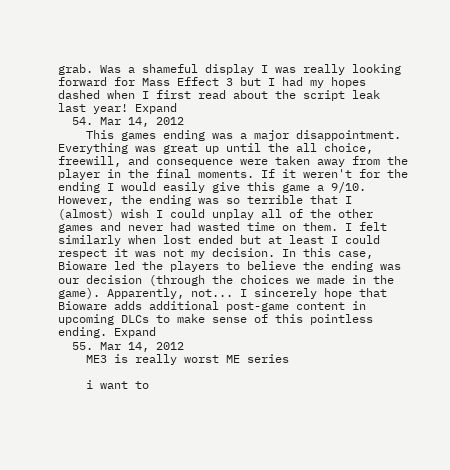grab. Was a shameful display I was really looking forward for Mass Effect 3 but I had my hopes dashed when I first read about the script leak last year! Expand
  54. Mar 14, 2012
    This games ending was a major disappointment. Everything was great up until the all choice, freewill, and consequence were taken away from the player in the final moments. If it weren't for the ending I would easily give this game a 9/10. However, the ending was so terrible that I (almost) wish I could unplay all of the other games and never had wasted time on them. I felt similarly when lost ended but at least I could respect it was not my decision. In this case, Bioware led the players to believe the ending was our decision (through the choices we made in the game). Apparently, not... I sincerely hope that Bioware adds additional post-game content in upcoming DLCs to make sense of this pointless ending. Expand
  55. Mar 14, 2012
    ME3 is really worst ME series

    i want to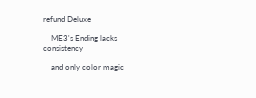refund Deluxe

    ME3's Ending lacks consistency

    and only color magic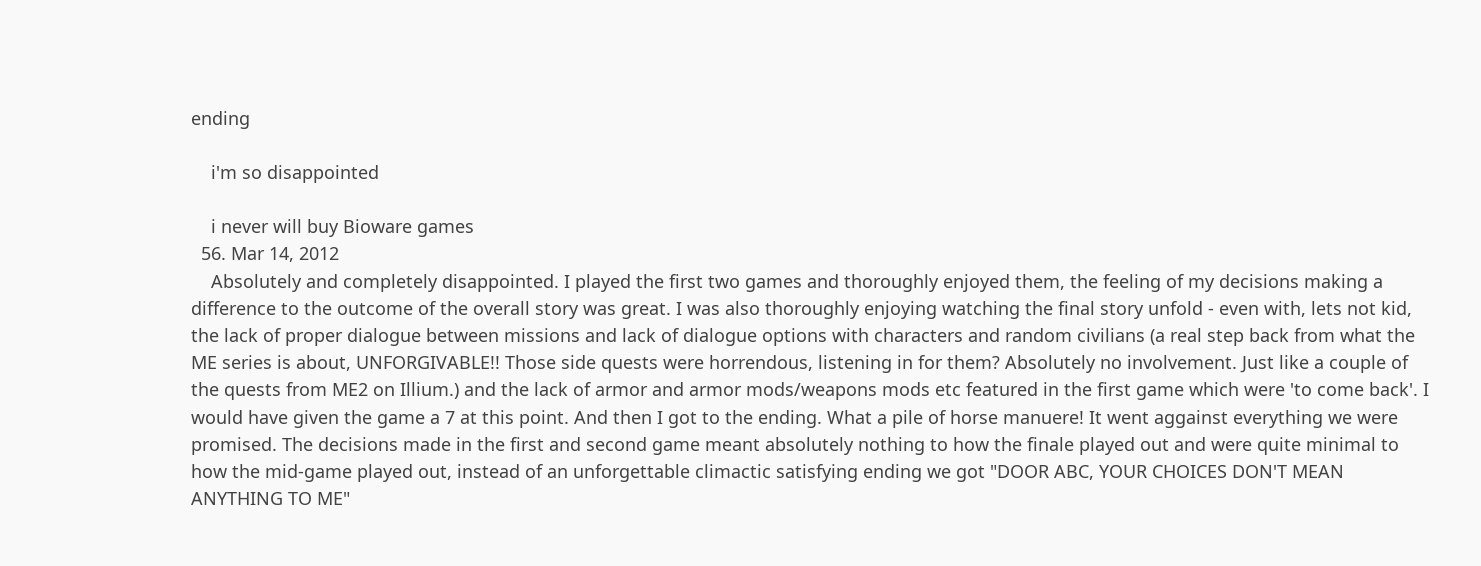ending

    i'm so disappointed

    i never will buy Bioware games
  56. Mar 14, 2012
    Absolutely and completely disappointed. I played the first two games and thoroughly enjoyed them, the feeling of my decisions making a difference to the outcome of the overall story was great. I was also thoroughly enjoying watching the final story unfold - even with, lets not kid, the lack of proper dialogue between missions and lack of dialogue options with characters and random civilians (a real step back from what the ME series is about, UNFORGIVABLE!! Those side quests were horrendous, listening in for them? Absolutely no involvement. Just like a couple of the quests from ME2 on Illium.) and the lack of armor and armor mods/weapons mods etc featured in the first game which were 'to come back'. I would have given the game a 7 at this point. And then I got to the ending. What a pile of horse manuere! It went aggainst everything we were promised. The decisions made in the first and second game meant absolutely nothing to how the finale played out and were quite minimal to how the mid-game played out, instead of an unforgettable climactic satisfying ending we got "DOOR ABC, YOUR CHOICES DON'T MEAN ANYTHING TO ME"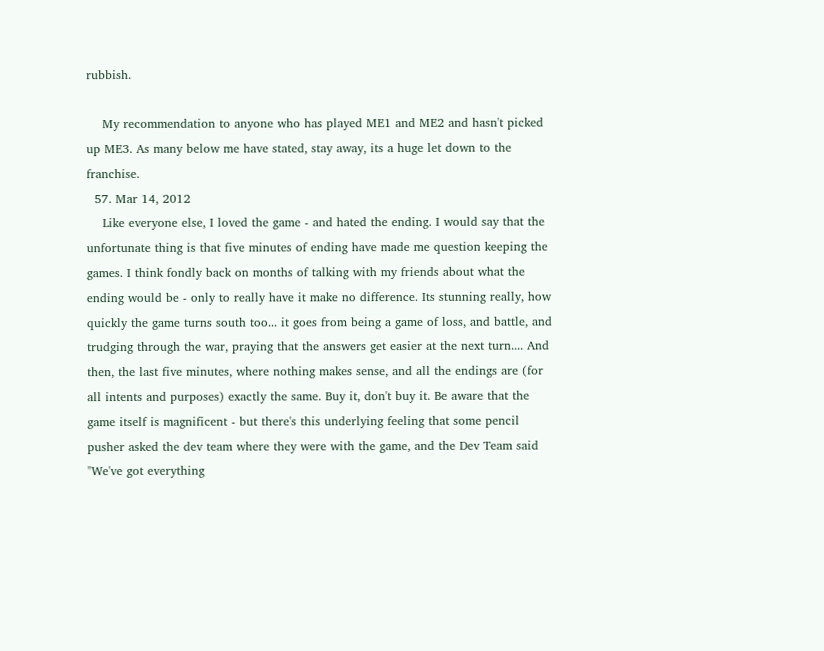rubbish.

    My recommendation to anyone who has played ME1 and ME2 and hasn't picked up ME3. As many below me have stated, stay away, its a huge let down to the franchise.
  57. Mar 14, 2012
    Like everyone else, I loved the game - and hated the ending. I would say that the unfortunate thing is that five minutes of ending have made me question keeping the games. I think fondly back on months of talking with my friends about what the ending would be - only to really have it make no difference. Its stunning really, how quickly the game turns south too... it goes from being a game of loss, and battle, and trudging through the war, praying that the answers get easier at the next turn.... And then, the last five minutes, where nothing makes sense, and all the endings are (for all intents and purposes) exactly the same. Buy it, don't buy it. Be aware that the game itself is magnificent - but there's this underlying feeling that some pencil pusher asked the dev team where they were with the game, and the Dev Team said "We've got everything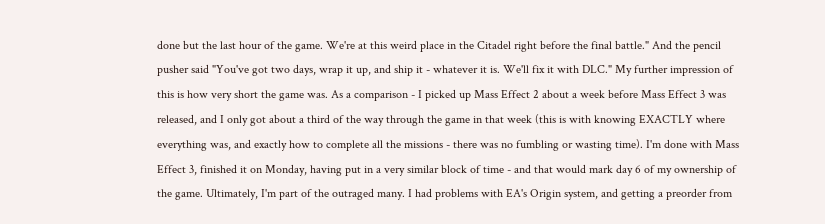done but the last hour of the game. We're at this weird place in the Citadel right before the final battle." And the pencil pusher said "You've got two days, wrap it up, and ship it - whatever it is. We'll fix it with DLC." My further impression of this is how very short the game was. As a comparison - I picked up Mass Effect 2 about a week before Mass Effect 3 was released, and I only got about a third of the way through the game in that week (this is with knowing EXACTLY where everything was, and exactly how to complete all the missions - there was no fumbling or wasting time). I'm done with Mass Effect 3, finished it on Monday, having put in a very similar block of time - and that would mark day 6 of my ownership of the game. Ultimately, I'm part of the outraged many. I had problems with EA's Origin system, and getting a preorder from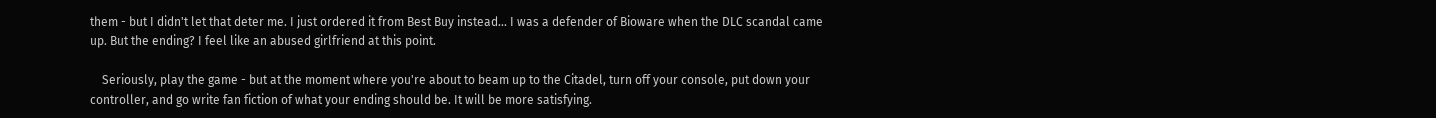them - but I didn't let that deter me. I just ordered it from Best Buy instead... I was a defender of Bioware when the DLC scandal came up. But the ending? I feel like an abused girlfriend at this point.

    Seriously, play the game - but at the moment where you're about to beam up to the Citadel, turn off your console, put down your controller, and go write fan fiction of what your ending should be. It will be more satisfying.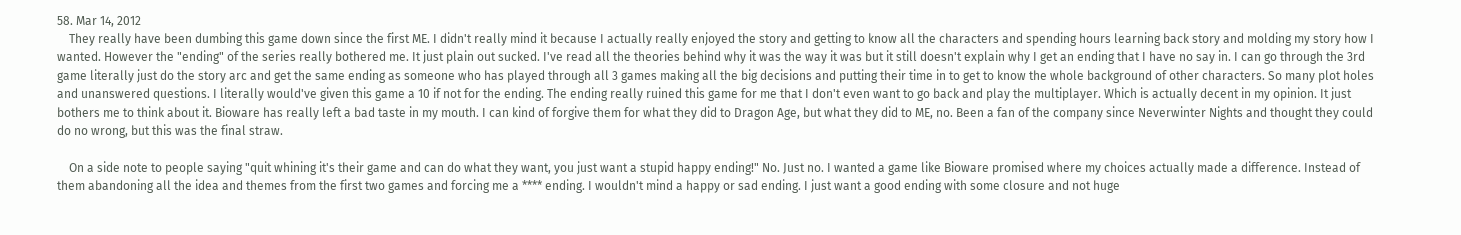58. Mar 14, 2012
    They really have been dumbing this game down since the first ME. I didn't really mind it because I actually really enjoyed the story and getting to know all the characters and spending hours learning back story and molding my story how I wanted. However the "ending" of the series really bothered me. It just plain out sucked. I've read all the theories behind why it was the way it was but it still doesn't explain why I get an ending that I have no say in. I can go through the 3rd game literally just do the story arc and get the same ending as someone who has played through all 3 games making all the big decisions and putting their time in to get to know the whole background of other characters. So many plot holes and unanswered questions. I literally would've given this game a 10 if not for the ending. The ending really ruined this game for me that I don't even want to go back and play the multiplayer. Which is actually decent in my opinion. It just bothers me to think about it. Bioware has really left a bad taste in my mouth. I can kind of forgive them for what they did to Dragon Age, but what they did to ME, no. Been a fan of the company since Neverwinter Nights and thought they could do no wrong, but this was the final straw.

    On a side note to people saying "quit whining it's their game and can do what they want, you just want a stupid happy ending!" No. Just no. I wanted a game like Bioware promised where my choices actually made a difference. Instead of them abandoning all the idea and themes from the first two games and forcing me a **** ending. I wouldn't mind a happy or sad ending. I just want a good ending with some closure and not huge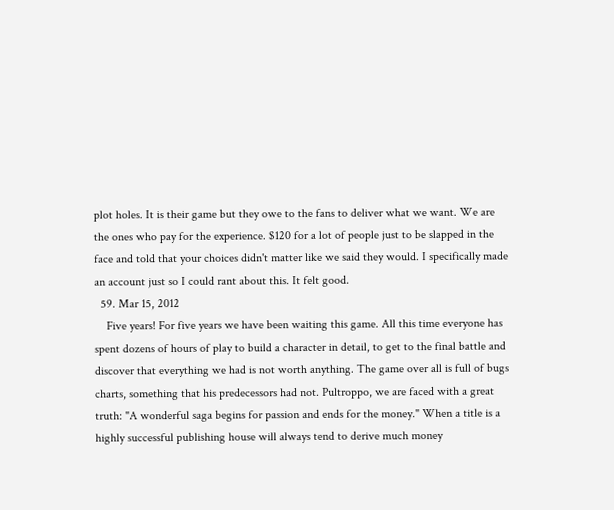plot holes. It is their game but they owe to the fans to deliver what we want. We are the ones who pay for the experience. $120 for a lot of people just to be slapped in the face and told that your choices didn't matter like we said they would. I specifically made an account just so I could rant about this. It felt good.
  59. Mar 15, 2012
    Five years! For five years we have been waiting this game. All this time everyone has spent dozens of hours of play to build a character in detail, to get to the final battle and discover that everything we had is not worth anything. The game over all is full of bugs charts, something that his predecessors had not. Pultroppo, we are faced with a great truth: "A wonderful saga begins for passion and ends for the money." When a title is a highly successful publishing house will always tend to derive much money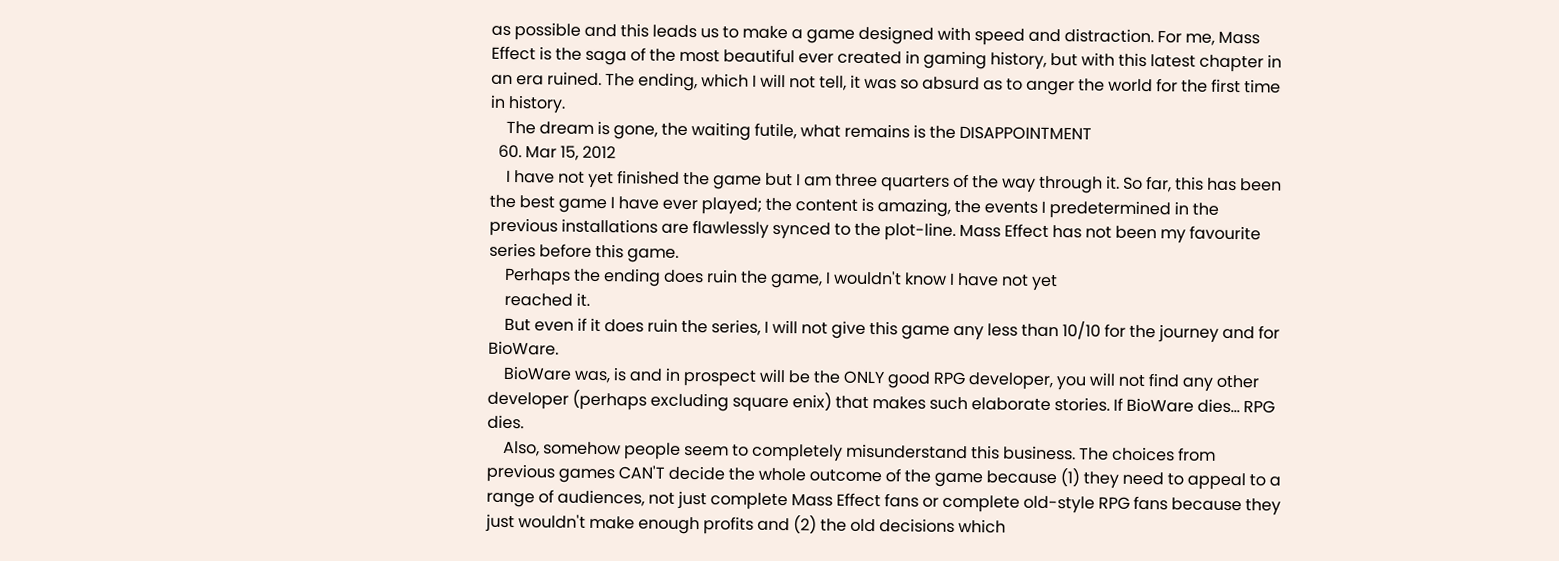as possible and this leads us to make a game designed with speed and distraction. For me, Mass Effect is the saga of the most beautiful ever created in gaming history, but with this latest chapter in an era ruined. The ending, which I will not tell, it was so absurd as to anger the world for the first time in history.
    The dream is gone, the waiting futile, what remains is the DISAPPOINTMENT
  60. Mar 15, 2012
    I have not yet finished the game but I am three quarters of the way through it. So far, this has been the best game I have ever played; the content is amazing, the events I predetermined in the previous installations are flawlessly synced to the plot-line. Mass Effect has not been my favourite series before this game.
    Perhaps the ending does ruin the game, I wouldn't know I have not yet
    reached it.
    But even if it does ruin the series, I will not give this game any less than 10/10 for the journey and for BioWare.
    BioWare was, is and in prospect will be the ONLY good RPG developer, you will not find any other developer (perhaps excluding square enix) that makes such elaborate stories. If BioWare dies... RPG dies.
    Also, somehow people seem to completely misunderstand this business. The choices from previous games CAN'T decide the whole outcome of the game because (1) they need to appeal to a range of audiences, not just complete Mass Effect fans or complete old-style RPG fans because they just wouldn't make enough profits and (2) the old decisions which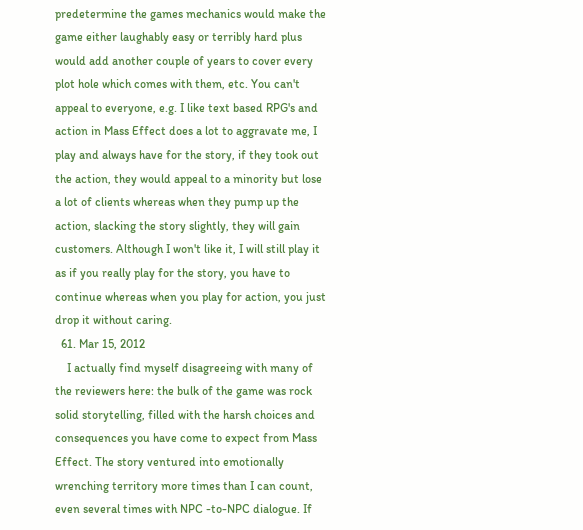predetermine the games mechanics would make the game either laughably easy or terribly hard plus would add another couple of years to cover every plot hole which comes with them, etc. You can't appeal to everyone, e.g. I like text based RPG's and action in Mass Effect does a lot to aggravate me, I play and always have for the story, if they took out the action, they would appeal to a minority but lose a lot of clients whereas when they pump up the action, slacking the story slightly, they will gain customers. Although I won't like it, I will still play it as if you really play for the story, you have to continue whereas when you play for action, you just drop it without caring.
  61. Mar 15, 2012
    I actually find myself disagreeing with many of the reviewers here: the bulk of the game was rock solid storytelling, filled with the harsh choices and consequences you have come to expect from Mass Effect. The story ventured into emotionally wrenching territory more times than I can count, even several times with NPC -to-NPC dialogue. If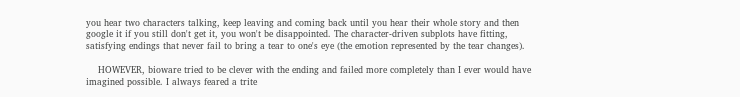you hear two characters talking, keep leaving and coming back until you hear their whole story and then google it if you still don't get it, you won't be disappointed. The character-driven subplots have fitting, satisfying endings that never fail to bring a tear to one's eye (the emotion represented by the tear changes).

    HOWEVER, bioware tried to be clever with the ending and failed more completely than I ever would have imagined possible. I always feared a trite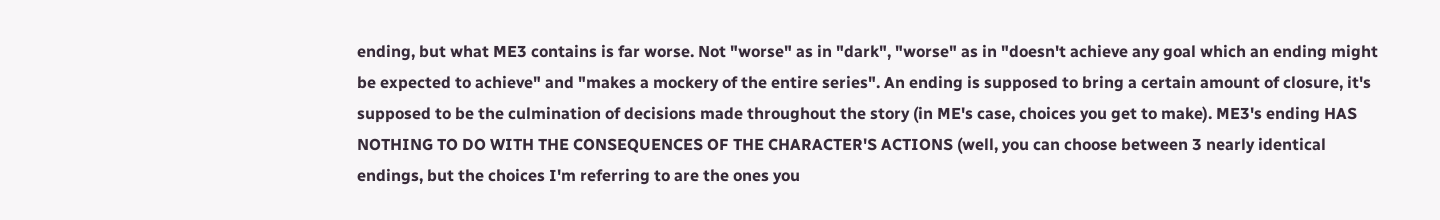ending, but what ME3 contains is far worse. Not "worse" as in "dark", "worse" as in "doesn't achieve any goal which an ending might be expected to achieve" and "makes a mockery of the entire series". An ending is supposed to bring a certain amount of closure, it's supposed to be the culmination of decisions made throughout the story (in ME's case, choices you get to make). ME3's ending HAS NOTHING TO DO WITH THE CONSEQUENCES OF THE CHARACTER'S ACTIONS (well, you can choose between 3 nearly identical endings, but the choices I'm referring to are the ones you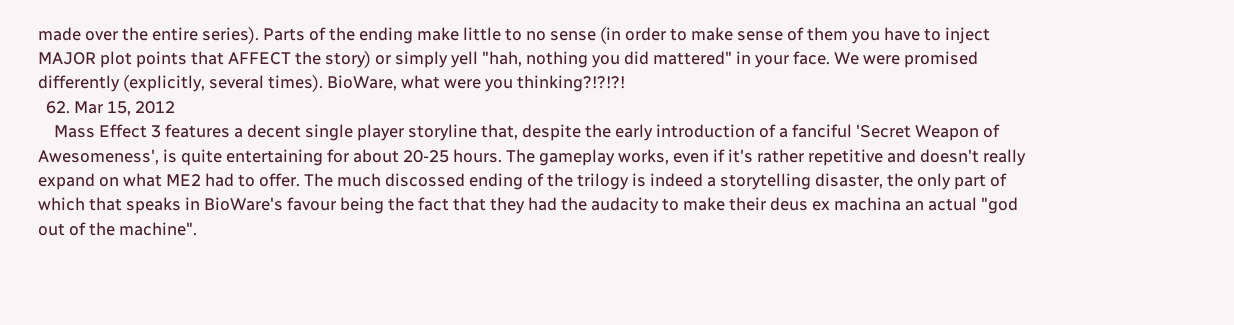made over the entire series). Parts of the ending make little to no sense (in order to make sense of them you have to inject MAJOR plot points that AFFECT the story) or simply yell "hah, nothing you did mattered" in your face. We were promised differently (explicitly, several times). BioWare, what were you thinking?!?!?!
  62. Mar 15, 2012
    Mass Effect 3 features a decent single player storyline that, despite the early introduction of a fanciful 'Secret Weapon of Awesomeness', is quite entertaining for about 20-25 hours. The gameplay works, even if it's rather repetitive and doesn't really expand on what ME2 had to offer. The much discossed ending of the trilogy is indeed a storytelling disaster, the only part of which that speaks in BioWare's favour being the fact that they had the audacity to make their deus ex machina an actual "god out of the machine".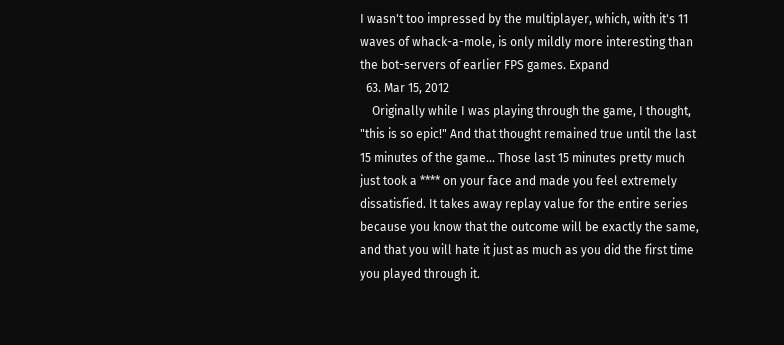I wasn't too impressed by the multiplayer, which, with it's 11 waves of whack-a-mole, is only mildly more interesting than the bot-servers of earlier FPS games. Expand
  63. Mar 15, 2012
    Originally while I was playing through the game, I thought, "this is so epic!" And that thought remained true until the last 15 minutes of the game... Those last 15 minutes pretty much just took a **** on your face and made you feel extremely dissatisfied. It takes away replay value for the entire series because you know that the outcome will be exactly the same, and that you will hate it just as much as you did the first time you played through it.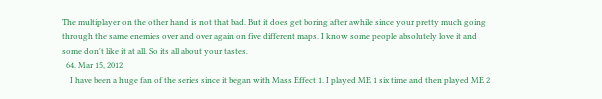The multiplayer on the other hand is not that bad. But it does get boring after awhile since your pretty much going through the same enemies over and over again on five different maps. I know some people absolutely love it and some don't like it at all. So its all about your tastes.
  64. Mar 15, 2012
    I have been a huge fan of the series since it began with Mass Effect 1. I played ME 1 six time and then played ME 2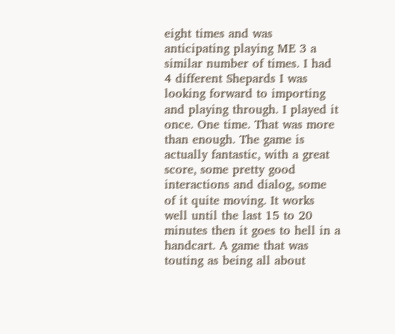eight times and was anticipating playing ME 3 a similar number of times. I had 4 different Shepards I was looking forward to importing and playing through. I played it once. One time. That was more than enough. The game is actually fantastic, with a great score, some pretty good interactions and dialog, some of it quite moving. It works well until the last 15 to 20 minutes then it goes to hell in a handcart. A game that was touting as being all about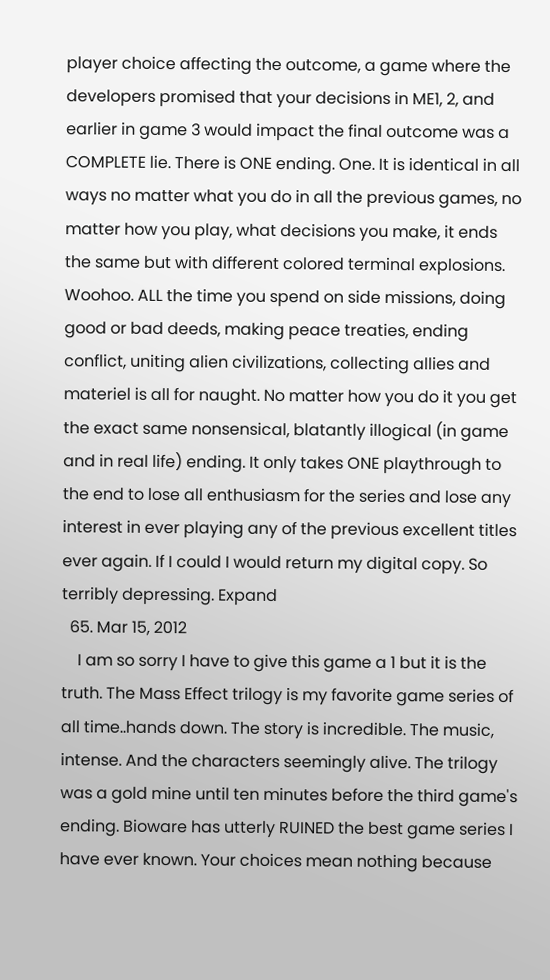player choice affecting the outcome, a game where the developers promised that your decisions in ME1, 2, and earlier in game 3 would impact the final outcome was a COMPLETE lie. There is ONE ending. One. It is identical in all ways no matter what you do in all the previous games, no matter how you play, what decisions you make, it ends the same but with different colored terminal explosions. Woohoo. ALL the time you spend on side missions, doing good or bad deeds, making peace treaties, ending conflict, uniting alien civilizations, collecting allies and materiel is all for naught. No matter how you do it you get the exact same nonsensical, blatantly illogical (in game and in real life) ending. It only takes ONE playthrough to the end to lose all enthusiasm for the series and lose any interest in ever playing any of the previous excellent titles ever again. If I could I would return my digital copy. So terribly depressing. Expand
  65. Mar 15, 2012
    I am so sorry I have to give this game a 1 but it is the truth. The Mass Effect trilogy is my favorite game series of all time..hands down. The story is incredible. The music, intense. And the characters seemingly alive. The trilogy was a gold mine until ten minutes before the third game's ending. Bioware has utterly RUINED the best game series I have ever known. Your choices mean nothing because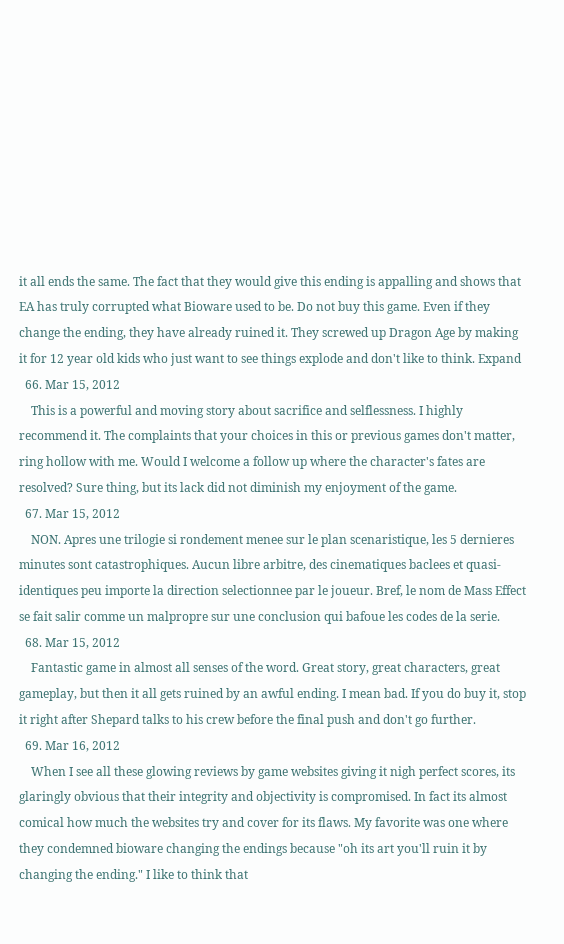it all ends the same. The fact that they would give this ending is appalling and shows that EA has truly corrupted what Bioware used to be. Do not buy this game. Even if they change the ending, they have already ruined it. They screwed up Dragon Age by making it for 12 year old kids who just want to see things explode and don't like to think. Expand
  66. Mar 15, 2012
    This is a powerful and moving story about sacrifice and selflessness. I highly recommend it. The complaints that your choices in this or previous games don't matter, ring hollow with me. Would I welcome a follow up where the character's fates are resolved? Sure thing, but its lack did not diminish my enjoyment of the game.
  67. Mar 15, 2012
    NON. Apres une trilogie si rondement menee sur le plan scenaristique, les 5 dernieres minutes sont catastrophiques. Aucun libre arbitre, des cinematiques baclees et quasi-identiques peu importe la direction selectionnee par le joueur. Bref, le nom de Mass Effect se fait salir comme un malpropre sur une conclusion qui bafoue les codes de la serie.
  68. Mar 15, 2012
    Fantastic game in almost all senses of the word. Great story, great characters, great gameplay, but then it all gets ruined by an awful ending. I mean bad. If you do buy it, stop it right after Shepard talks to his crew before the final push and don't go further.
  69. Mar 16, 2012
    When I see all these glowing reviews by game websites giving it nigh perfect scores, its glaringly obvious that their integrity and objectivity is compromised. In fact its almost comical how much the websites try and cover for its flaws. My favorite was one where they condemned bioware changing the endings because "oh its art you'll ruin it by changing the ending." I like to think that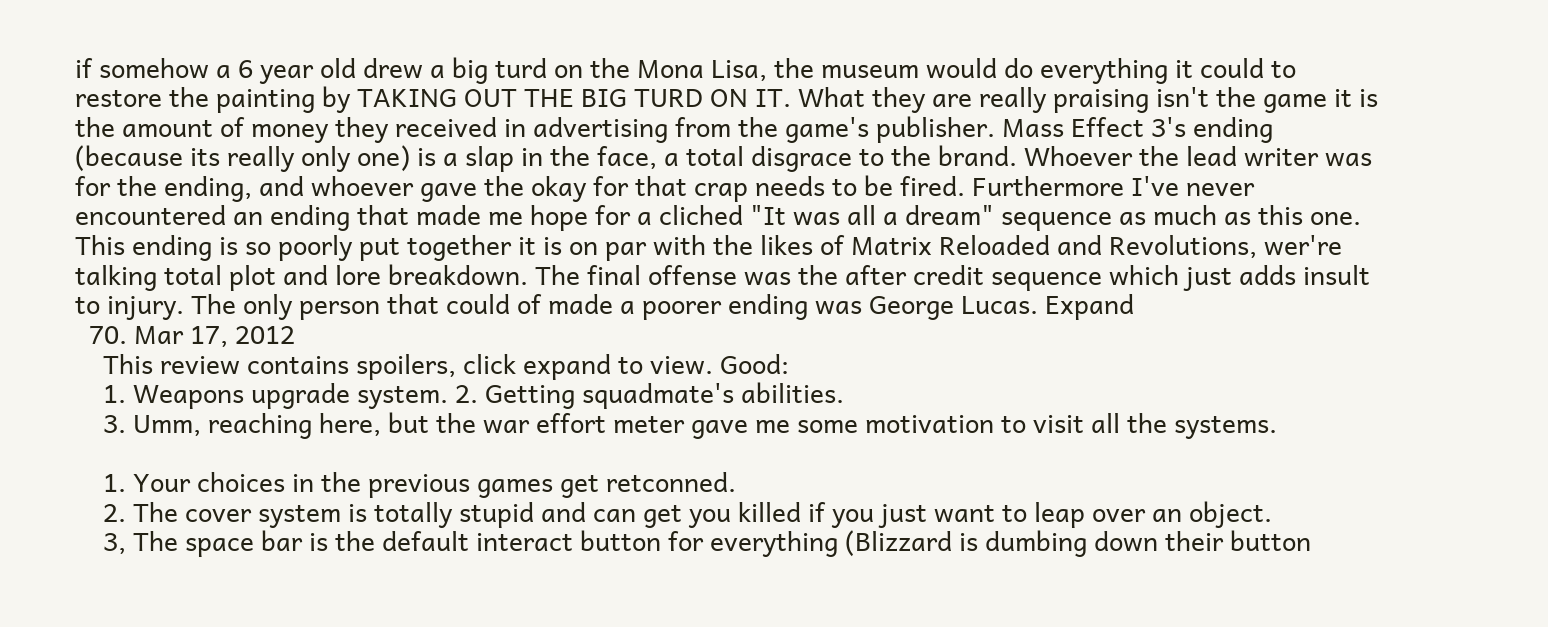if somehow a 6 year old drew a big turd on the Mona Lisa, the museum would do everything it could to restore the painting by TAKING OUT THE BIG TURD ON IT. What they are really praising isn't the game it is the amount of money they received in advertising from the game's publisher. Mass Effect 3's ending (because its really only one) is a slap in the face, a total disgrace to the brand. Whoever the lead writer was for the ending, and whoever gave the okay for that crap needs to be fired. Furthermore I've never encountered an ending that made me hope for a cliched "It was all a dream" sequence as much as this one. This ending is so poorly put together it is on par with the likes of Matrix Reloaded and Revolutions, wer're talking total plot and lore breakdown. The final offense was the after credit sequence which just adds insult to injury. The only person that could of made a poorer ending was George Lucas. Expand
  70. Mar 17, 2012
    This review contains spoilers, click expand to view. Good:
    1. Weapons upgrade system. 2. Getting squadmate's abilities.
    3. Umm, reaching here, but the war effort meter gave me some motivation to visit all the systems.

    1. Your choices in the previous games get retconned.
    2. The cover system is totally stupid and can get you killed if you just want to leap over an object.
    3, The space bar is the default interact button for everything (Blizzard is dumbing down their button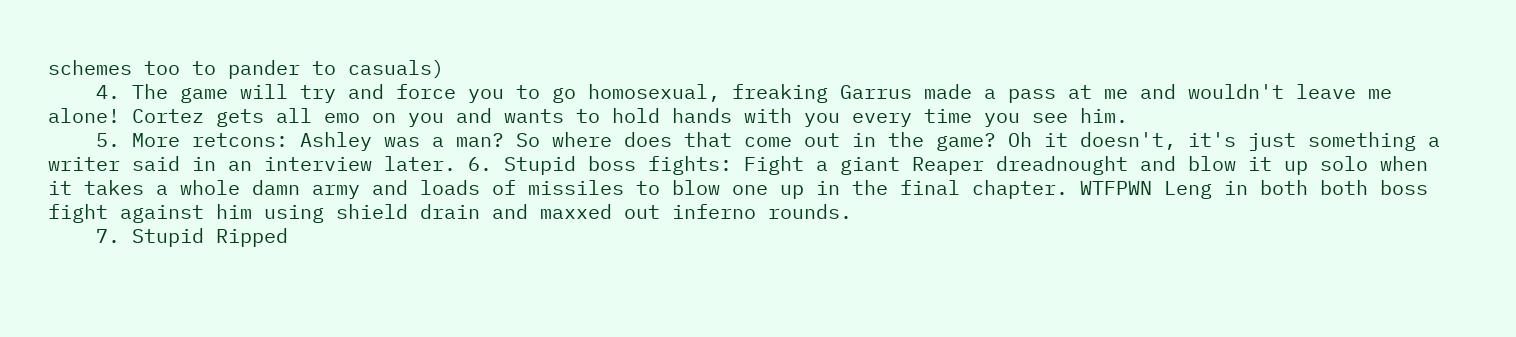schemes too to pander to casuals)
    4. The game will try and force you to go homosexual, freaking Garrus made a pass at me and wouldn't leave me alone! Cortez gets all emo on you and wants to hold hands with you every time you see him.
    5. More retcons: Ashley was a man? So where does that come out in the game? Oh it doesn't, it's just something a writer said in an interview later. 6. Stupid boss fights: Fight a giant Reaper dreadnought and blow it up solo when it takes a whole damn army and loads of missiles to blow one up in the final chapter. WTFPWN Leng in both both boss fight against him using shield drain and maxxed out inferno rounds.
    7. Stupid Ripped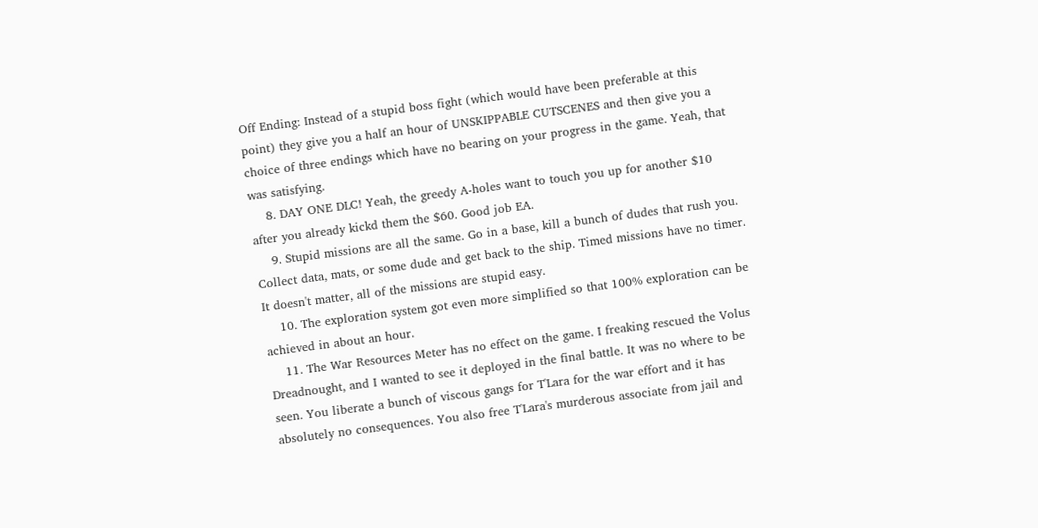Off Ending: Instead of a stupid boss fight (which would have been preferable at this point) they give you a half an hour of UNSKIPPABLE CUTSCENES and then give you a choice of three endings which have no bearing on your progress in the game. Yeah, that was satisfying.
    8. DAY ONE DLC! Yeah, the greedy A-holes want to touch you up for another $10 after you already kickd them the $60. Good job EA.
    9. Stupid missions are all the same. Go in a base, kill a bunch of dudes that rush you. Collect data, mats, or some dude and get back to the ship. Timed missions have no timer. It doesn't matter, all of the missions are stupid easy.
    10. The exploration system got even more simplified so that 100% exploration can be achieved in about an hour.
    11. The War Resources Meter has no effect on the game. I freaking rescued the Volus Dreadnought, and I wanted to see it deployed in the final battle. It was no where to be seen. You liberate a bunch of viscous gangs for T'Lara for the war effort and it has absolutely no consequences. You also free T'Lara's murderous associate from jail and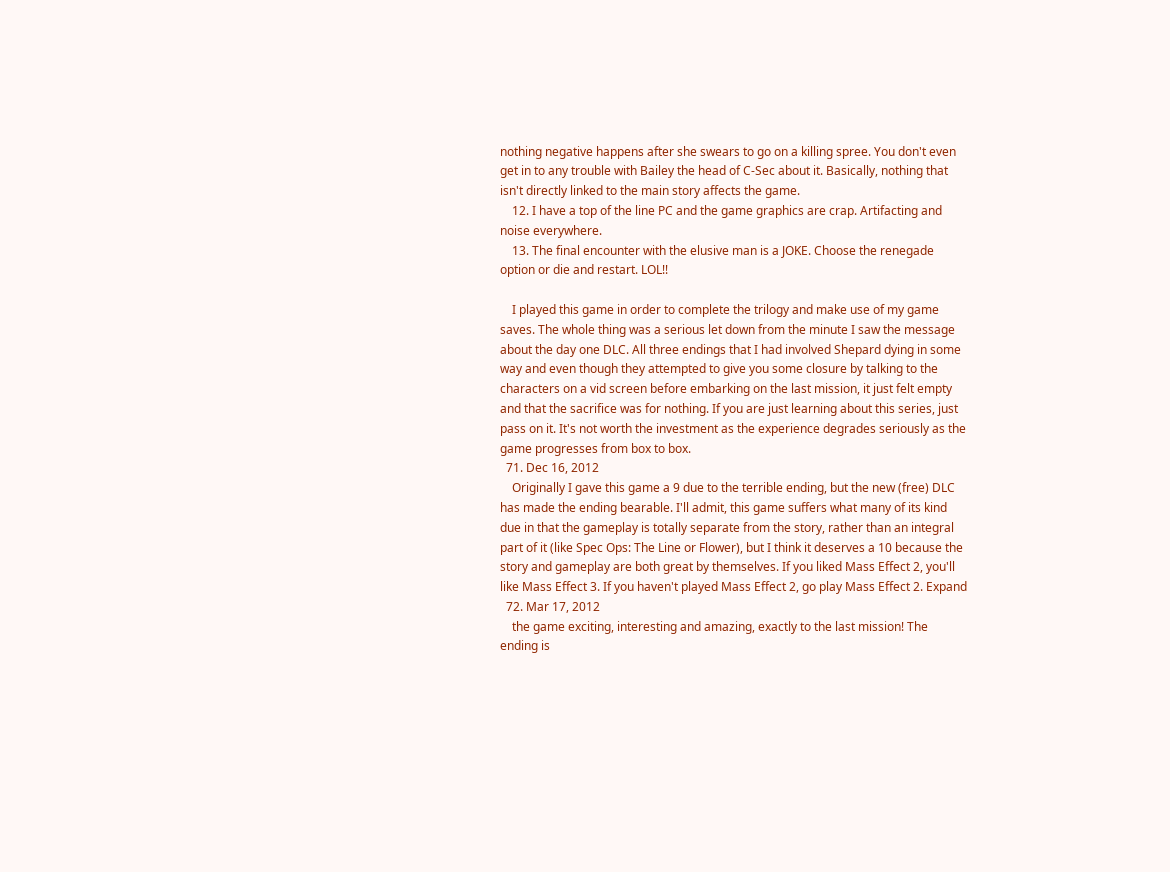nothing negative happens after she swears to go on a killing spree. You don't even get in to any trouble with Bailey the head of C-Sec about it. Basically, nothing that isn't directly linked to the main story affects the game.
    12. I have a top of the line PC and the game graphics are crap. Artifacting and noise everywhere.
    13. The final encounter with the elusive man is a JOKE. Choose the renegade option or die and restart. LOL!!

    I played this game in order to complete the trilogy and make use of my game saves. The whole thing was a serious let down from the minute I saw the message about the day one DLC. All three endings that I had involved Shepard dying in some way and even though they attempted to give you some closure by talking to the characters on a vid screen before embarking on the last mission, it just felt empty and that the sacrifice was for nothing. If you are just learning about this series, just pass on it. It's not worth the investment as the experience degrades seriously as the game progresses from box to box.
  71. Dec 16, 2012
    Originally I gave this game a 9 due to the terrible ending, but the new (free) DLC has made the ending bearable. I'll admit, this game suffers what many of its kind due in that the gameplay is totally separate from the story, rather than an integral part of it (like Spec Ops: The Line or Flower), but I think it deserves a 10 because the story and gameplay are both great by themselves. If you liked Mass Effect 2, you'll like Mass Effect 3. If you haven't played Mass Effect 2, go play Mass Effect 2. Expand
  72. Mar 17, 2012
    the game exciting, interesting and amazing, exactly to the last mission! The ending is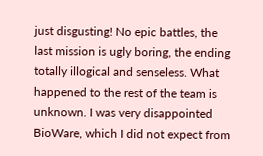just disgusting! No epic battles, the last mission is ugly boring, the ending totally illogical and senseless. What happened to the rest of the team is unknown. I was very disappointed BioWare, which I did not expect from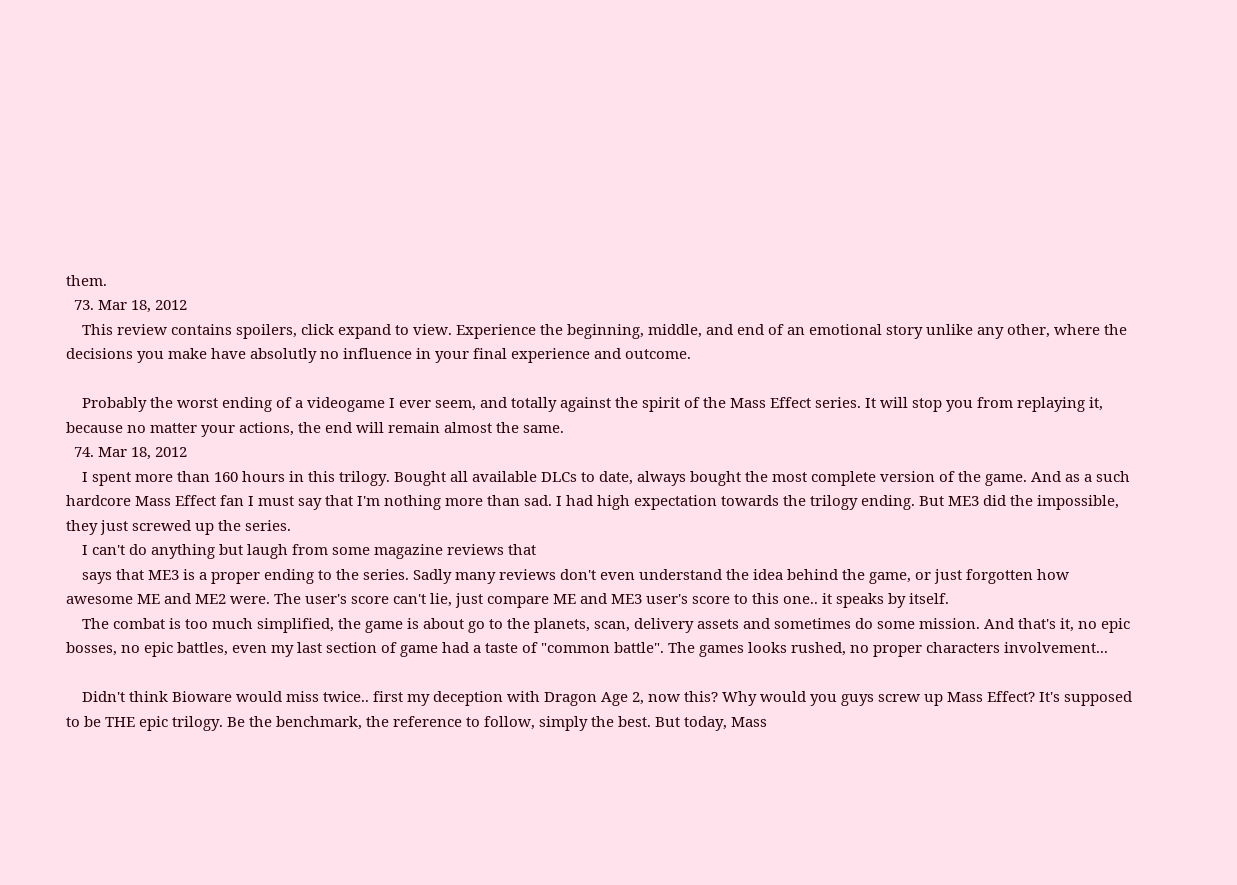them.
  73. Mar 18, 2012
    This review contains spoilers, click expand to view. Experience the beginning, middle, and end of an emotional story unlike any other, where the decisions you make have absolutly no influence in your final experience and outcome.

    Probably the worst ending of a videogame I ever seem, and totally against the spirit of the Mass Effect series. It will stop you from replaying it, because no matter your actions, the end will remain almost the same.
  74. Mar 18, 2012
    I spent more than 160 hours in this trilogy. Bought all available DLCs to date, always bought the most complete version of the game. And as a such hardcore Mass Effect fan I must say that I'm nothing more than sad. I had high expectation towards the trilogy ending. But ME3 did the impossible, they just screwed up the series.
    I can't do anything but laugh from some magazine reviews that
    says that ME3 is a proper ending to the series. Sadly many reviews don't even understand the idea behind the game, or just forgotten how awesome ME and ME2 were. The user's score can't lie, just compare ME and ME3 user's score to this one.. it speaks by itself.
    The combat is too much simplified, the game is about go to the planets, scan, delivery assets and sometimes do some mission. And that's it, no epic bosses, no epic battles, even my last section of game had a taste of "common battle". The games looks rushed, no proper characters involvement...

    Didn't think Bioware would miss twice.. first my deception with Dragon Age 2, now this? Why would you guys screw up Mass Effect? It's supposed to be THE epic trilogy. Be the benchmark, the reference to follow, simply the best. But today, Mass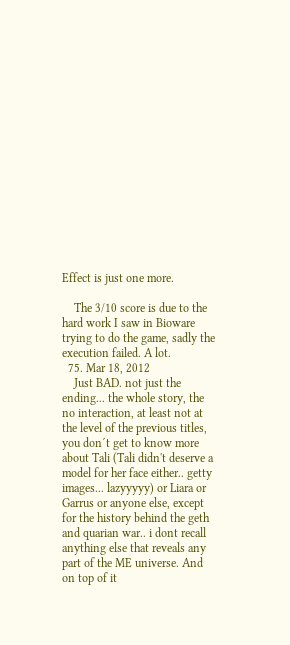Effect is just one more.

    The 3/10 score is due to the hard work I saw in Bioware trying to do the game, sadly the execution failed. A lot.
  75. Mar 18, 2012
    Just BAD. not just the ending... the whole story, the no interaction, at least not at the level of the previous titles, you don´t get to know more about Tali (Tali didn't deserve a model for her face either.. getty images... lazyyyyy) or Liara or Garrus or anyone else, except for the history behind the geth and quarian war.. i dont recall anything else that reveals any part of the ME universe. And on top of it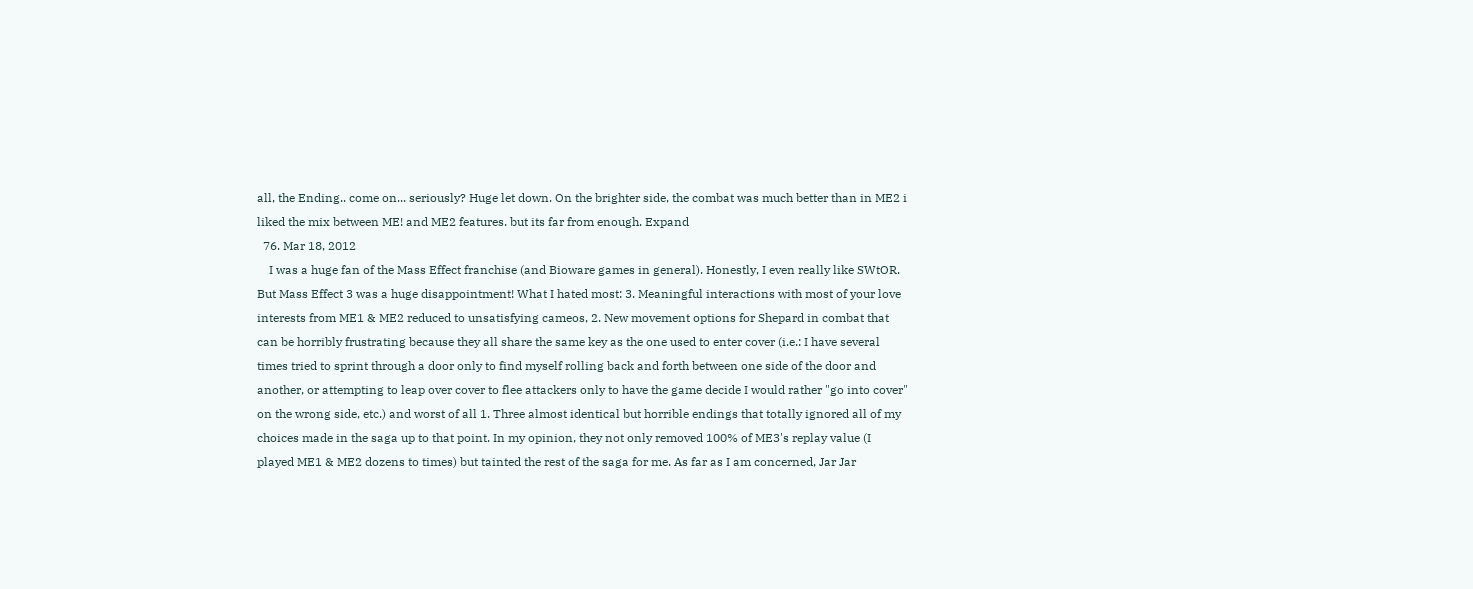all, the Ending.. come on... seriously? Huge let down. On the brighter side, the combat was much better than in ME2 i liked the mix between ME! and ME2 features. but its far from enough. Expand
  76. Mar 18, 2012
    I was a huge fan of the Mass Effect franchise (and Bioware games in general). Honestly, I even really like SWtOR. But Mass Effect 3 was a huge disappointment! What I hated most: 3. Meaningful interactions with most of your love interests from ME1 & ME2 reduced to unsatisfying cameos, 2. New movement options for Shepard in combat that can be horribly frustrating because they all share the same key as the one used to enter cover (i.e.: I have several times tried to sprint through a door only to find myself rolling back and forth between one side of the door and another, or attempting to leap over cover to flee attackers only to have the game decide I would rather "go into cover" on the wrong side, etc.) and worst of all 1. Three almost identical but horrible endings that totally ignored all of my choices made in the saga up to that point. In my opinion, they not only removed 100% of ME3's replay value (I played ME1 & ME2 dozens to times) but tainted the rest of the saga for me. As far as I am concerned, Jar Jar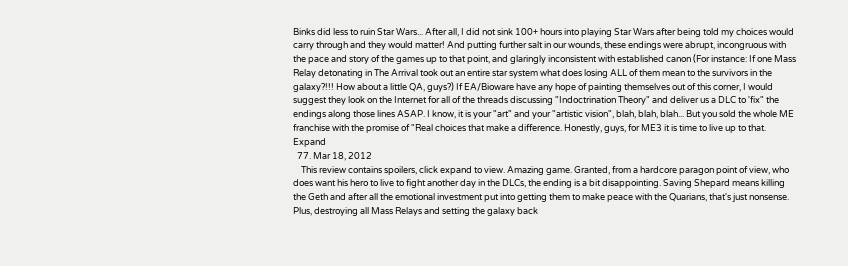Binks did less to ruin Star Wars... After all, I did not sink 100+ hours into playing Star Wars after being told my choices would carry through and they would matter! And putting further salt in our wounds, these endings were abrupt, incongruous with the pace and story of the games up to that point, and glaringly inconsistent with established canon (For instance: If one Mass Relay detonating in The Arrival took out an entire star system what does losing ALL of them mean to the survivors in the galaxy?!!! How about a little QA, guys?) If EA/Bioware have any hope of painting themselves out of this corner, I would suggest they look on the Internet for all of the threads discussing "Indoctrination Theory" and deliver us a DLC to 'fix" the endings along those lines ASAP. I know, it is your "art" and your "artistic vision", blah, blah, blah... But you sold the whole ME franchise with the promise of "Real choices that make a difference. Honestly, guys, for ME3 it is time to live up to that. Expand
  77. Mar 18, 2012
    This review contains spoilers, click expand to view. Amazing game. Granted, from a hardcore paragon point of view, who does want his hero to live to fight another day in the DLCs, the ending is a bit disappointing. Saving Shepard means killing the Geth and after all the emotional investment put into getting them to make peace with the Quarians, that's just nonsense. Plus, destroying all Mass Relays and setting the galaxy back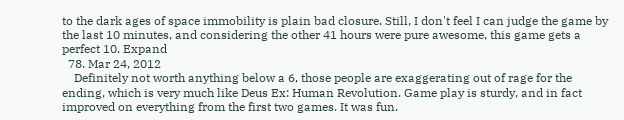to the dark ages of space immobility is plain bad closure. Still, I don't feel I can judge the game by the last 10 minutes, and considering the other 41 hours were pure awesome, this game gets a perfect 10. Expand
  78. Mar 24, 2012
    Definitely not worth anything below a 6, those people are exaggerating out of rage for the ending, which is very much like Deus Ex: Human Revolution. Game play is sturdy, and in fact improved on everything from the first two games. It was fun.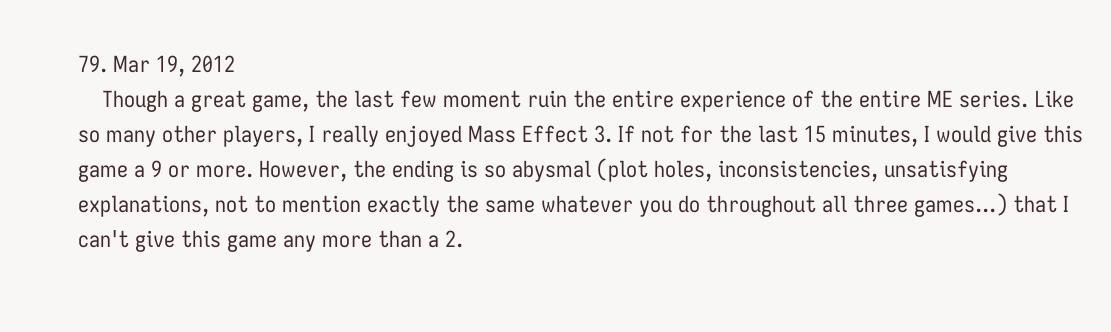79. Mar 19, 2012
    Though a great game, the last few moment ruin the entire experience of the entire ME series. Like so many other players, I really enjoyed Mass Effect 3. If not for the last 15 minutes, I would give this game a 9 or more. However, the ending is so abysmal (plot holes, inconsistencies, unsatisfying explanations, not to mention exactly the same whatever you do throughout all three games...) that I can't give this game any more than a 2.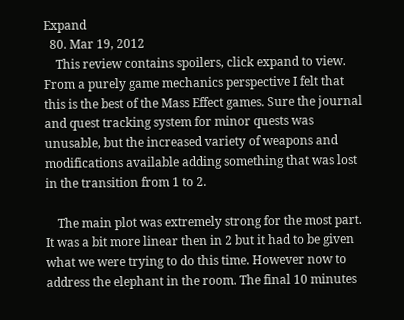Expand
  80. Mar 19, 2012
    This review contains spoilers, click expand to view. From a purely game mechanics perspective I felt that this is the best of the Mass Effect games. Sure the journal and quest tracking system for minor quests was unusable, but the increased variety of weapons and modifications available adding something that was lost in the transition from 1 to 2.

    The main plot was extremely strong for the most part. It was a bit more linear then in 2 but it had to be given what we were trying to do this time. However now to address the elephant in the room. The final 10 minutes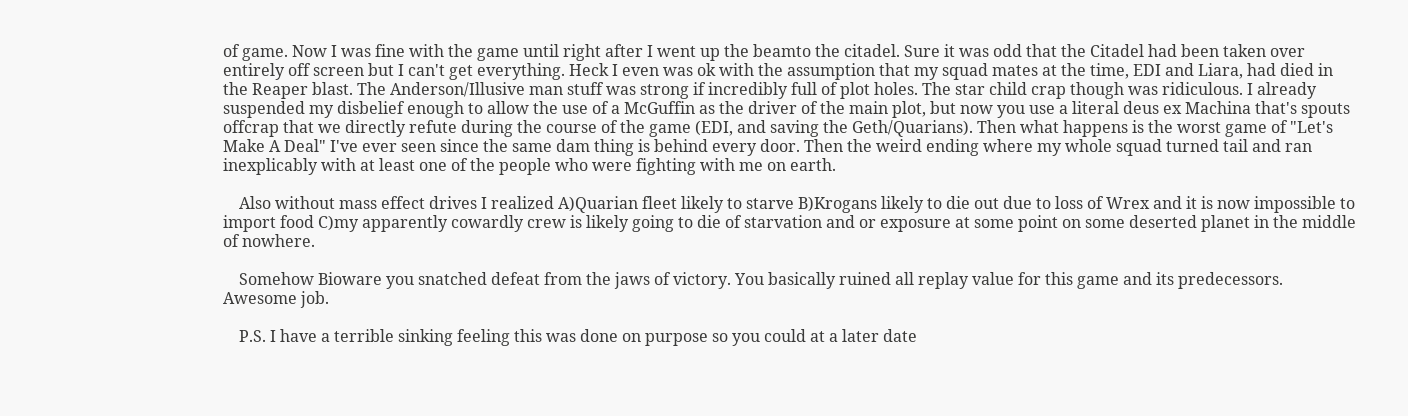of game. Now I was fine with the game until right after I went up the beamto the citadel. Sure it was odd that the Citadel had been taken over entirely off screen but I can't get everything. Heck I even was ok with the assumption that my squad mates at the time, EDI and Liara, had died in the Reaper blast. The Anderson/Illusive man stuff was strong if incredibly full of plot holes. The star child crap though was ridiculous. I already suspended my disbelief enough to allow the use of a McGuffin as the driver of the main plot, but now you use a literal deus ex Machina that's spouts offcrap that we directly refute during the course of the game (EDI, and saving the Geth/Quarians). Then what happens is the worst game of "Let's Make A Deal" I've ever seen since the same dam thing is behind every door. Then the weird ending where my whole squad turned tail and ran inexplicably with at least one of the people who were fighting with me on earth.

    Also without mass effect drives I realized A)Quarian fleet likely to starve B)Krogans likely to die out due to loss of Wrex and it is now impossible to import food C)my apparently cowardly crew is likely going to die of starvation and or exposure at some point on some deserted planet in the middle of nowhere.

    Somehow Bioware you snatched defeat from the jaws of victory. You basically ruined all replay value for this game and its predecessors. Awesome job.

    P.S. I have a terrible sinking feeling this was done on purpose so you could at a later date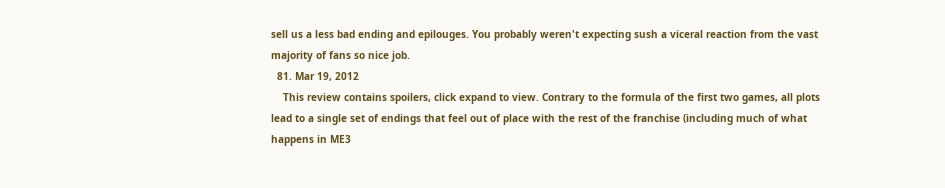sell us a less bad ending and epilouges. You probably weren't expecting sush a viceral reaction from the vast majority of fans so nice job.
  81. Mar 19, 2012
    This review contains spoilers, click expand to view. Contrary to the formula of the first two games, all plots lead to a single set of endings that feel out of place with the rest of the franchise (including much of what happens in ME3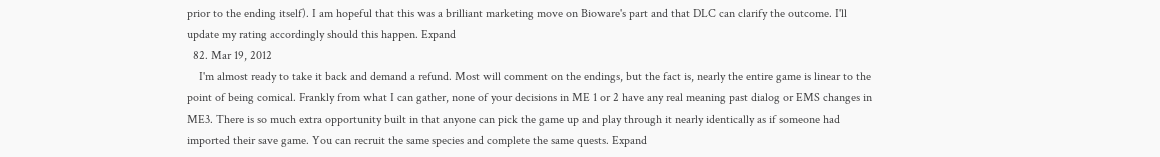prior to the ending itself). I am hopeful that this was a brilliant marketing move on Bioware's part and that DLC can clarify the outcome. I'll update my rating accordingly should this happen. Expand
  82. Mar 19, 2012
    I'm almost ready to take it back and demand a refund. Most will comment on the endings, but the fact is, nearly the entire game is linear to the point of being comical. Frankly from what I can gather, none of your decisions in ME 1 or 2 have any real meaning past dialog or EMS changes in ME3. There is so much extra opportunity built in that anyone can pick the game up and play through it nearly identically as if someone had imported their save game. You can recruit the same species and complete the same quests. Expand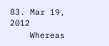83. Mar 19, 2012
    Whereas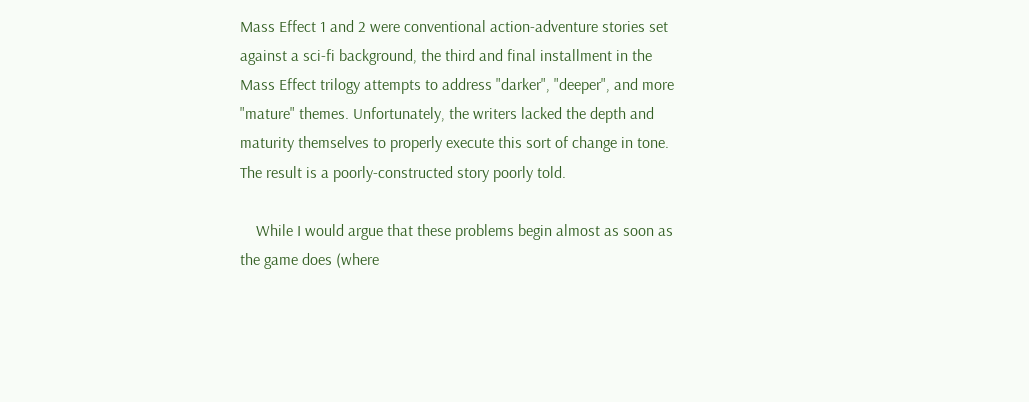Mass Effect 1 and 2 were conventional action-adventure stories set against a sci-fi background, the third and final installment in the Mass Effect trilogy attempts to address "darker", "deeper", and more "mature" themes. Unfortunately, the writers lacked the depth and maturity themselves to properly execute this sort of change in tone. The result is a poorly-constructed story poorly told.

    While I would argue that these problems begin almost as soon as the game does (where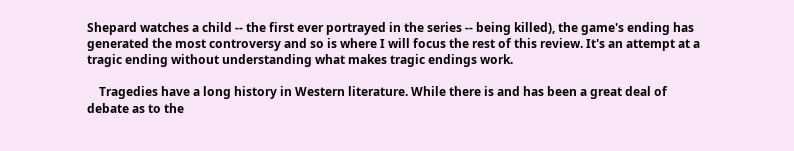Shepard watches a child -- the first ever portrayed in the series -- being killed), the game's ending has generated the most controversy and so is where I will focus the rest of this review. It's an attempt at a tragic ending without understanding what makes tragic endings work.

    Tragedies have a long history in Western literature. While there is and has been a great deal of debate as to the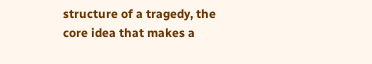structure of a tragedy, the core idea that makes a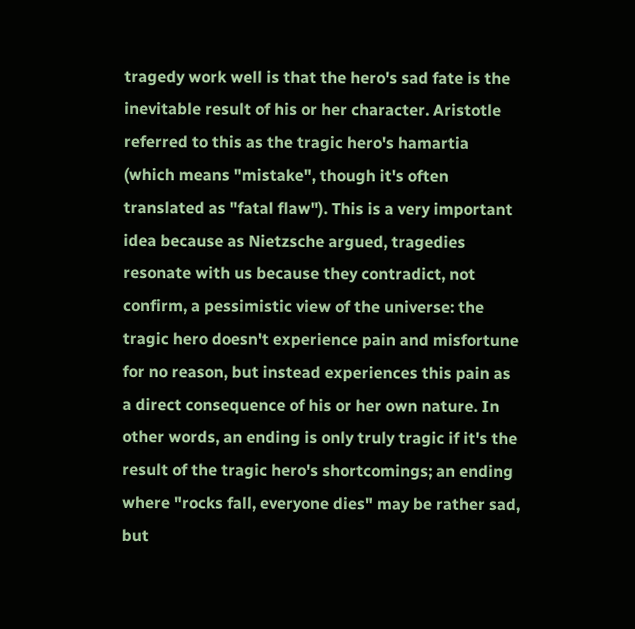tragedy work well is that the hero's sad fate is the inevitable result of his or her character. Aristotle referred to this as the tragic hero's hamartia (which means "mistake", though it's often translated as "fatal flaw"). This is a very important idea because as Nietzsche argued, tragedies resonate with us because they contradict, not confirm, a pessimistic view of the universe: the tragic hero doesn't experience pain and misfortune for no reason, but instead experiences this pain as a direct consequence of his or her own nature. In other words, an ending is only truly tragic if it's the result of the tragic hero's shortcomings; an ending where "rocks fall, everyone dies" may be rather sad, but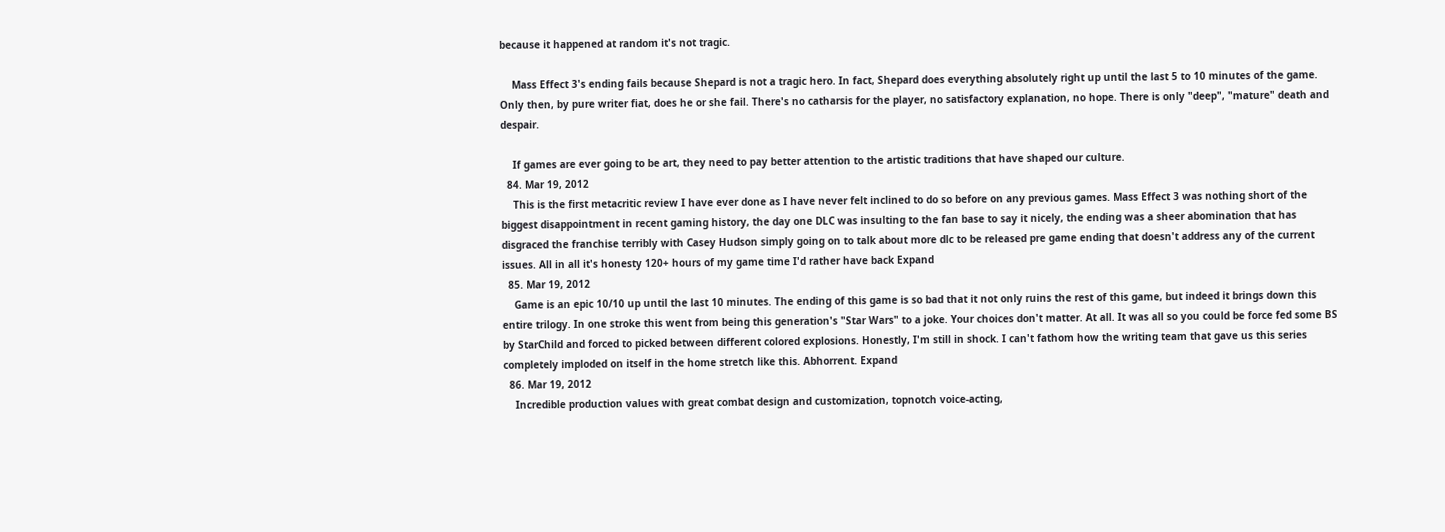because it happened at random it's not tragic.

    Mass Effect 3's ending fails because Shepard is not a tragic hero. In fact, Shepard does everything absolutely right up until the last 5 to 10 minutes of the game. Only then, by pure writer fiat, does he or she fail. There's no catharsis for the player, no satisfactory explanation, no hope. There is only "deep", "mature" death and despair.

    If games are ever going to be art, they need to pay better attention to the artistic traditions that have shaped our culture.
  84. Mar 19, 2012
    This is the first metacritic review I have ever done as I have never felt inclined to do so before on any previous games. Mass Effect 3 was nothing short of the biggest disappointment in recent gaming history, the day one DLC was insulting to the fan base to say it nicely, the ending was a sheer abomination that has disgraced the franchise terribly with Casey Hudson simply going on to talk about more dlc to be released pre game ending that doesn't address any of the current issues. All in all it's honesty 120+ hours of my game time I'd rather have back Expand
  85. Mar 19, 2012
    Game is an epic 10/10 up until the last 10 minutes. The ending of this game is so bad that it not only ruins the rest of this game, but indeed it brings down this entire trilogy. In one stroke this went from being this generation's "Star Wars" to a joke. Your choices don't matter. At all. It was all so you could be force fed some BS by StarChild and forced to picked between different colored explosions. Honestly, I'm still in shock. I can't fathom how the writing team that gave us this series completely imploded on itself in the home stretch like this. Abhorrent. Expand
  86. Mar 19, 2012
    Incredible production values with great combat design and customization, topnotch voice-acting,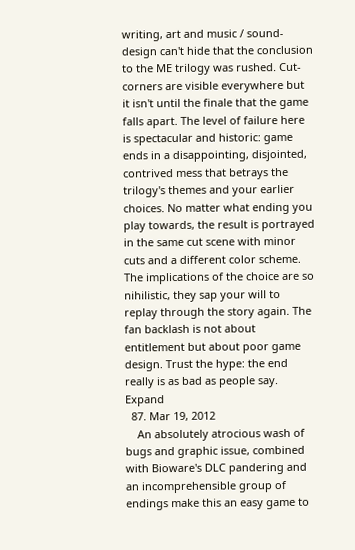writing, art and music / sound-design can't hide that the conclusion to the ME trilogy was rushed. Cut-corners are visible everywhere but it isn't until the finale that the game falls apart. The level of failure here is spectacular and historic: game ends in a disappointing, disjointed, contrived mess that betrays the trilogy's themes and your earlier choices. No matter what ending you play towards, the result is portrayed in the same cut scene with minor cuts and a different color scheme. The implications of the choice are so nihilistic, they sap your will to replay through the story again. The fan backlash is not about entitlement but about poor game design. Trust the hype: the end really is as bad as people say. Expand
  87. Mar 19, 2012
    An absolutely atrocious wash of bugs and graphic issue, combined with Bioware's DLC pandering and an incomprehensible group of endings make this an easy game to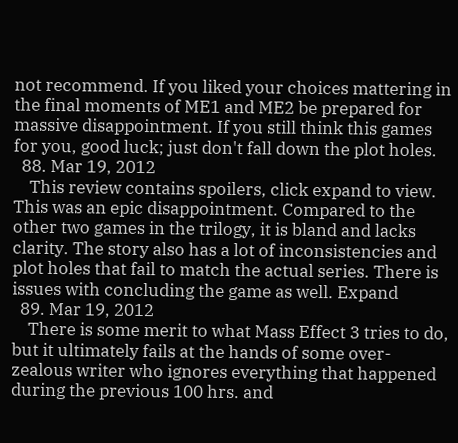not recommend. If you liked your choices mattering in the final moments of ME1 and ME2 be prepared for massive disappointment. If you still think this games for you, good luck; just don't fall down the plot holes.
  88. Mar 19, 2012
    This review contains spoilers, click expand to view. This was an epic disappointment. Compared to the other two games in the trilogy, it is bland and lacks clarity. The story also has a lot of inconsistencies and plot holes that fail to match the actual series. There is issues with concluding the game as well. Expand
  89. Mar 19, 2012
    There is some merit to what Mass Effect 3 tries to do, but it ultimately fails at the hands of some over-zealous writer who ignores everything that happened during the previous 100 hrs. and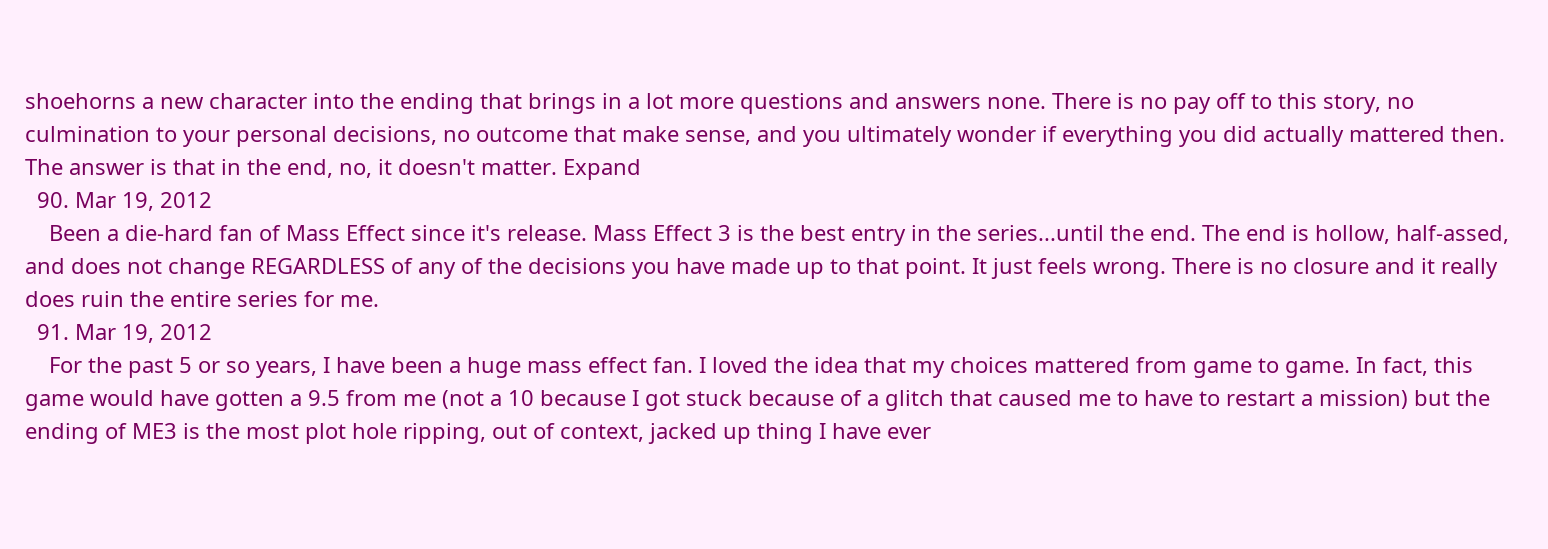shoehorns a new character into the ending that brings in a lot more questions and answers none. There is no pay off to this story, no culmination to your personal decisions, no outcome that make sense, and you ultimately wonder if everything you did actually mattered then. The answer is that in the end, no, it doesn't matter. Expand
  90. Mar 19, 2012
    Been a die-hard fan of Mass Effect since it's release. Mass Effect 3 is the best entry in the series...until the end. The end is hollow, half-assed, and does not change REGARDLESS of any of the decisions you have made up to that point. It just feels wrong. There is no closure and it really does ruin the entire series for me.
  91. Mar 19, 2012
    For the past 5 or so years, I have been a huge mass effect fan. I loved the idea that my choices mattered from game to game. In fact, this game would have gotten a 9.5 from me (not a 10 because I got stuck because of a glitch that caused me to have to restart a mission) but the ending of ME3 is the most plot hole ripping, out of context, jacked up thing I have ever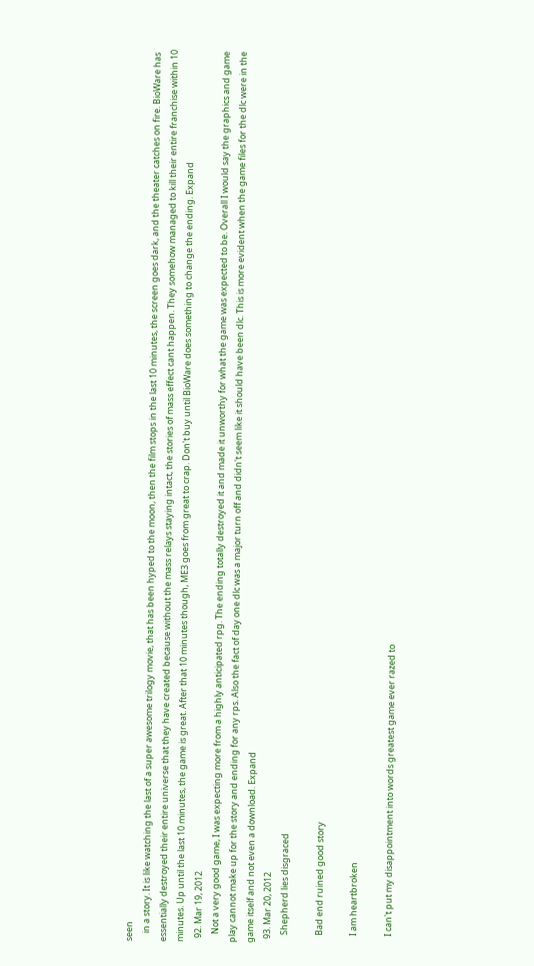seen
    in a story. It is like watching the last of a super awesome trilogy movie, that has been hyped to the moon, then the film stops in the last 10 minutes, the screen goes dark, and the theater catches on fire. BioWare has essentially destroyed their entire universe that they have created because without the mass relays staying intact, the stories of mass effect cant happen. They somehow managed to kill their entire franchise within 10 minutes. Up until the last 10 minutes, the game is great. After that 10 minutes though, ME3 goes from great to crap. Don't buy until BioWare does something to change the ending. Expand
  92. Mar 19, 2012
    Not a very good game, I was expecting more from a highly anticipated rpg. The ending totally destroyed it and made it unworthy for what the game was expected to be. Overall I would say the graphics and game play cannot make up for the story and ending for any rps. Also the fact of day one dlc was a major turn off and didn't seem like it should have been dlc. This is more evident when the game files for the dlc were in the game itself and not even a download. Expand
  93. Mar 20, 2012
    Shepherd lies disgraced

    Bad end ruined good story

    I am heartbroken

    I can't put my disappointment into words greatest game ever razed to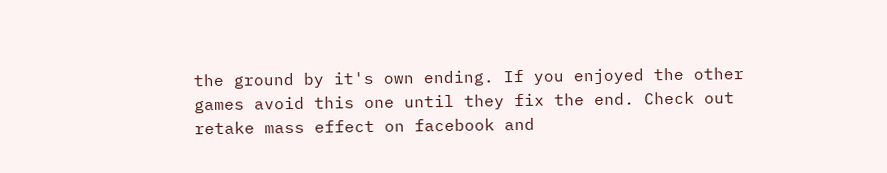the ground by it's own ending. If you enjoyed the other games avoid this one until they fix the end. Check out retake mass effect on facebook and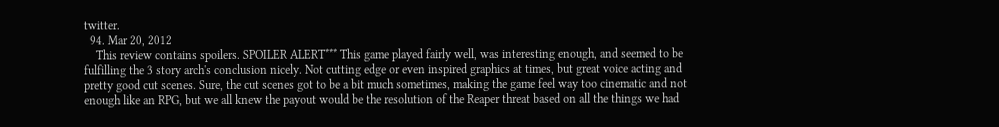twitter.
  94. Mar 20, 2012
    This review contains spoilers. SPOILER ALERT*** This game played fairly well, was interesting enough, and seemed to be fulfilling the 3 story arch's conclusion nicely. Not cutting edge or even inspired graphics at times, but great voice acting and pretty good cut scenes. Sure, the cut scenes got to be a bit much sometimes, making the game feel way too cinematic and not enough like an RPG, but we all knew the payout would be the resolution of the Reaper threat based on all the things we had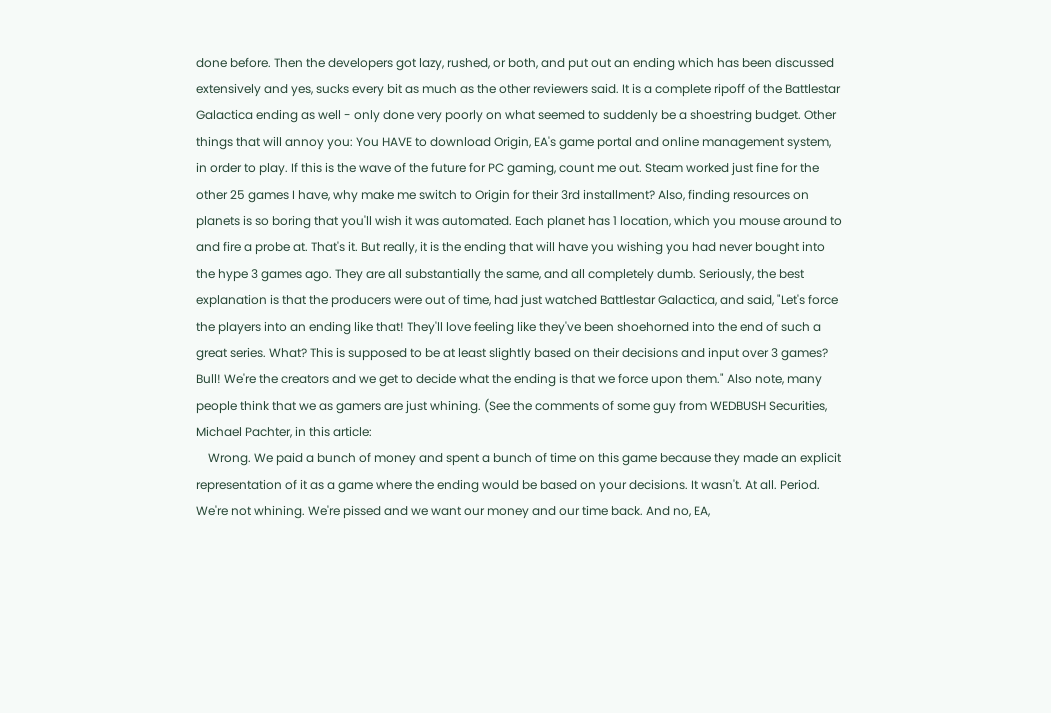done before. Then the developers got lazy, rushed, or both, and put out an ending which has been discussed extensively and yes, sucks every bit as much as the other reviewers said. It is a complete ripoff of the Battlestar Galactica ending as well - only done very poorly on what seemed to suddenly be a shoestring budget. Other things that will annoy you: You HAVE to download Origin, EA's game portal and online management system, in order to play. If this is the wave of the future for PC gaming, count me out. Steam worked just fine for the other 25 games I have, why make me switch to Origin for their 3rd installment? Also, finding resources on planets is so boring that you'll wish it was automated. Each planet has 1 location, which you mouse around to and fire a probe at. That's it. But really, it is the ending that will have you wishing you had never bought into the hype 3 games ago. They are all substantially the same, and all completely dumb. Seriously, the best explanation is that the producers were out of time, had just watched Battlestar Galactica, and said, "Let's force the players into an ending like that! They'll love feeling like they've been shoehorned into the end of such a great series. What? This is supposed to be at least slightly based on their decisions and input over 3 games? Bull! We're the creators and we get to decide what the ending is that we force upon them." Also note, many people think that we as gamers are just whining. (See the comments of some guy from WEDBUSH Securities, Michael Pachter, in this article:
    Wrong. We paid a bunch of money and spent a bunch of time on this game because they made an explicit representation of it as a game where the ending would be based on your decisions. It wasn't. At all. Period. We're not whining. We're pissed and we want our money and our time back. And no, EA,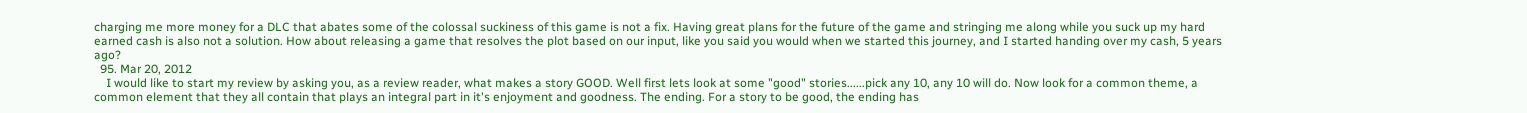charging me more money for a DLC that abates some of the colossal suckiness of this game is not a fix. Having great plans for the future of the game and stringing me along while you suck up my hard earned cash is also not a solution. How about releasing a game that resolves the plot based on our input, like you said you would when we started this journey, and I started handing over my cash, 5 years ago?
  95. Mar 20, 2012
    I would like to start my review by asking you, as a review reader, what makes a story GOOD. Well first lets look at some "good" stories......pick any 10, any 10 will do. Now look for a common theme, a common element that they all contain that plays an integral part in it's enjoyment and goodness. The ending. For a story to be good, the ending has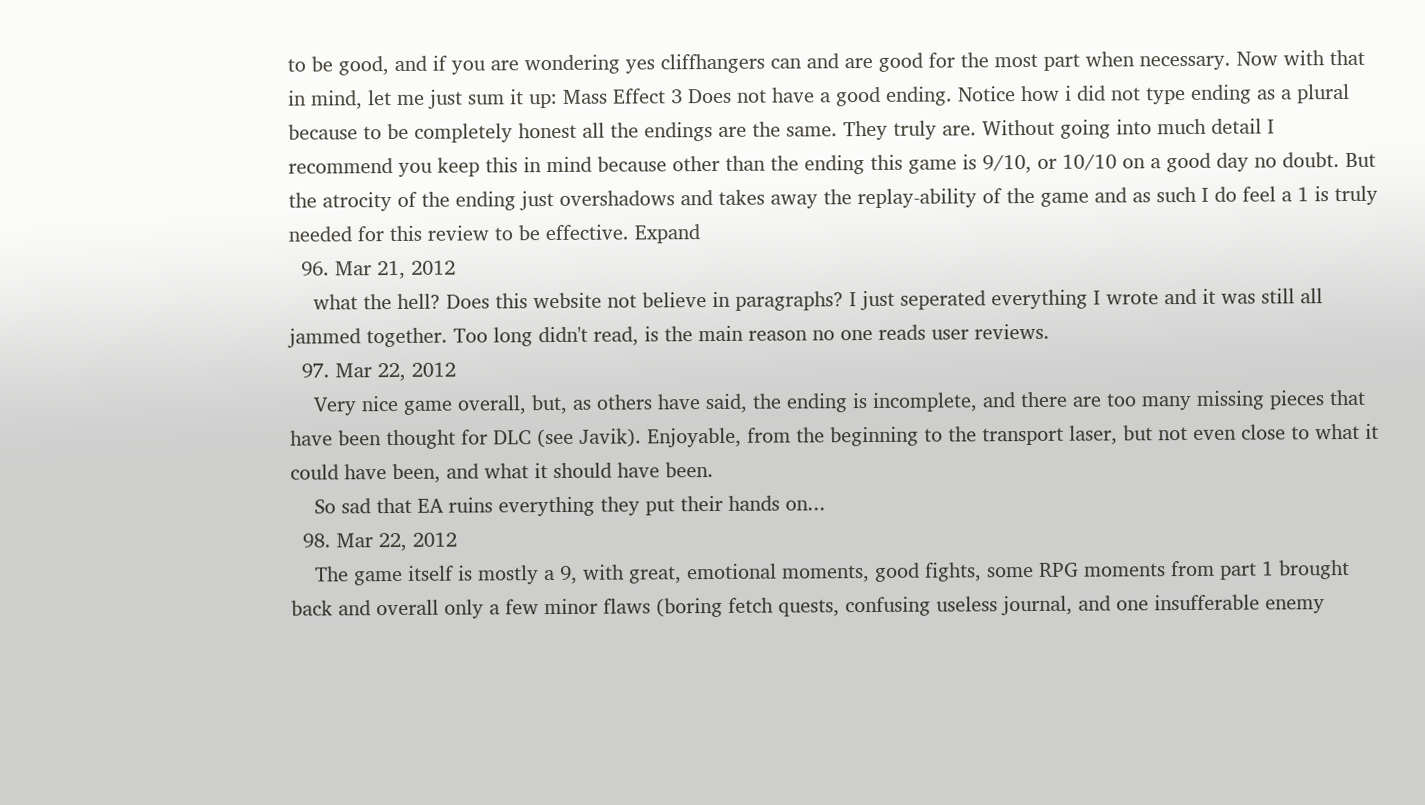to be good, and if you are wondering yes cliffhangers can and are good for the most part when necessary. Now with that in mind, let me just sum it up: Mass Effect 3 Does not have a good ending. Notice how i did not type ending as a plural because to be completely honest all the endings are the same. They truly are. Without going into much detail I recommend you keep this in mind because other than the ending this game is 9/10, or 10/10 on a good day no doubt. But the atrocity of the ending just overshadows and takes away the replay-ability of the game and as such I do feel a 1 is truly needed for this review to be effective. Expand
  96. Mar 21, 2012
    what the hell? Does this website not believe in paragraphs? I just seperated everything I wrote and it was still all jammed together. Too long didn't read, is the main reason no one reads user reviews.
  97. Mar 22, 2012
    Very nice game overall, but, as others have said, the ending is incomplete, and there are too many missing pieces that have been thought for DLC (see Javik). Enjoyable, from the beginning to the transport laser, but not even close to what it could have been, and what it should have been.
    So sad that EA ruins everything they put their hands on...
  98. Mar 22, 2012
    The game itself is mostly a 9, with great, emotional moments, good fights, some RPG moments from part 1 brought back and overall only a few minor flaws (boring fetch quests, confusing useless journal, and one insufferable enemy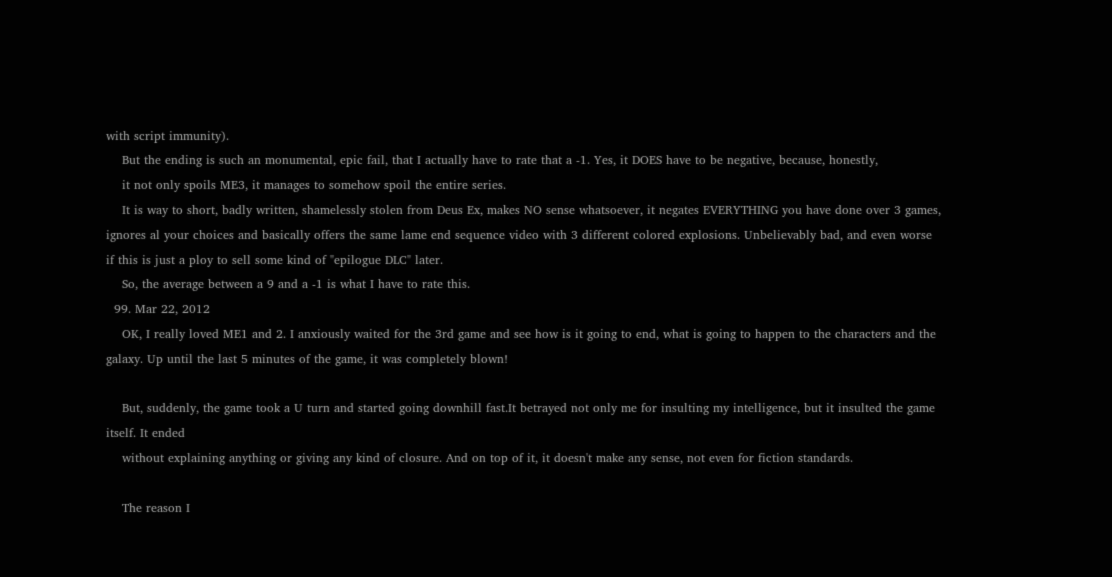with script immunity).
    But the ending is such an monumental, epic fail, that I actually have to rate that a -1. Yes, it DOES have to be negative, because, honestly,
    it not only spoils ME3, it manages to somehow spoil the entire series.
    It is way to short, badly written, shamelessly stolen from Deus Ex, makes NO sense whatsoever, it negates EVERYTHING you have done over 3 games, ignores al your choices and basically offers the same lame end sequence video with 3 different colored explosions. Unbelievably bad, and even worse if this is just a ploy to sell some kind of "epilogue DLC" later.
    So, the average between a 9 and a -1 is what I have to rate this.
  99. Mar 22, 2012
    OK, I really loved ME1 and 2. I anxiously waited for the 3rd game and see how is it going to end, what is going to happen to the characters and the galaxy. Up until the last 5 minutes of the game, it was completely blown!

    But, suddenly, the game took a U turn and started going downhill fast.It betrayed not only me for insulting my intelligence, but it insulted the game itself. It ended
    without explaining anything or giving any kind of closure. And on top of it, it doesn't make any sense, not even for fiction standards.

    The reason I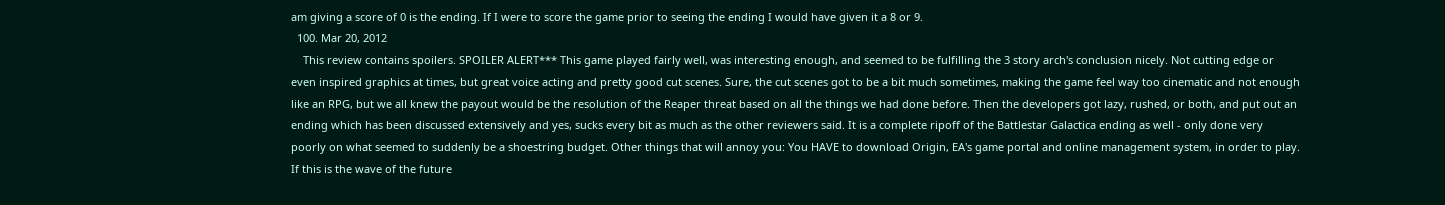am giving a score of 0 is the ending. If I were to score the game prior to seeing the ending I would have given it a 8 or 9.
  100. Mar 20, 2012
    This review contains spoilers. SPOILER ALERT*** This game played fairly well, was interesting enough, and seemed to be fulfilling the 3 story arch's conclusion nicely. Not cutting edge or even inspired graphics at times, but great voice acting and pretty good cut scenes. Sure, the cut scenes got to be a bit much sometimes, making the game feel way too cinematic and not enough like an RPG, but we all knew the payout would be the resolution of the Reaper threat based on all the things we had done before. Then the developers got lazy, rushed, or both, and put out an ending which has been discussed extensively and yes, sucks every bit as much as the other reviewers said. It is a complete ripoff of the Battlestar Galactica ending as well - only done very poorly on what seemed to suddenly be a shoestring budget. Other things that will annoy you: You HAVE to download Origin, EA's game portal and online management system, in order to play. If this is the wave of the future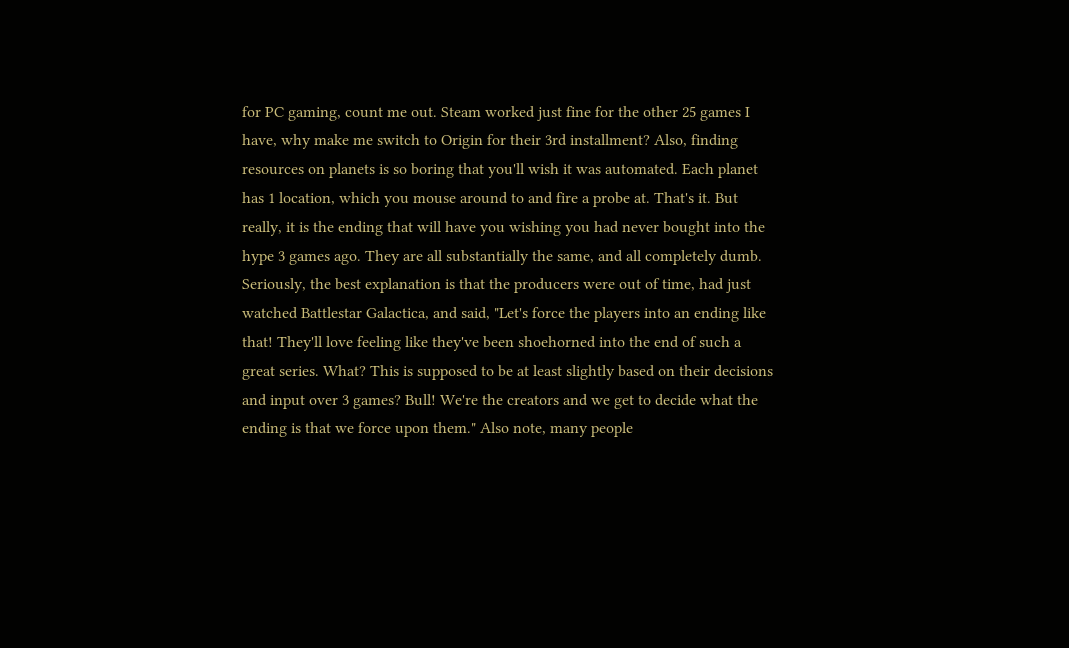for PC gaming, count me out. Steam worked just fine for the other 25 games I have, why make me switch to Origin for their 3rd installment? Also, finding resources on planets is so boring that you'll wish it was automated. Each planet has 1 location, which you mouse around to and fire a probe at. That's it. But really, it is the ending that will have you wishing you had never bought into the hype 3 games ago. They are all substantially the same, and all completely dumb. Seriously, the best explanation is that the producers were out of time, had just watched Battlestar Galactica, and said, "Let's force the players into an ending like that! They'll love feeling like they've been shoehorned into the end of such a great series. What? This is supposed to be at least slightly based on their decisions and input over 3 games? Bull! We're the creators and we get to decide what the ending is that we force upon them." Also note, many people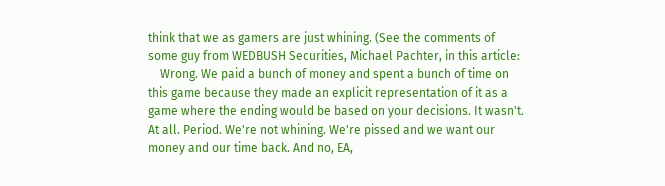think that we as gamers are just whining. (See the comments of some guy from WEDBUSH Securities, Michael Pachter, in this article:
    Wrong. We paid a bunch of money and spent a bunch of time on this game because they made an explicit representation of it as a game where the ending would be based on your decisions. It wasn't. At all. Period. We're not whining. We're pissed and we want our money and our time back. And no, EA,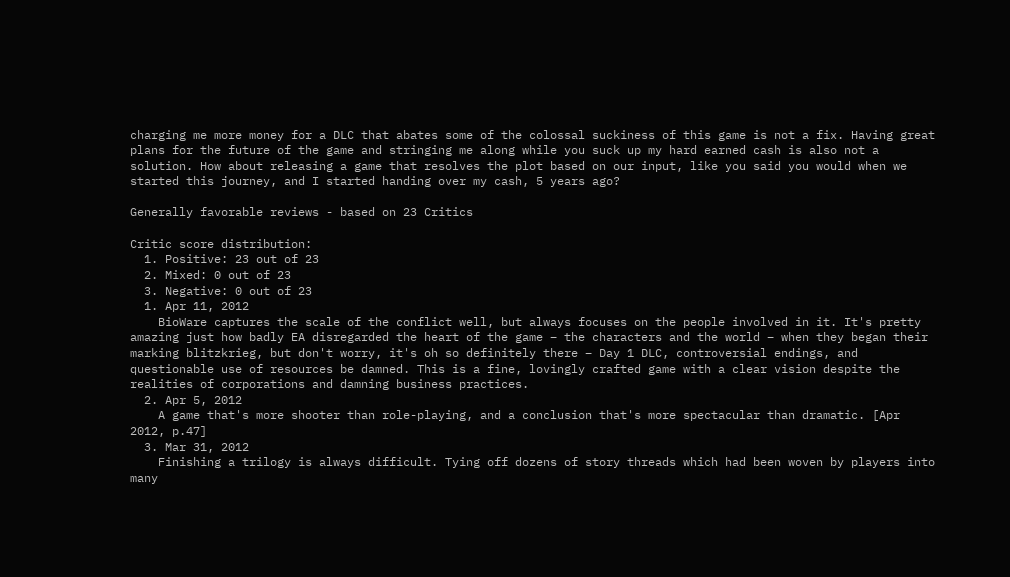charging me more money for a DLC that abates some of the colossal suckiness of this game is not a fix. Having great plans for the future of the game and stringing me along while you suck up my hard earned cash is also not a solution. How about releasing a game that resolves the plot based on our input, like you said you would when we started this journey, and I started handing over my cash, 5 years ago?

Generally favorable reviews - based on 23 Critics

Critic score distribution:
  1. Positive: 23 out of 23
  2. Mixed: 0 out of 23
  3. Negative: 0 out of 23
  1. Apr 11, 2012
    BioWare captures the scale of the conflict well, but always focuses on the people involved in it. It's pretty amazing just how badly EA disregarded the heart of the game – the characters and the world – when they began their marking blitzkrieg, but don't worry, it's oh so definitely there – Day 1 DLC, controversial endings, and questionable use of resources be damned. This is a fine, lovingly crafted game with a clear vision despite the realities of corporations and damning business practices.
  2. Apr 5, 2012
    A game that's more shooter than role-playing, and a conclusion that's more spectacular than dramatic. [Apr 2012, p.47]
  3. Mar 31, 2012
    Finishing a trilogy is always difficult. Tying off dozens of story threads which had been woven by players into many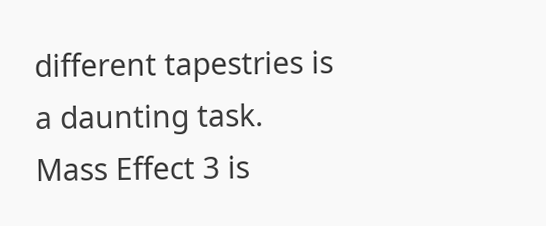different tapestries is a daunting task. Mass Effect 3 is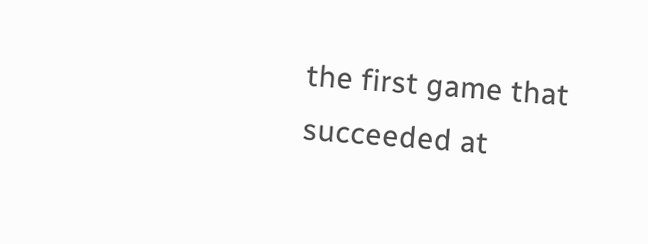the first game that succeeded at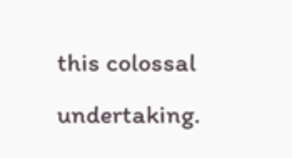this colossal undertaking.